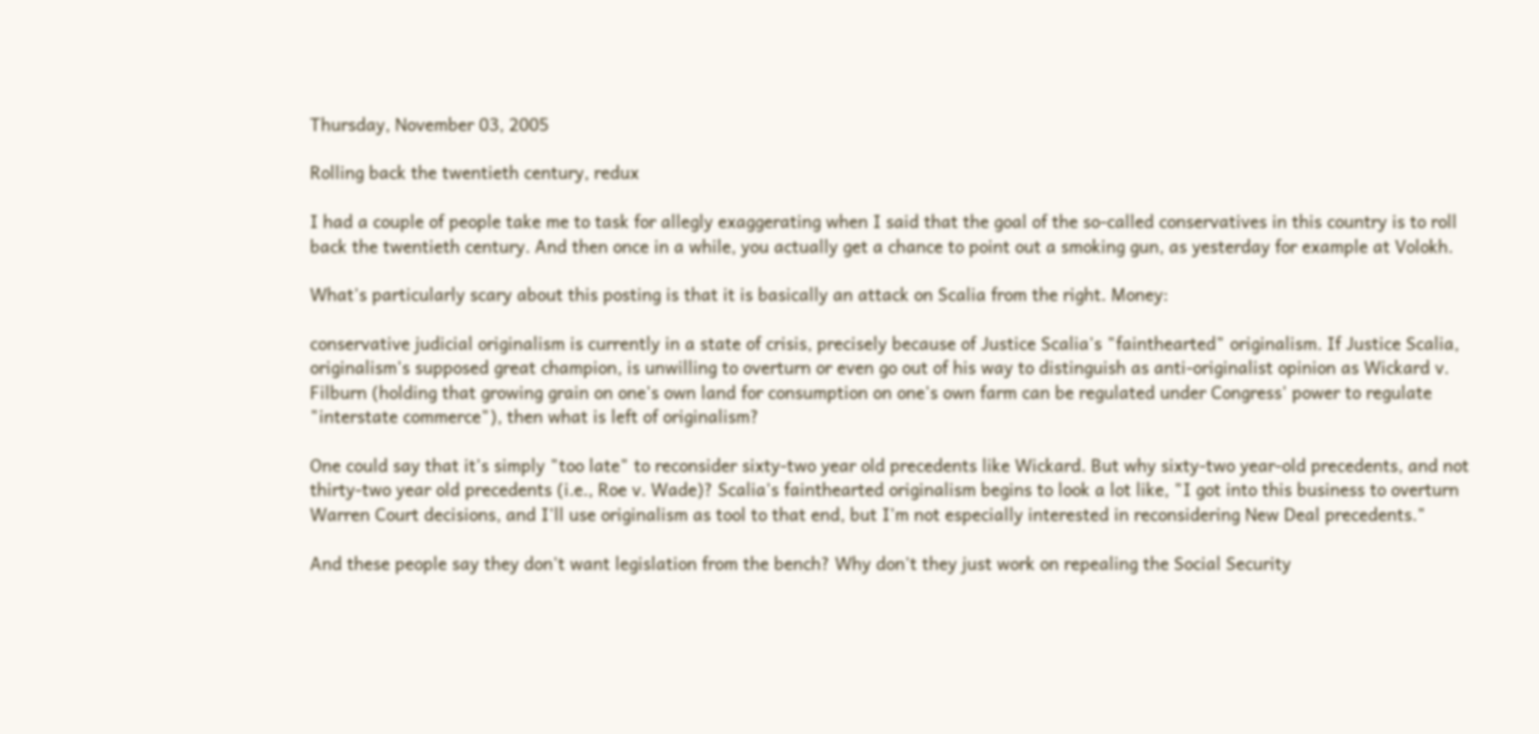Thursday, November 03, 2005

Rolling back the twentieth century, redux

I had a couple of people take me to task for allegly exaggerating when I said that the goal of the so-called conservatives in this country is to roll back the twentieth century. And then once in a while, you actually get a chance to point out a smoking gun, as yesterday for example at Volokh.

What's particularly scary about this posting is that it is basically an attack on Scalia from the right. Money:

conservative judicial originalism is currently in a state of crisis, precisely because of Justice Scalia's "fainthearted" originalism. If Justice Scalia, originalism's supposed great champion, is unwilling to overturn or even go out of his way to distinguish as anti-originalist opinion as Wickard v. Filburn (holding that growing grain on one's own land for consumption on one's own farm can be regulated under Congress' power to regulate "interstate commerce"), then what is left of originalism?

One could say that it's simply "too late" to reconsider sixty-two year old precedents like Wickard. But why sixty-two year-old precedents, and not thirty-two year old precedents (i.e., Roe v. Wade)? Scalia's fainthearted originalism begins to look a lot like, "I got into this business to overturn Warren Court decisions, and I'll use originalism as tool to that end, but I'm not especially interested in reconsidering New Deal precedents."

And these people say they don't want legislation from the bench? Why don't they just work on repealing the Social Security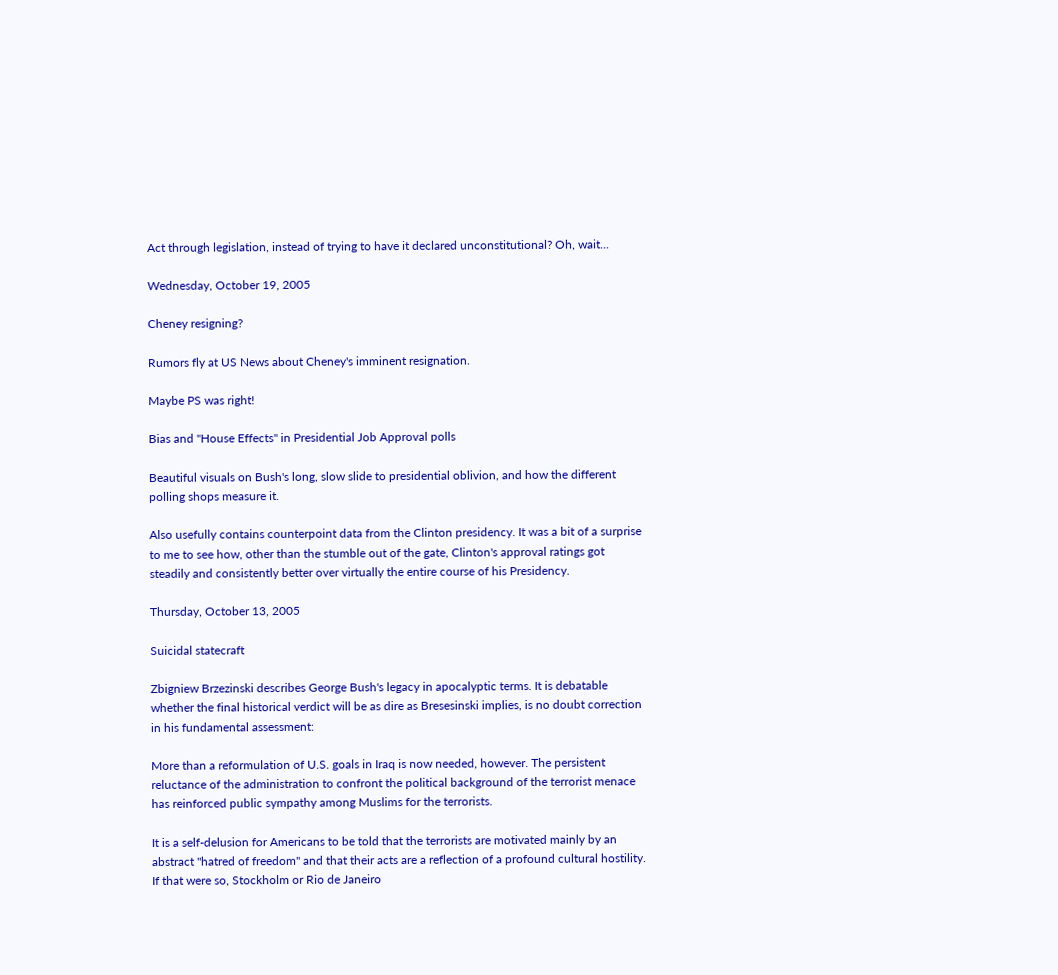Act through legislation, instead of trying to have it declared unconstitutional? Oh, wait...

Wednesday, October 19, 2005

Cheney resigning?

Rumors fly at US News about Cheney's imminent resignation.

Maybe PS was right!

Bias and "House Effects" in Presidential Job Approval polls

Beautiful visuals on Bush's long, slow slide to presidential oblivion, and how the different polling shops measure it.

Also usefully contains counterpoint data from the Clinton presidency. It was a bit of a surprise to me to see how, other than the stumble out of the gate, Clinton's approval ratings got steadily and consistently better over virtually the entire course of his Presidency.

Thursday, October 13, 2005

Suicidal statecraft

Zbigniew Brzezinski describes George Bush's legacy in apocalyptic terms. It is debatable whether the final historical verdict will be as dire as Bresesinski implies, is no doubt correction in his fundamental assessment:

More than a reformulation of U.S. goals in Iraq is now needed, however. The persistent reluctance of the administration to confront the political background of the terrorist menace has reinforced public sympathy among Muslims for the terrorists.

It is a self-delusion for Americans to be told that the terrorists are motivated mainly by an abstract "hatred of freedom" and that their acts are a reflection of a profound cultural hostility. If that were so, Stockholm or Rio de Janeiro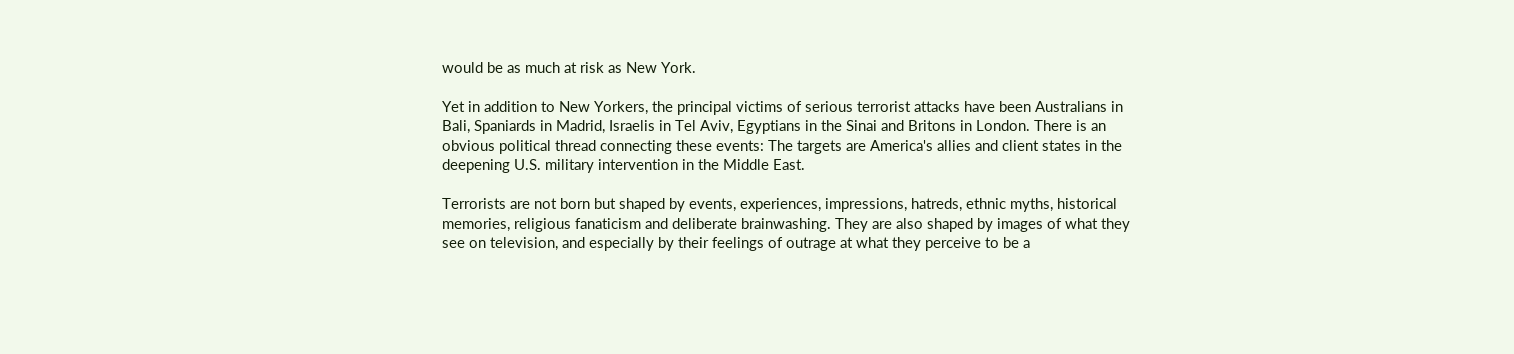would be as much at risk as New York.

Yet in addition to New Yorkers, the principal victims of serious terrorist attacks have been Australians in Bali, Spaniards in Madrid, Israelis in Tel Aviv, Egyptians in the Sinai and Britons in London. There is an obvious political thread connecting these events: The targets are America's allies and client states in the deepening U.S. military intervention in the Middle East.

Terrorists are not born but shaped by events, experiences, impressions, hatreds, ethnic myths, historical memories, religious fanaticism and deliberate brainwashing. They are also shaped by images of what they see on television, and especially by their feelings of outrage at what they perceive to be a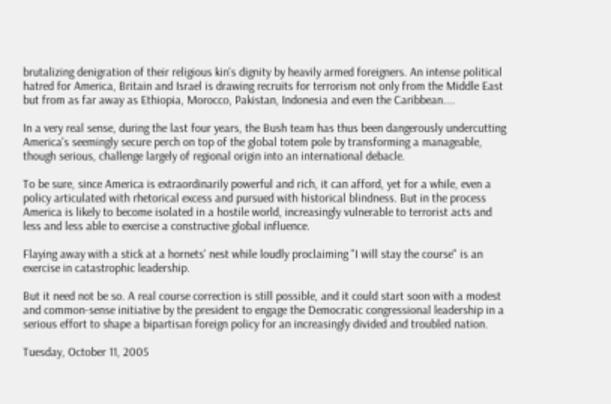brutalizing denigration of their religious kin's dignity by heavily armed foreigners. An intense political hatred for America, Britain and Israel is drawing recruits for terrorism not only from the Middle East but from as far away as Ethiopia, Morocco, Pakistan, Indonesia and even the Caribbean....

In a very real sense, during the last four years, the Bush team has thus been dangerously undercutting America's seemingly secure perch on top of the global totem pole by transforming a manageable, though serious, challenge largely of regional origin into an international debacle.

To be sure, since America is extraordinarily powerful and rich, it can afford, yet for a while, even a policy articulated with rhetorical excess and pursued with historical blindness. But in the process America is likely to become isolated in a hostile world, increasingly vulnerable to terrorist acts and less and less able to exercise a constructive global influence.

Flaying away with a stick at a hornets' nest while loudly proclaiming "I will stay the course" is an exercise in catastrophic leadership.

But it need not be so. A real course correction is still possible, and it could start soon with a modest and common-sense initiative by the president to engage the Democratic congressional leadership in a serious effort to shape a bipartisan foreign policy for an increasingly divided and troubled nation.

Tuesday, October 11, 2005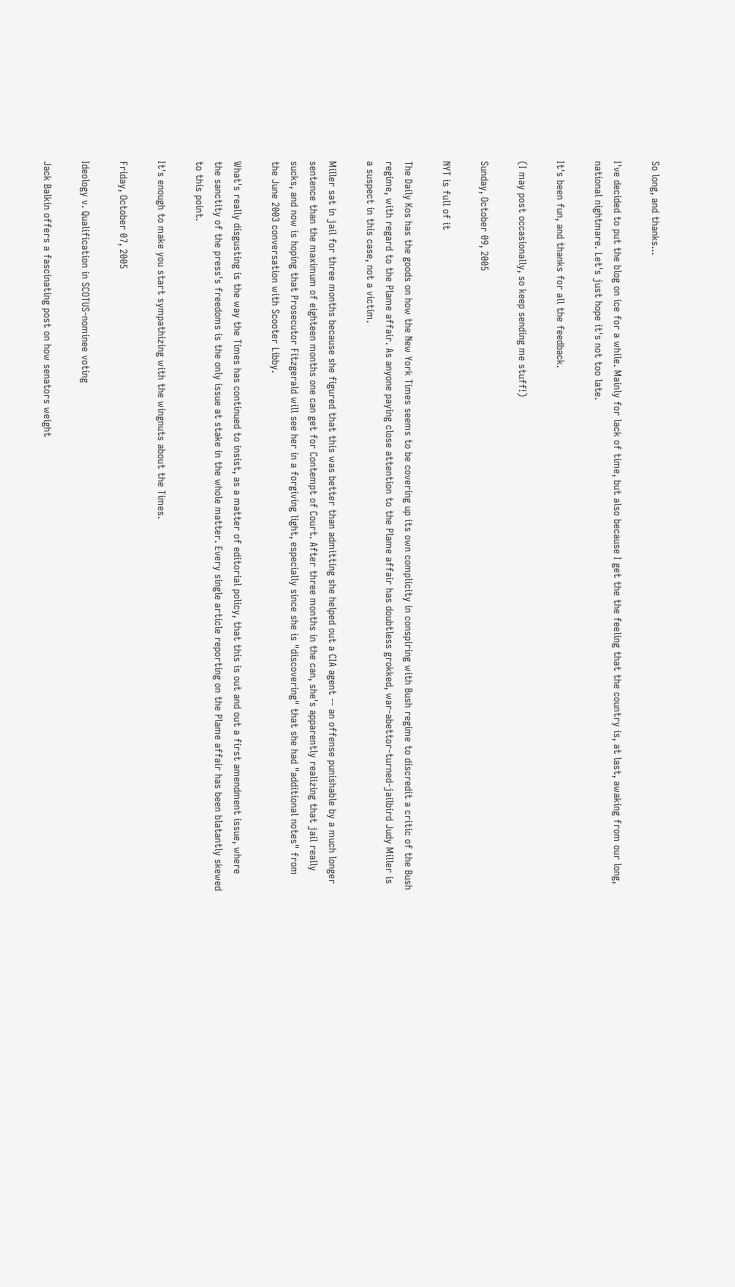So long, and thanks...

I've decided to put the blog on ice for a while. Mainly for lack of time, but also because I get the the feeling that the country is, at last, awaking from our long, national nightmare. Let's just hope it's not too late.

It's been fun, and thanks for all the feedback.

(I may post occasionally, so keep sending me stuff!)

Sunday, October 09, 2005

NYT is full of it

The Daily Kos has the goods on how the New York Times seems to be covering up its own complicity in conspiring with Bush regime to discredit a critic of the Bush regime, with regard to the Plame affair. As anyone paying close attention to the Plame affair has doubtless grokked, war-abettor-turned-jailbird Judy Miller is a suspect in this case, not a victim.

Miller sat in jail for three months because she figured that this was better than admitting she helped out a CIA agent -- an offense punishable by a much longer sentence than the maximum of eighteen months one can get for Contempt of Court. After three months in the can, she's apparently realizing that jail really sucks, and now is hoping that Prosecutor Fitzgerald will see her in a forgiving light, especially since she is "discovering" that she had "additional notes" from the June 2003 conversation with Scooter Libby.

What's really disgusting is the way the Times has continued to insist, as a matter of editorial policy, that this is out and out a first amendment issue, where the sanctity of the press's freedoms is the only issue at stake in the whole matter. Every single article reporting on the Plame affair has been blatantly skewed to this point.

It's enough to make you start sympathizing with the wingnuts about the Times.

Friday, October 07, 2005

Ideology v. Qualification in SCOTUS-nominee voting

Jack Balkin offers a fascinating post on how senators weight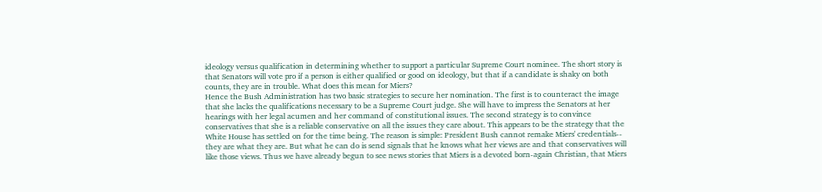ideology versus qualification in determining whether to support a particular Supreme Court nominee. The short story is that Senators will vote pro if a person is either qualified or good on ideology, but that if a candidate is shaky on both counts, they are in trouble. What does this mean for Miers?
Hence the Bush Administration has two basic strategies to secure her nomination. The first is to counteract the image that she lacks the qualifications necessary to be a Supreme Court judge. She will have to impress the Senators at her hearings with her legal acumen and her command of constitutional issues. The second strategy is to convince conservatives that she is a reliable conservative on all the issues they care about. This appears to be the strategy that the White House has settled on for the time being. The reason is simple: President Bush cannot remake Miers' credentials-- they are what they are. But what he can do is send signals that he knows what her views are and that conservatives will like those views. Thus we have already begun to see news stories that Miers is a devoted born-again Christian, that Miers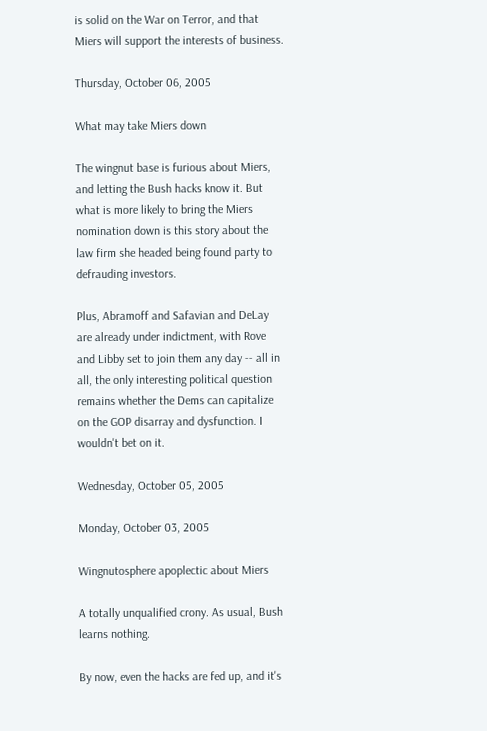is solid on the War on Terror, and that Miers will support the interests of business.

Thursday, October 06, 2005

What may take Miers down

The wingnut base is furious about Miers, and letting the Bush hacks know it. But what is more likely to bring the Miers nomination down is this story about the law firm she headed being found party to defrauding investors.

Plus, Abramoff and Safavian and DeLay are already under indictment, with Rove and Libby set to join them any day -- all in all, the only interesting political question remains whether the Dems can capitalize on the GOP disarray and dysfunction. I wouldn't bet on it.

Wednesday, October 05, 2005

Monday, October 03, 2005

Wingnutosphere apoplectic about Miers

A totally unqualified crony. As usual, Bush learns nothing.

By now, even the hacks are fed up, and it's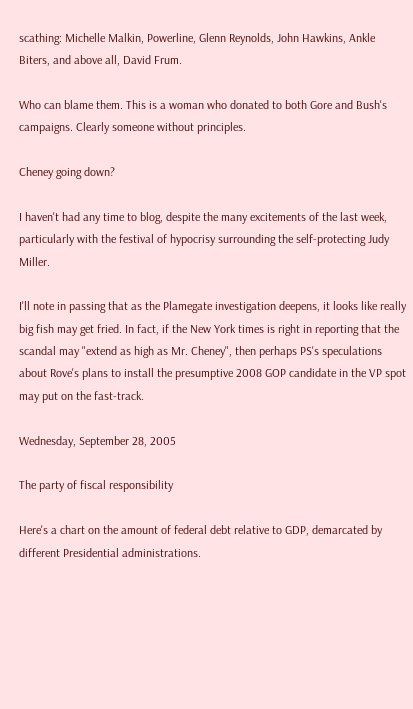scathing: Michelle Malkin, Powerline, Glenn Reynolds, John Hawkins, Ankle Biters, and above all, David Frum.

Who can blame them. This is a woman who donated to both Gore and Bush's campaigns. Clearly someone without principles.

Cheney going down?

I haven't had any time to blog, despite the many excitements of the last week, particularly with the festival of hypocrisy surrounding the self-protecting Judy Miller.

I'll note in passing that as the Plamegate investigation deepens, it looks like really big fish may get fried. In fact, if the New York times is right in reporting that the scandal may "extend as high as Mr. Cheney", then perhaps PS's speculations about Rove's plans to install the presumptive 2008 GOP candidate in the VP spot may put on the fast-track.

Wednesday, September 28, 2005

The party of fiscal responsibility

Here's a chart on the amount of federal debt relative to GDP, demarcated by different Presidential administrations.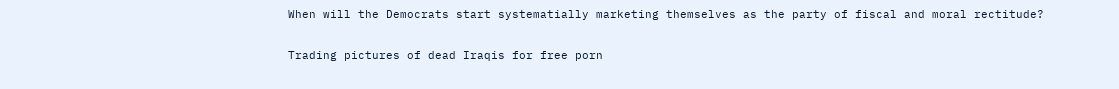When will the Democrats start systematially marketing themselves as the party of fiscal and moral rectitude?

Trading pictures of dead Iraqis for free porn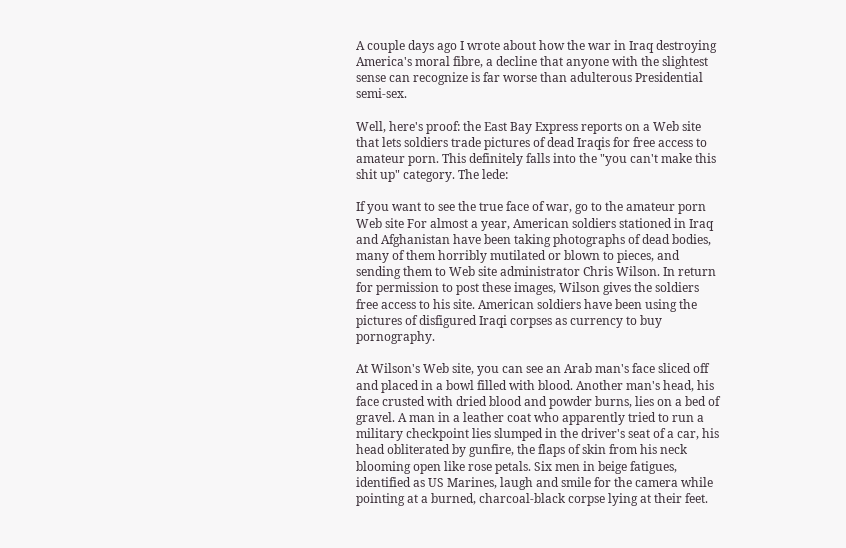A couple days ago I wrote about how the war in Iraq destroying America's moral fibre, a decline that anyone with the slightest sense can recognize is far worse than adulterous Presidential semi-sex.

Well, here's proof: the East Bay Express reports on a Web site that lets soldiers trade pictures of dead Iraqis for free access to amateur porn. This definitely falls into the "you can't make this shit up" category. The lede:

If you want to see the true face of war, go to the amateur porn Web site For almost a year, American soldiers stationed in Iraq and Afghanistan have been taking photographs of dead bodies, many of them horribly mutilated or blown to pieces, and sending them to Web site administrator Chris Wilson. In return for permission to post these images, Wilson gives the soldiers free access to his site. American soldiers have been using the pictures of disfigured Iraqi corpses as currency to buy pornography.

At Wilson's Web site, you can see an Arab man's face sliced off and placed in a bowl filled with blood. Another man's head, his face crusted with dried blood and powder burns, lies on a bed of gravel. A man in a leather coat who apparently tried to run a military checkpoint lies slumped in the driver's seat of a car, his head obliterated by gunfire, the flaps of skin from his neck blooming open like rose petals. Six men in beige fatigues, identified as US Marines, laugh and smile for the camera while pointing at a burned, charcoal-black corpse lying at their feet.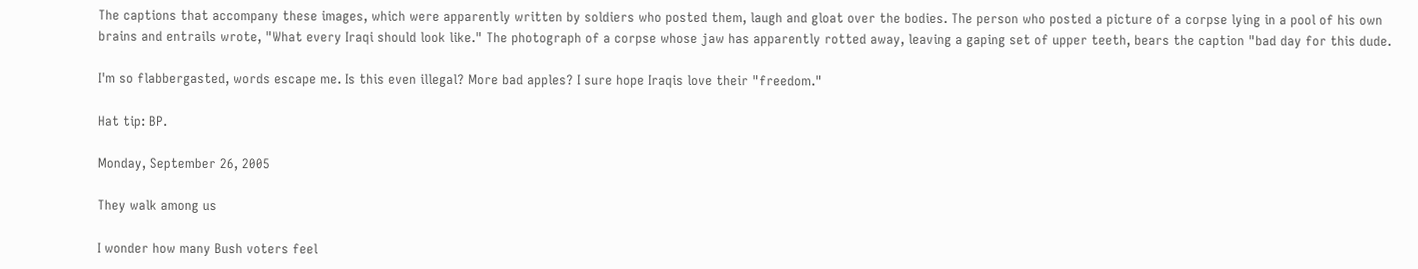The captions that accompany these images, which were apparently written by soldiers who posted them, laugh and gloat over the bodies. The person who posted a picture of a corpse lying in a pool of his own brains and entrails wrote, "What every Iraqi should look like." The photograph of a corpse whose jaw has apparently rotted away, leaving a gaping set of upper teeth, bears the caption "bad day for this dude.

I'm so flabbergasted, words escape me. Is this even illegal? More bad apples? I sure hope Iraqis love their "freedom."

Hat tip: BP.

Monday, September 26, 2005

They walk among us

I wonder how many Bush voters feel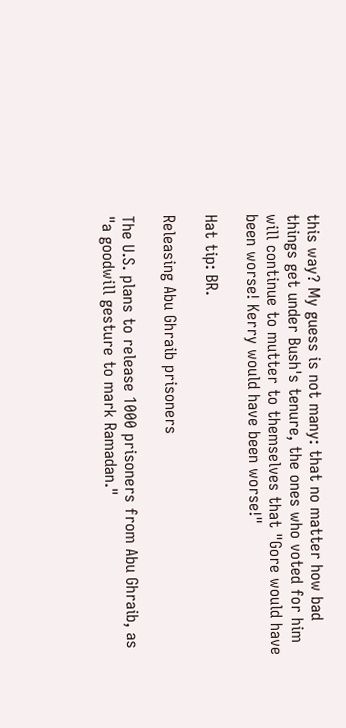this way? My guess is not many: that no matter how bad things get under Bush's tenure, the ones who voted for him will continue to mutter to themselves that "Gore would have been worse! Kerry would have been worse!"

Hat tip: BR.

Releasing Abu Ghraib prisoners

The U.S. plans to release 1000 prisoners from Abu Ghraib, as "a goodwill gesture to mark Ramadan."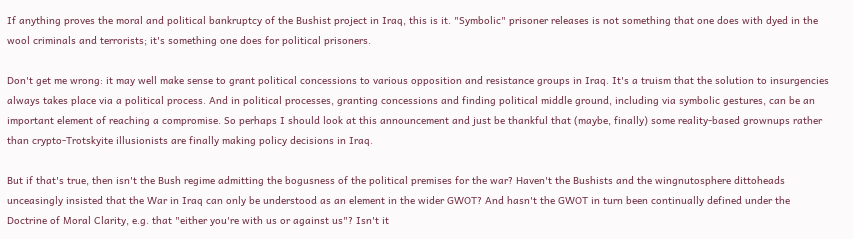If anything proves the moral and political bankruptcy of the Bushist project in Iraq, this is it. "Symbolic" prisoner releases is not something that one does with dyed in the wool criminals and terrorists; it's something one does for political prisoners.

Don't get me wrong: it may well make sense to grant political concessions to various opposition and resistance groups in Iraq. It's a truism that the solution to insurgencies always takes place via a political process. And in political processes, granting concessions and finding political middle ground, including via symbolic gestures, can be an important element of reaching a compromise. So perhaps I should look at this announcement and just be thankful that (maybe, finally) some reality-based grownups rather than crypto-Trotskyite illusionists are finally making policy decisions in Iraq.

But if that's true, then isn't the Bush regime admitting the bogusness of the political premises for the war? Haven't the Bushists and the wingnutosphere dittoheads unceasingly insisted that the War in Iraq can only be understood as an element in the wider GWOT? And hasn't the GWOT in turn been continually defined under the Doctrine of Moral Clarity, e.g. that "either you're with us or against us"? Isn't it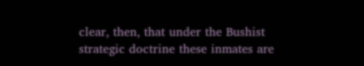clear, then, that under the Bushist strategic doctrine these inmates are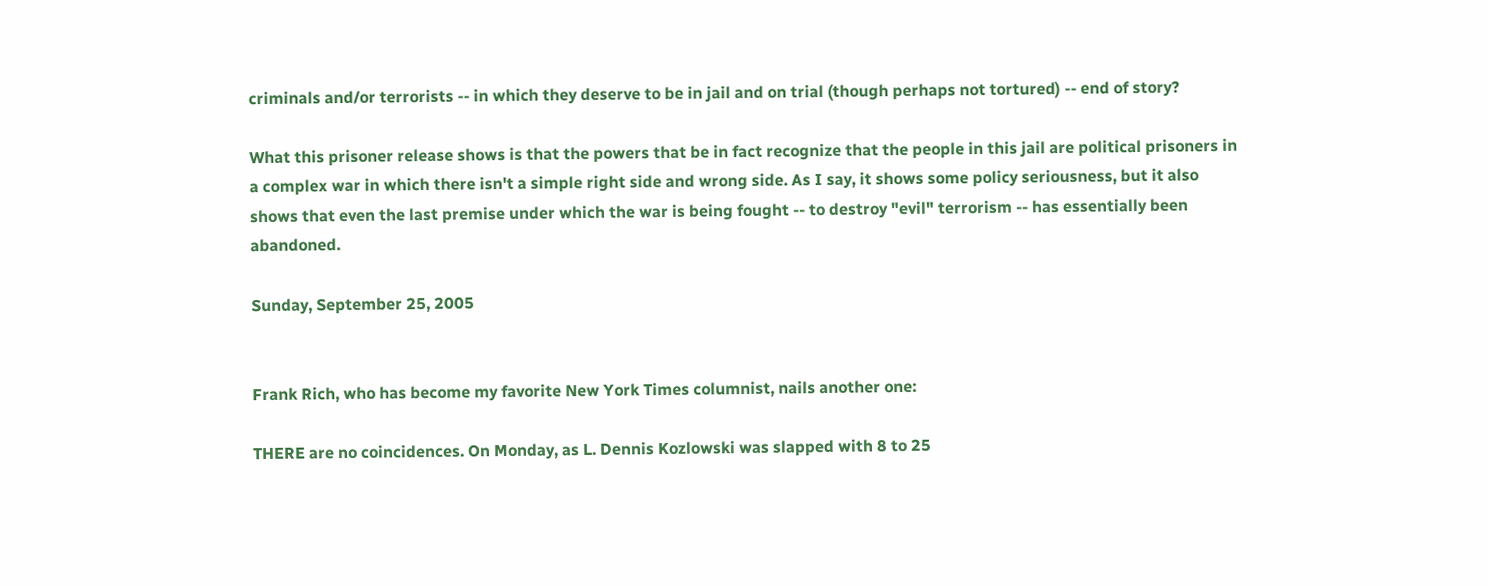criminals and/or terrorists -- in which they deserve to be in jail and on trial (though perhaps not tortured) -- end of story?

What this prisoner release shows is that the powers that be in fact recognize that the people in this jail are political prisoners in a complex war in which there isn't a simple right side and wrong side. As I say, it shows some policy seriousness, but it also shows that even the last premise under which the war is being fought -- to destroy "evil" terrorism -- has essentially been abandoned.

Sunday, September 25, 2005


Frank Rich, who has become my favorite New York Times columnist, nails another one:

THERE are no coincidences. On Monday, as L. Dennis Kozlowski was slapped with 8 to 25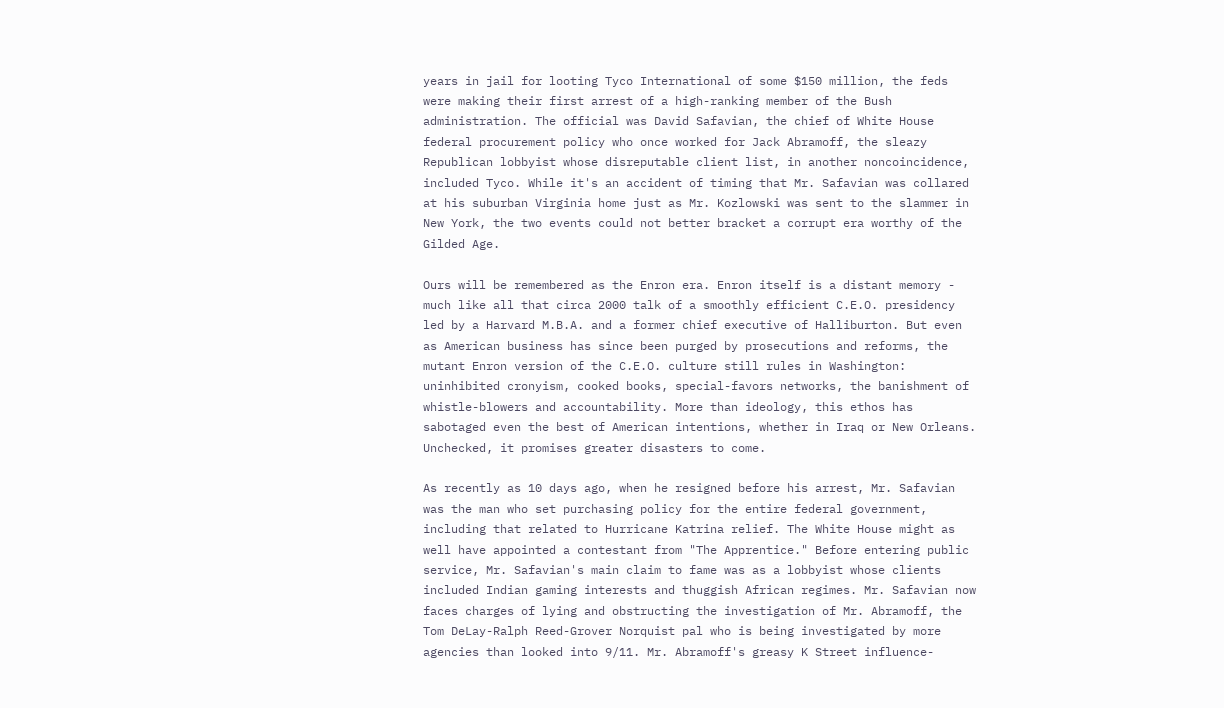years in jail for looting Tyco International of some $150 million, the feds were making their first arrest of a high-ranking member of the Bush administration. The official was David Safavian, the chief of White House federal procurement policy who once worked for Jack Abramoff, the sleazy Republican lobbyist whose disreputable client list, in another noncoincidence, included Tyco. While it's an accident of timing that Mr. Safavian was collared at his suburban Virginia home just as Mr. Kozlowski was sent to the slammer in New York, the two events could not better bracket a corrupt era worthy of the Gilded Age.

Ours will be remembered as the Enron era. Enron itself is a distant memory - much like all that circa 2000 talk of a smoothly efficient C.E.O. presidency led by a Harvard M.B.A. and a former chief executive of Halliburton. But even as American business has since been purged by prosecutions and reforms, the mutant Enron version of the C.E.O. culture still rules in Washington: uninhibited cronyism, cooked books, special-favors networks, the banishment of whistle-blowers and accountability. More than ideology, this ethos has sabotaged even the best of American intentions, whether in Iraq or New Orleans. Unchecked, it promises greater disasters to come.

As recently as 10 days ago, when he resigned before his arrest, Mr. Safavian was the man who set purchasing policy for the entire federal government, including that related to Hurricane Katrina relief. The White House might as well have appointed a contestant from "The Apprentice." Before entering public service, Mr. Safavian's main claim to fame was as a lobbyist whose clients included Indian gaming interests and thuggish African regimes. Mr. Safavian now faces charges of lying and obstructing the investigation of Mr. Abramoff, the Tom DeLay-Ralph Reed-Grover Norquist pal who is being investigated by more agencies than looked into 9/11. Mr. Abramoff's greasy K Street influence-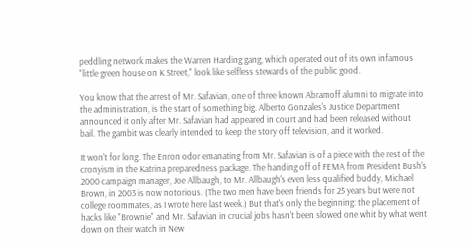peddling network makes the Warren Harding gang, which operated out of its own infamous "little green house on K Street," look like selfless stewards of the public good.

You know that the arrest of Mr. Safavian, one of three known Abramoff alumni to migrate into the administration, is the start of something big. Alberto Gonzales's Justice Department announced it only after Mr. Safavian had appeared in court and had been released without bail. The gambit was clearly intended to keep the story off television, and it worked.

It won't for long. The Enron odor emanating from Mr. Safavian is of a piece with the rest of the cronyism in the Katrina preparedness package. The handing off of FEMA from President Bush's 2000 campaign manager, Joe Allbaugh, to Mr. Allbaugh's even less qualified buddy, Michael Brown, in 2003 is now notorious. (The two men have been friends for 25 years but were not college roommates, as I wrote here last week.) But that's only the beginning: the placement of hacks like "Brownie" and Mr. Safavian in crucial jobs hasn't been slowed one whit by what went down on their watch in New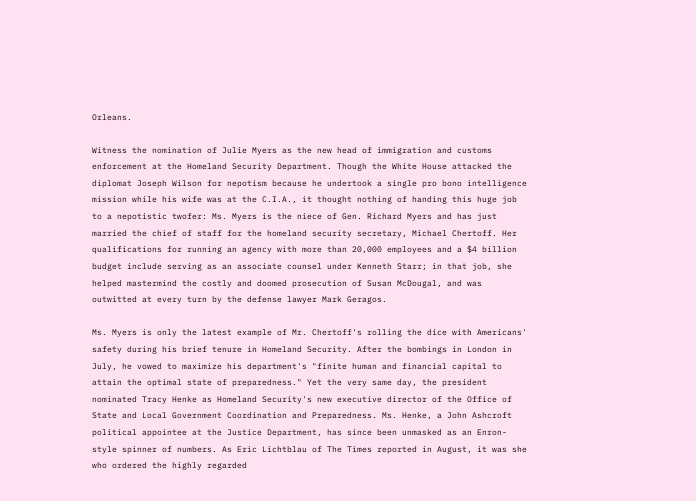Orleans.

Witness the nomination of Julie Myers as the new head of immigration and customs enforcement at the Homeland Security Department. Though the White House attacked the diplomat Joseph Wilson for nepotism because he undertook a single pro bono intelligence mission while his wife was at the C.I.A., it thought nothing of handing this huge job to a nepotistic twofer: Ms. Myers is the niece of Gen. Richard Myers and has just married the chief of staff for the homeland security secretary, Michael Chertoff. Her qualifications for running an agency with more than 20,000 employees and a $4 billion budget include serving as an associate counsel under Kenneth Starr; in that job, she helped mastermind the costly and doomed prosecution of Susan McDougal, and was outwitted at every turn by the defense lawyer Mark Geragos.

Ms. Myers is only the latest example of Mr. Chertoff's rolling the dice with Americans' safety during his brief tenure in Homeland Security. After the bombings in London in July, he vowed to maximize his department's "finite human and financial capital to attain the optimal state of preparedness." Yet the very same day, the president nominated Tracy Henke as Homeland Security's new executive director of the Office of State and Local Government Coordination and Preparedness. Ms. Henke, a John Ashcroft political appointee at the Justice Department, has since been unmasked as an Enron-style spinner of numbers. As Eric Lichtblau of The Times reported in August, it was she who ordered the highly regarded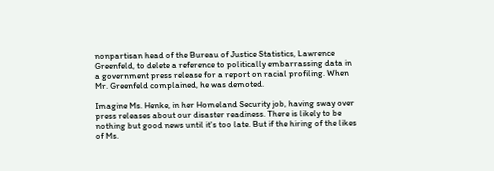nonpartisan head of the Bureau of Justice Statistics, Lawrence Greenfeld, to delete a reference to politically embarrassing data in a government press release for a report on racial profiling. When Mr. Greenfeld complained, he was demoted.

Imagine Ms. Henke, in her Homeland Security job, having sway over press releases about our disaster readiness. There is likely to be nothing but good news until it's too late. But if the hiring of the likes of Ms.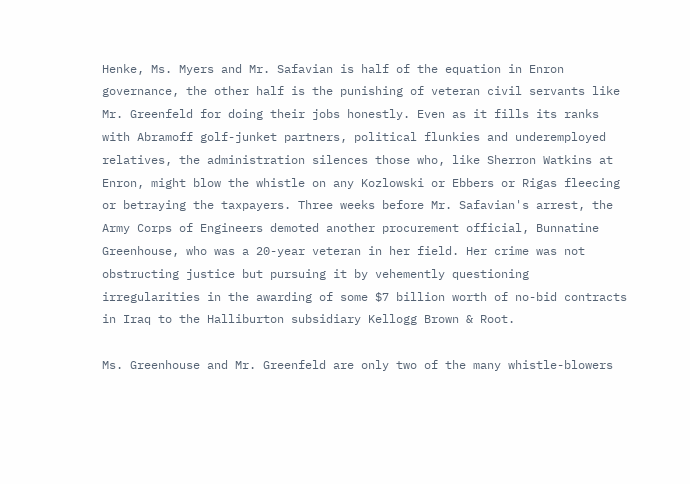Henke, Ms. Myers and Mr. Safavian is half of the equation in Enron governance, the other half is the punishing of veteran civil servants like Mr. Greenfeld for doing their jobs honestly. Even as it fills its ranks with Abramoff golf-junket partners, political flunkies and underemployed relatives, the administration silences those who, like Sherron Watkins at Enron, might blow the whistle on any Kozlowski or Ebbers or Rigas fleecing or betraying the taxpayers. Three weeks before Mr. Safavian's arrest, the Army Corps of Engineers demoted another procurement official, Bunnatine Greenhouse, who was a 20-year veteran in her field. Her crime was not obstructing justice but pursuing it by vehemently questioning irregularities in the awarding of some $7 billion worth of no-bid contracts in Iraq to the Halliburton subsidiary Kellogg Brown & Root.

Ms. Greenhouse and Mr. Greenfeld are only two of the many whistle-blowers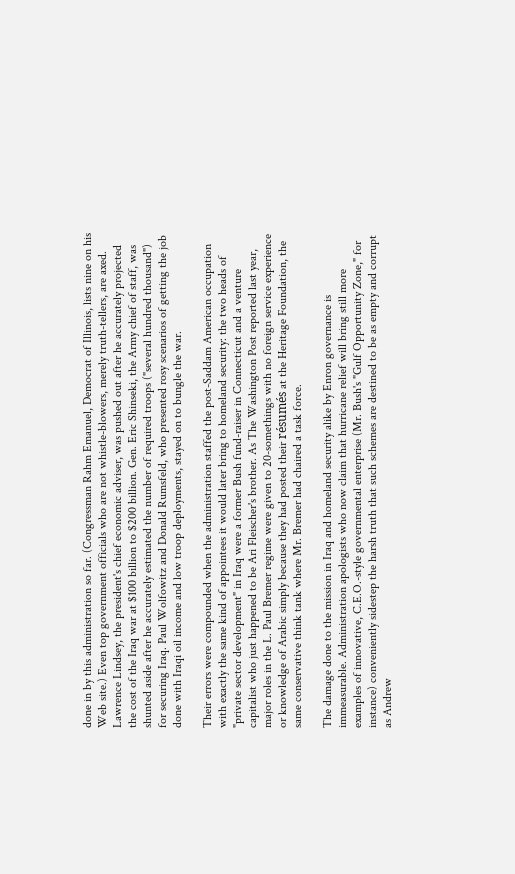done in by this administration so far. (Congressman Rahm Emanuel, Democrat of Illinois, lists nine on his Web site.) Even top government officials who are not whistle-blowers, merely truth-tellers, are axed. Lawrence Lindsey, the president's chief economic adviser, was pushed out after he accurately projected the cost of the Iraq war at $100 billion to $200 billion. Gen. Eric Shinseki, the Army chief of staff, was shunted aside after he accurately estimated the number of required troops ("several hundred thousand") for securing Iraq. Paul Wolfowitz and Donald Rumsfeld, who presented rosy scenarios of getting the job done with Iraqi oil income and low troop deployments, stayed on to bungle the war.

Their errors were compounded when the administration staffed the post-Saddam American occupation with exactly the same kind of appointees it would later bring to homeland security: the two heads of "private sector development" in Iraq were a former Bush fund-raiser in Connecticut and a venture capitalist who just happened to be Ari Fleischer's brother. As The Washington Post reported last year, major roles in the L. Paul Bremer regime were given to 20-somethings with no foreign service experience or knowledge of Arabic simply because they had posted their résumés at the Heritage Foundation, the same conservative think tank where Mr. Bremer had chaired a task force.

The damage done to the mission in Iraq and homeland security alike by Enron governance is immeasurable. Administration apologists who now claim that hurricane relief will bring still more examples of innovative, C.E.O.-style governmental enterprise (Mr. Bush's "Gulf Opportunity Zone," for instance) conveniently sidestep the harsh truth that such schemes are destined to be as empty and corrupt as Andrew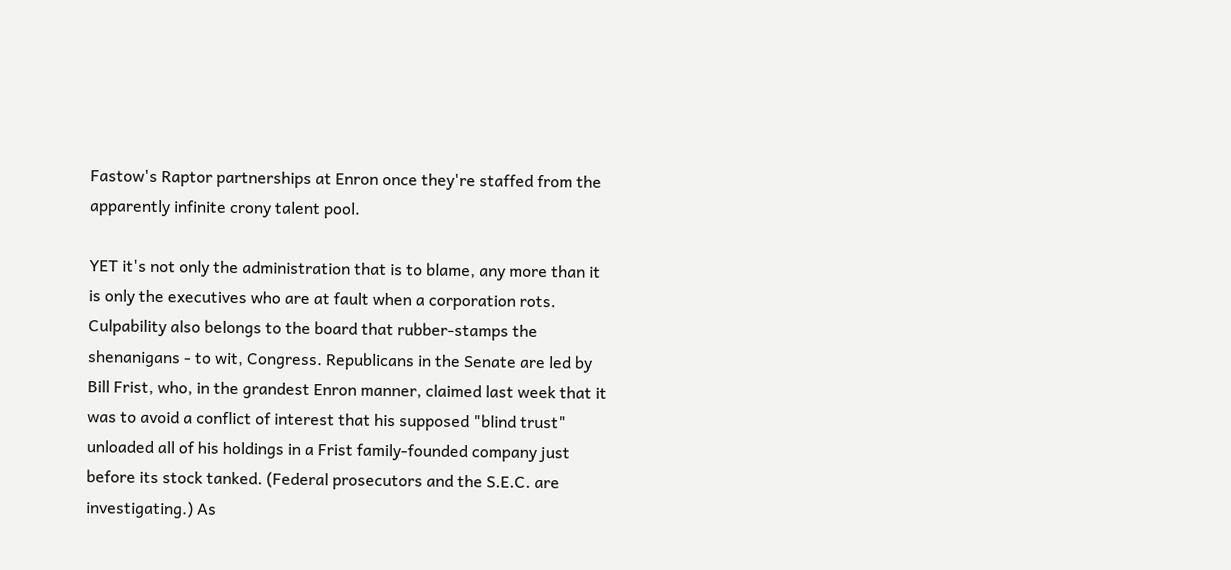Fastow's Raptor partnerships at Enron once they're staffed from the apparently infinite crony talent pool.

YET it's not only the administration that is to blame, any more than it is only the executives who are at fault when a corporation rots. Culpability also belongs to the board that rubber-stamps the shenanigans - to wit, Congress. Republicans in the Senate are led by Bill Frist, who, in the grandest Enron manner, claimed last week that it was to avoid a conflict of interest that his supposed "blind trust" unloaded all of his holdings in a Frist family-founded company just before its stock tanked. (Federal prosecutors and the S.E.C. are investigating.) As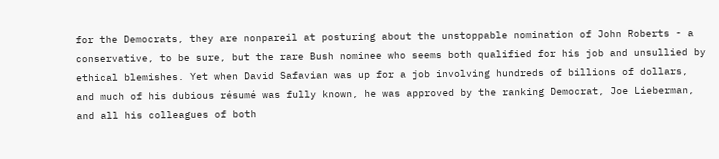for the Democrats, they are nonpareil at posturing about the unstoppable nomination of John Roberts - a conservative, to be sure, but the rare Bush nominee who seems both qualified for his job and unsullied by ethical blemishes. Yet when David Safavian was up for a job involving hundreds of billions of dollars, and much of his dubious résumé was fully known, he was approved by the ranking Democrat, Joe Lieberman, and all his colleagues of both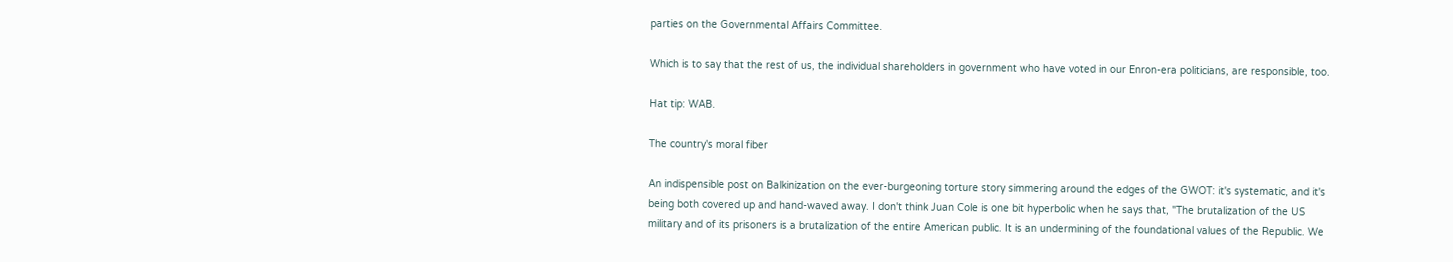parties on the Governmental Affairs Committee.

Which is to say that the rest of us, the individual shareholders in government who have voted in our Enron-era politicians, are responsible, too.

Hat tip: WAB.

The country's moral fiber

An indispensible post on Balkinization on the ever-burgeoning torture story simmering around the edges of the GWOT: it's systematic, and it's being both covered up and hand-waved away. I don't think Juan Cole is one bit hyperbolic when he says that, "The brutalization of the US military and of its prisoners is a brutalization of the entire American public. It is an undermining of the foundational values of the Republic. We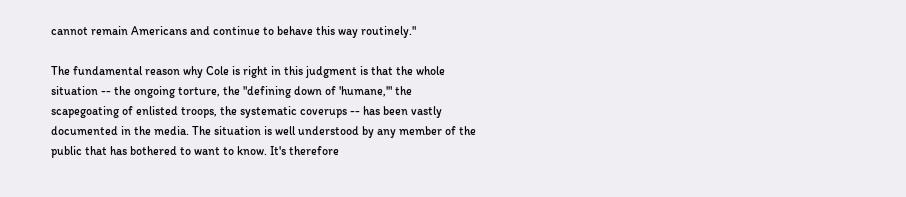cannot remain Americans and continue to behave this way routinely."

The fundamental reason why Cole is right in this judgment is that the whole situation -- the ongoing torture, the "defining down of 'humane,'" the scapegoating of enlisted troops, the systematic coverups -- has been vastly documented in the media. The situation is well understood by any member of the public that has bothered to want to know. It's therefore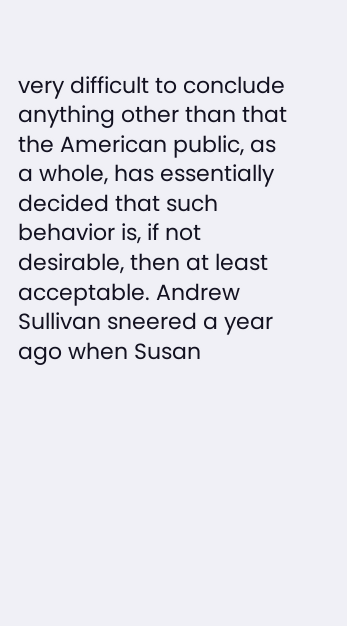very difficult to conclude anything other than that the American public, as a whole, has essentially decided that such behavior is, if not desirable, then at least acceptable. Andrew Sullivan sneered a year ago when Susan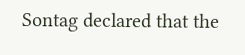Sontag declared that the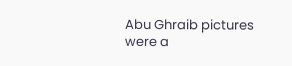Abu Ghraib pictures were a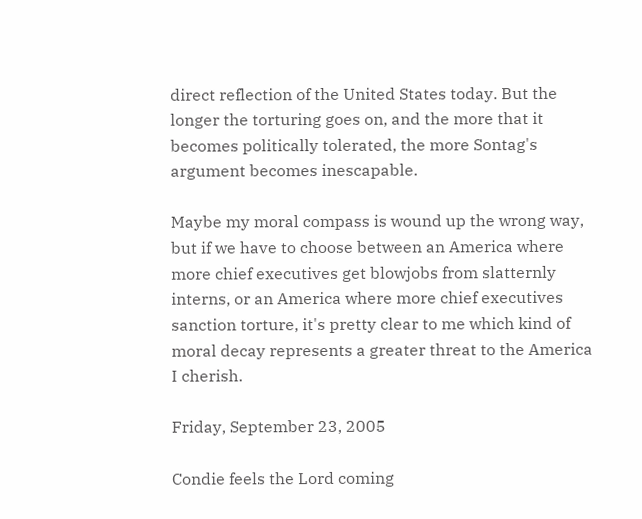direct reflection of the United States today. But the longer the torturing goes on, and the more that it becomes politically tolerated, the more Sontag's argument becomes inescapable.

Maybe my moral compass is wound up the wrong way, but if we have to choose between an America where more chief executives get blowjobs from slatternly interns, or an America where more chief executives sanction torture, it's pretty clear to me which kind of moral decay represents a greater threat to the America I cherish.

Friday, September 23, 2005

Condie feels the Lord coming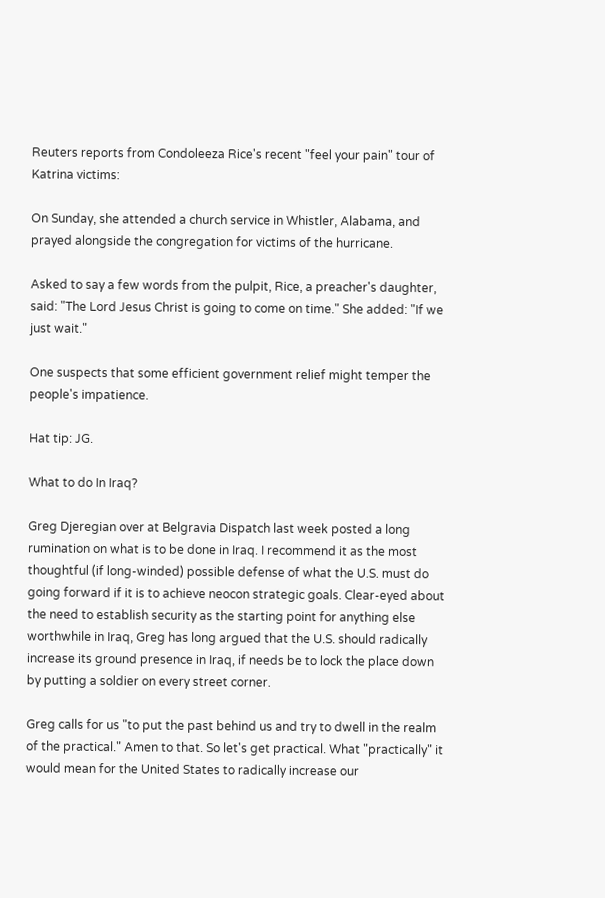Reuters reports from Condoleeza Rice's recent "feel your pain" tour of Katrina victims:

On Sunday, she attended a church service in Whistler, Alabama, and prayed alongside the congregation for victims of the hurricane.

Asked to say a few words from the pulpit, Rice, a preacher's daughter, said: "The Lord Jesus Christ is going to come on time." She added: "If we just wait."

One suspects that some efficient government relief might temper the people's impatience.

Hat tip: JG.

What to do In Iraq?

Greg Djeregian over at Belgravia Dispatch last week posted a long rumination on what is to be done in Iraq. I recommend it as the most thoughtful (if long-winded) possible defense of what the U.S. must do going forward if it is to achieve neocon strategic goals. Clear-eyed about the need to establish security as the starting point for anything else worthwhile in Iraq, Greg has long argued that the U.S. should radically increase its ground presence in Iraq, if needs be to lock the place down by putting a soldier on every street corner.

Greg calls for us "to put the past behind us and try to dwell in the realm of the practical." Amen to that. So let's get practical. What "practically" it would mean for the United States to radically increase our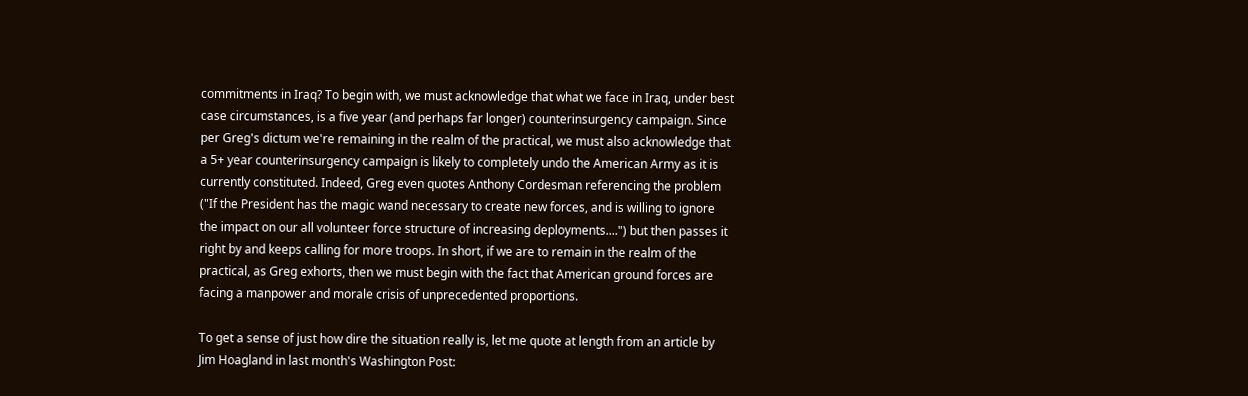commitments in Iraq? To begin with, we must acknowledge that what we face in Iraq, under best case circumstances, is a five year (and perhaps far longer) counterinsurgency campaign. Since per Greg's dictum we're remaining in the realm of the practical, we must also acknowledge that a 5+ year counterinsurgency campaign is likely to completely undo the American Army as it is currently constituted. Indeed, Greg even quotes Anthony Cordesman referencing the problem ("If the President has the magic wand necessary to create new forces, and is willing to ignore the impact on our all volunteer force structure of increasing deployments....") but then passes it right by and keeps calling for more troops. In short, if we are to remain in the realm of the practical, as Greg exhorts, then we must begin with the fact that American ground forces are facing a manpower and morale crisis of unprecedented proportions.

To get a sense of just how dire the situation really is, let me quote at length from an article by Jim Hoagland in last month's Washington Post: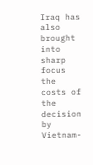Iraq has also brought into sharp focus the costs of the decision by Vietnam-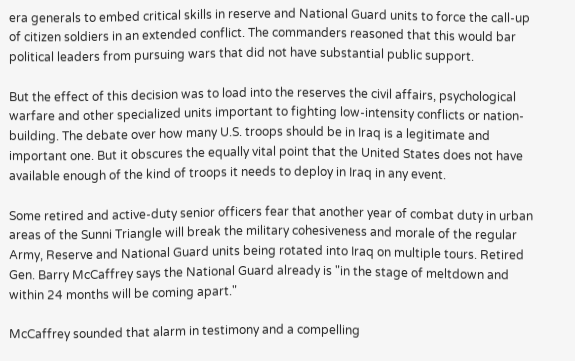era generals to embed critical skills in reserve and National Guard units to force the call-up of citizen soldiers in an extended conflict. The commanders reasoned that this would bar political leaders from pursuing wars that did not have substantial public support.

But the effect of this decision was to load into the reserves the civil affairs, psychological warfare and other specialized units important to fighting low-intensity conflicts or nation-building. The debate over how many U.S. troops should be in Iraq is a legitimate and important one. But it obscures the equally vital point that the United States does not have available enough of the kind of troops it needs to deploy in Iraq in any event.

Some retired and active-duty senior officers fear that another year of combat duty in urban areas of the Sunni Triangle will break the military cohesiveness and morale of the regular Army, Reserve and National Guard units being rotated into Iraq on multiple tours. Retired Gen. Barry McCaffrey says the National Guard already is "in the stage of meltdown and within 24 months will be coming apart."

McCaffrey sounded that alarm in testimony and a compelling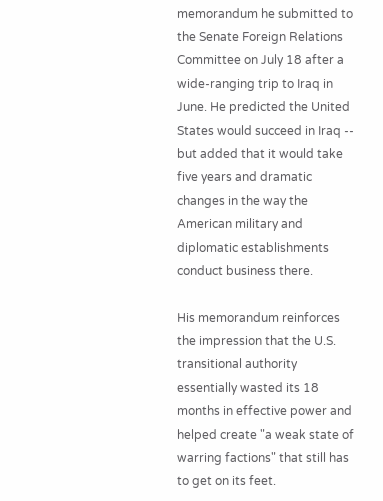memorandum he submitted to the Senate Foreign Relations Committee on July 18 after a wide-ranging trip to Iraq in June. He predicted the United States would succeed in Iraq -- but added that it would take five years and dramatic changes in the way the American military and diplomatic establishments conduct business there.

His memorandum reinforces the impression that the U.S. transitional authority essentially wasted its 18 months in effective power and helped create "a weak state of warring factions" that still has to get on its feet.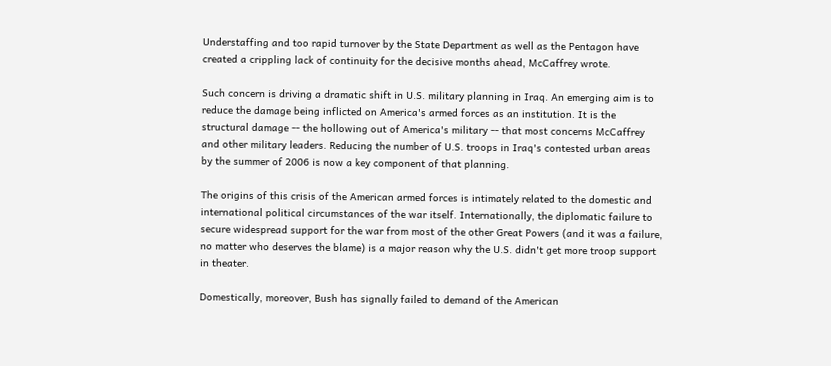Understaffing and too rapid turnover by the State Department as well as the Pentagon have created a crippling lack of continuity for the decisive months ahead, McCaffrey wrote.

Such concern is driving a dramatic shift in U.S. military planning in Iraq. An emerging aim is to reduce the damage being inflicted on America's armed forces as an institution. It is the structural damage -- the hollowing out of America's military -- that most concerns McCaffrey and other military leaders. Reducing the number of U.S. troops in Iraq's contested urban areas by the summer of 2006 is now a key component of that planning.

The origins of this crisis of the American armed forces is intimately related to the domestic and international political circumstances of the war itself. Internationally, the diplomatic failure to secure widespread support for the war from most of the other Great Powers (and it was a failure, no matter who deserves the blame) is a major reason why the U.S. didn't get more troop support in theater.

Domestically, moreover, Bush has signally failed to demand of the American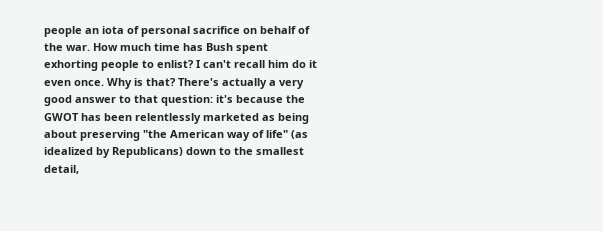people an iota of personal sacrifice on behalf of the war. How much time has Bush spent exhorting people to enlist? I can't recall him do it even once. Why is that? There's actually a very good answer to that question: it's because the GWOT has been relentlessly marketed as being about preserving "the American way of life" (as idealized by Republicans) down to the smallest detail,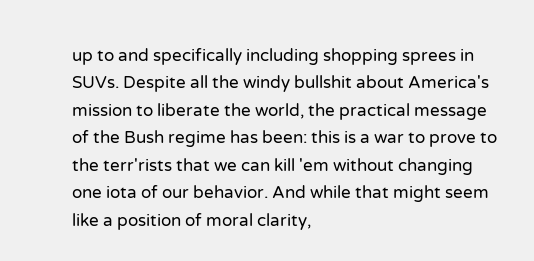up to and specifically including shopping sprees in SUVs. Despite all the windy bullshit about America's mission to liberate the world, the practical message of the Bush regime has been: this is a war to prove to the terr'rists that we can kill 'em without changing one iota of our behavior. And while that might seem like a position of moral clarity,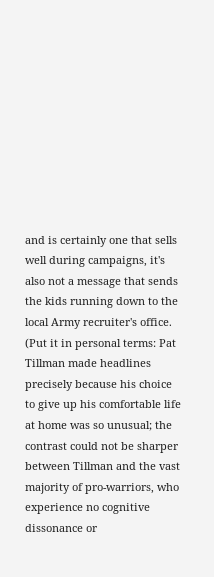and is certainly one that sells well during campaigns, it's also not a message that sends the kids running down to the local Army recruiter's office. (Put it in personal terms: Pat Tillman made headlines precisely because his choice to give up his comfortable life at home was so unusual; the contrast could not be sharper between Tillman and the vast majority of pro-warriors, who experience no cognitive dissonance or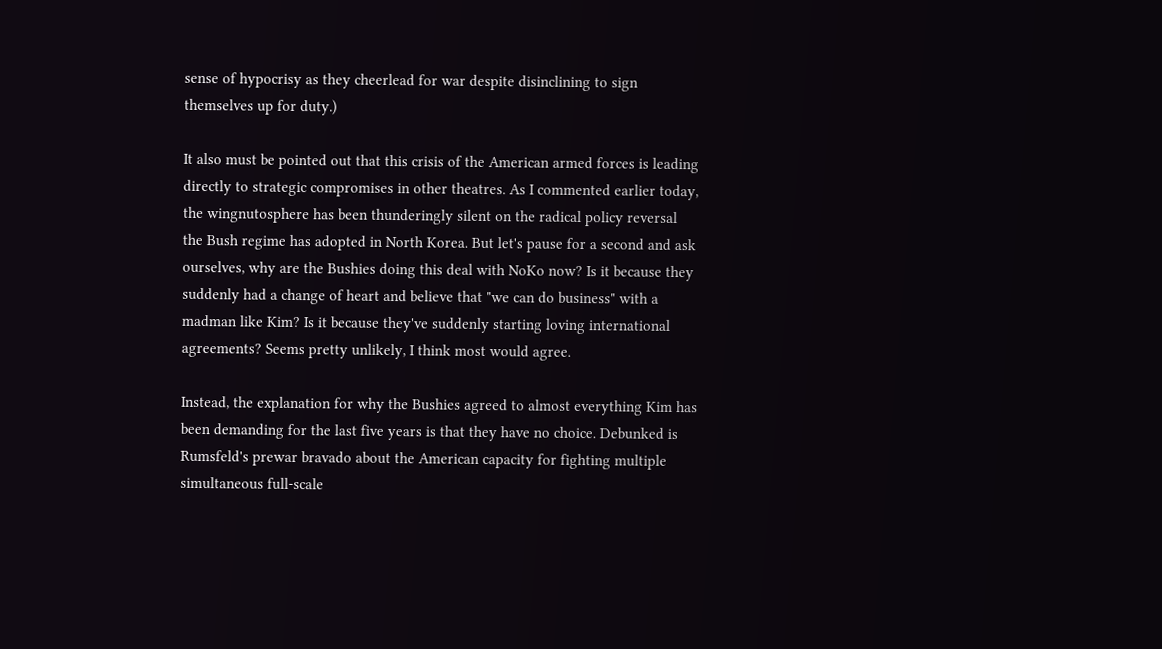sense of hypocrisy as they cheerlead for war despite disinclining to sign themselves up for duty.)

It also must be pointed out that this crisis of the American armed forces is leading directly to strategic compromises in other theatres. As I commented earlier today, the wingnutosphere has been thunderingly silent on the radical policy reversal the Bush regime has adopted in North Korea. But let's pause for a second and ask ourselves, why are the Bushies doing this deal with NoKo now? Is it because they suddenly had a change of heart and believe that "we can do business" with a madman like Kim? Is it because they've suddenly starting loving international agreements? Seems pretty unlikely, I think most would agree.

Instead, the explanation for why the Bushies agreed to almost everything Kim has been demanding for the last five years is that they have no choice. Debunked is Rumsfeld's prewar bravado about the American capacity for fighting multiple simultaneous full-scale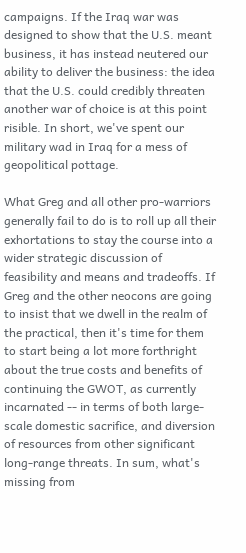campaigns. If the Iraq war was designed to show that the U.S. meant business, it has instead neutered our ability to deliver the business: the idea that the U.S. could credibly threaten another war of choice is at this point risible. In short, we've spent our military wad in Iraq for a mess of geopolitical pottage.

What Greg and all other pro-warriors generally fail to do is to roll up all their exhortations to stay the course into a wider strategic discussion of feasibility and means and tradeoffs. If Greg and the other neocons are going to insist that we dwell in the realm of the practical, then it's time for them to start being a lot more forthright about the true costs and benefits of continuing the GWOT, as currently incarnated -- in terms of both large-scale domestic sacrifice, and diversion of resources from other significant long-range threats. In sum, what's missing from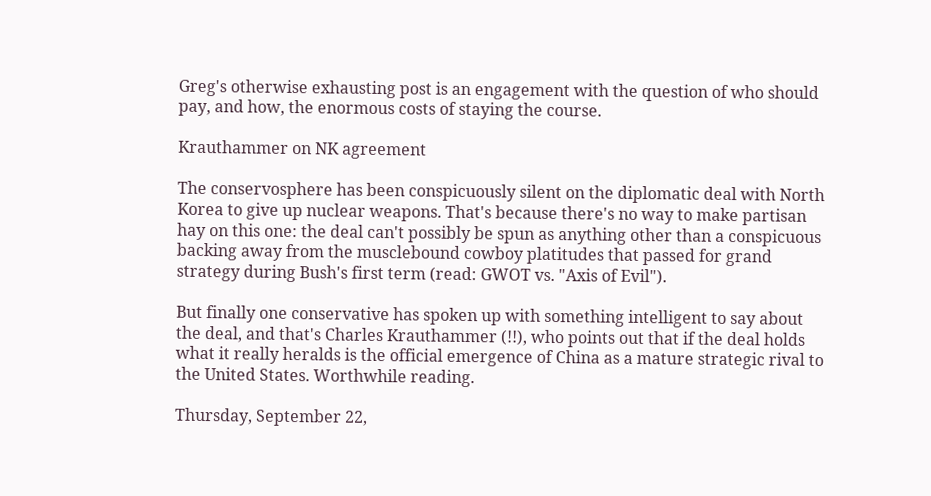Greg's otherwise exhausting post is an engagement with the question of who should pay, and how, the enormous costs of staying the course.

Krauthammer on NK agreement

The conservosphere has been conspicuously silent on the diplomatic deal with North Korea to give up nuclear weapons. That's because there's no way to make partisan hay on this one: the deal can't possibly be spun as anything other than a conspicuous backing away from the musclebound cowboy platitudes that passed for grand strategy during Bush's first term (read: GWOT vs. "Axis of Evil").

But finally one conservative has spoken up with something intelligent to say about the deal, and that's Charles Krauthammer (!!), who points out that if the deal holds what it really heralds is the official emergence of China as a mature strategic rival to the United States. Worthwhile reading.

Thursday, September 22,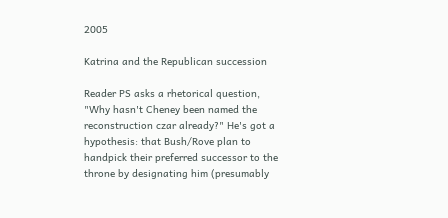2005

Katrina and the Republican succession

Reader PS asks a rhetorical question, "Why hasn't Cheney been named the reconstruction czar already?" He's got a hypothesis: that Bush/Rove plan to handpick their preferred successor to the throne by designating him (presumably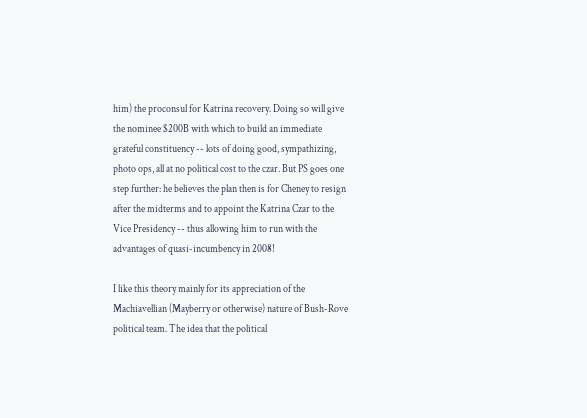him) the proconsul for Katrina recovery. Doing so will give the nominee $200B with which to build an immediate grateful constituency -- lots of doing good, sympathizing, photo ops, all at no political cost to the czar. But PS goes one step further: he believes the plan then is for Cheney to resign after the midterms and to appoint the Katrina Czar to the Vice Presidency -- thus allowing him to run with the advantages of quasi-incumbency in 2008!

I like this theory mainly for its appreciation of the Machiavellian (Mayberry or otherwise) nature of Bush-Rove political team. The idea that the political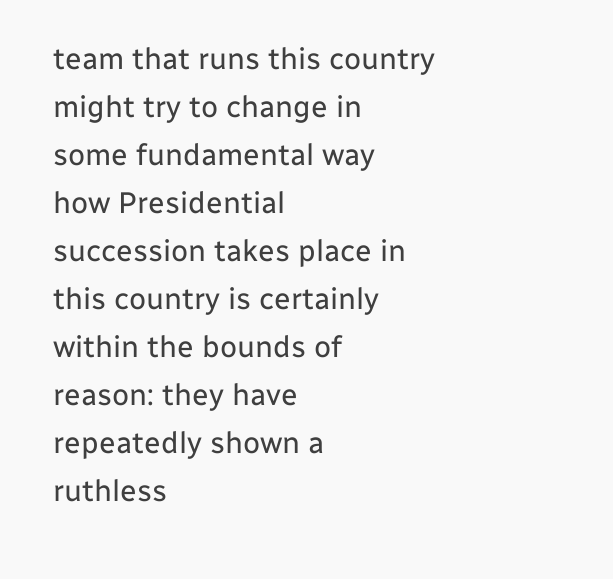team that runs this country might try to change in some fundamental way how Presidential succession takes place in this country is certainly within the bounds of reason: they have repeatedly shown a ruthless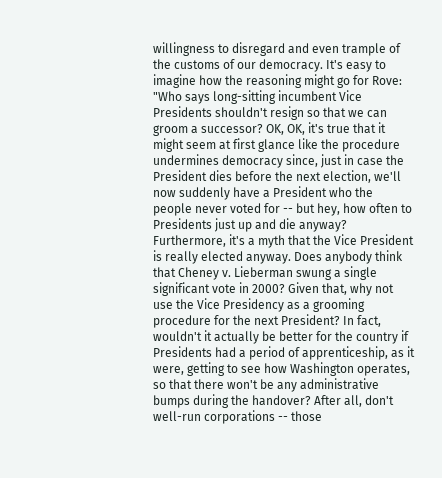willingness to disregard and even trample of the customs of our democracy. It's easy to imagine how the reasoning might go for Rove: "Who says long-sitting incumbent Vice Presidents shouldn't resign so that we can groom a successor? OK, OK, it's true that it might seem at first glance like the procedure undermines democracy since, just in case the President dies before the next election, we'll now suddenly have a President who the people never voted for -- but hey, how often to Presidents just up and die anyway? Furthermore, it's a myth that the Vice President is really elected anyway. Does anybody think that Cheney v. Lieberman swung a single significant vote in 2000? Given that, why not use the Vice Presidency as a grooming procedure for the next President? In fact, wouldn't it actually be better for the country if Presidents had a period of apprenticeship, as it were, getting to see how Washington operates, so that there won't be any administrative bumps during the handover? After all, don't well-run corporations -- those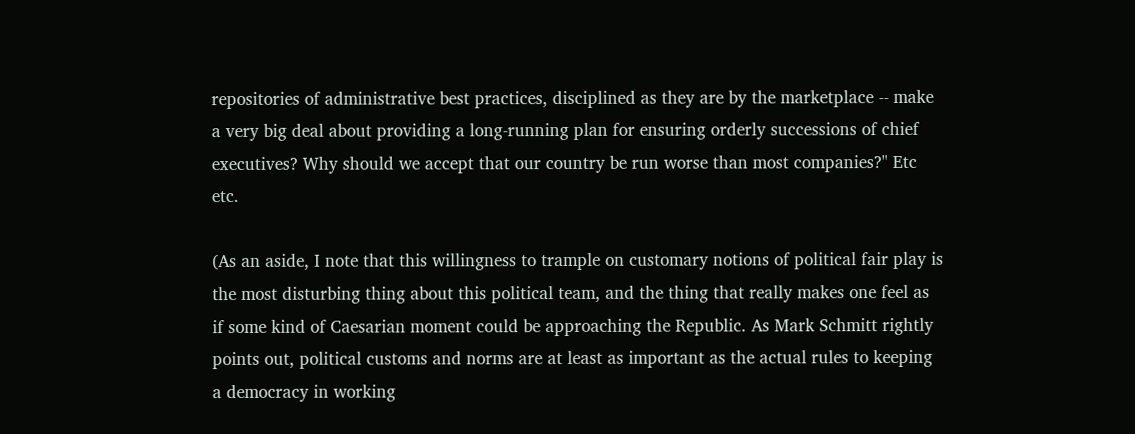repositories of administrative best practices, disciplined as they are by the marketplace -- make a very big deal about providing a long-running plan for ensuring orderly successions of chief executives? Why should we accept that our country be run worse than most companies?" Etc etc.

(As an aside, I note that this willingness to trample on customary notions of political fair play is the most disturbing thing about this political team, and the thing that really makes one feel as if some kind of Caesarian moment could be approaching the Republic. As Mark Schmitt rightly points out, political customs and norms are at least as important as the actual rules to keeping a democracy in working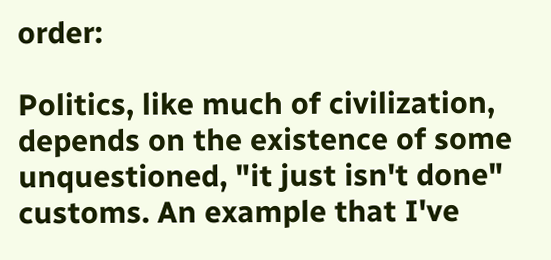order:

Politics, like much of civilization, depends on the existence of some unquestioned, "it just isn't done" customs. An example that I've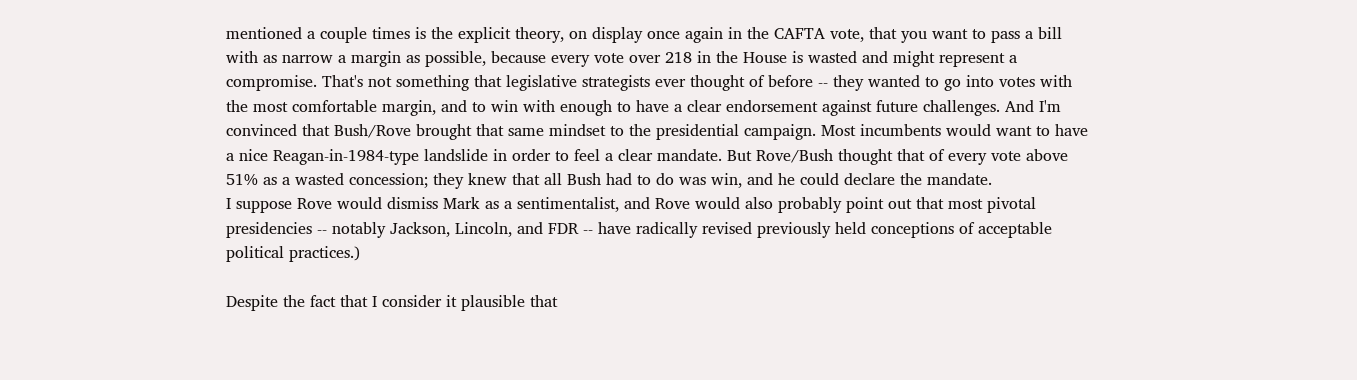mentioned a couple times is the explicit theory, on display once again in the CAFTA vote, that you want to pass a bill with as narrow a margin as possible, because every vote over 218 in the House is wasted and might represent a compromise. That's not something that legislative strategists ever thought of before -- they wanted to go into votes with the most comfortable margin, and to win with enough to have a clear endorsement against future challenges. And I'm convinced that Bush/Rove brought that same mindset to the presidential campaign. Most incumbents would want to have a nice Reagan-in-1984-type landslide in order to feel a clear mandate. But Rove/Bush thought that of every vote above 51% as a wasted concession; they knew that all Bush had to do was win, and he could declare the mandate.
I suppose Rove would dismiss Mark as a sentimentalist, and Rove would also probably point out that most pivotal presidencies -- notably Jackson, Lincoln, and FDR -- have radically revised previously held conceptions of acceptable political practices.)

Despite the fact that I consider it plausible that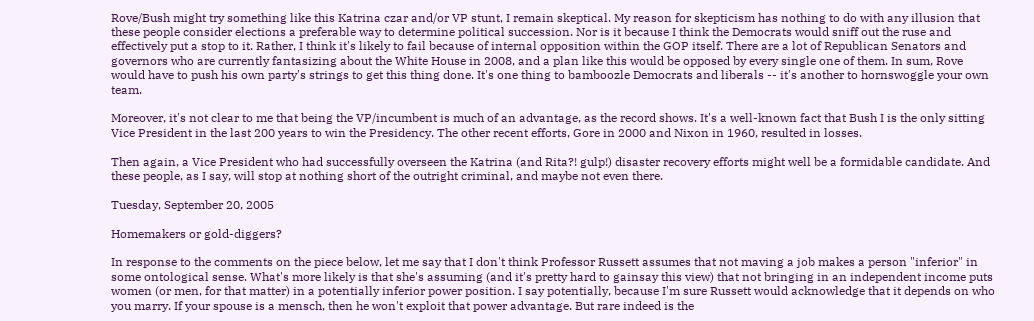Rove/Bush might try something like this Katrina czar and/or VP stunt, I remain skeptical. My reason for skepticism has nothing to do with any illusion that these people consider elections a preferable way to determine political succession. Nor is it because I think the Democrats would sniff out the ruse and effectively put a stop to it. Rather, I think it's likely to fail because of internal opposition within the GOP itself. There are a lot of Republican Senators and governors who are currently fantasizing about the White House in 2008, and a plan like this would be opposed by every single one of them. In sum, Rove would have to push his own party's strings to get this thing done. It's one thing to bamboozle Democrats and liberals -- it's another to hornswoggle your own team.

Moreover, it's not clear to me that being the VP/incumbent is much of an advantage, as the record shows. It's a well-known fact that Bush I is the only sitting Vice President in the last 200 years to win the Presidency. The other recent efforts, Gore in 2000 and Nixon in 1960, resulted in losses.

Then again, a Vice President who had successfully overseen the Katrina (and Rita?! gulp!) disaster recovery efforts might well be a formidable candidate. And these people, as I say, will stop at nothing short of the outright criminal, and maybe not even there.

Tuesday, September 20, 2005

Homemakers or gold-diggers?

In response to the comments on the piece below, let me say that I don't think Professor Russett assumes that not maving a job makes a person "inferior" in some ontological sense. What's more likely is that she's assuming (and it's pretty hard to gainsay this view) that not bringing in an independent income puts women (or men, for that matter) in a potentially inferior power position. I say potentially, because I'm sure Russett would acknowledge that it depends on who you marry. If your spouse is a mensch, then he won't exploit that power advantage. But rare indeed is the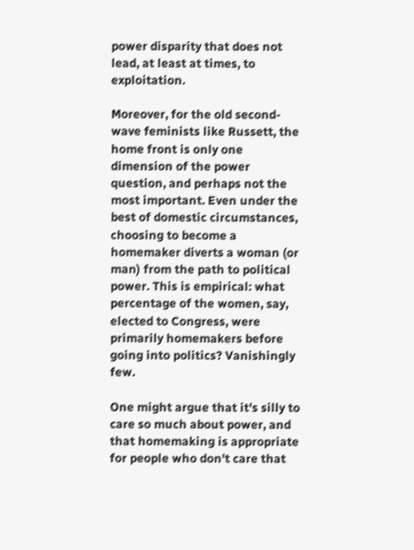power disparity that does not lead, at least at times, to exploitation.

Moreover, for the old second-wave feminists like Russett, the home front is only one dimension of the power question, and perhaps not the most important. Even under the best of domestic circumstances, choosing to become a homemaker diverts a woman (or man) from the path to political power. This is empirical: what percentage of the women, say, elected to Congress, were primarily homemakers before going into politics? Vanishingly few.

One might argue that it's silly to care so much about power, and that homemaking is appropriate for people who don't care that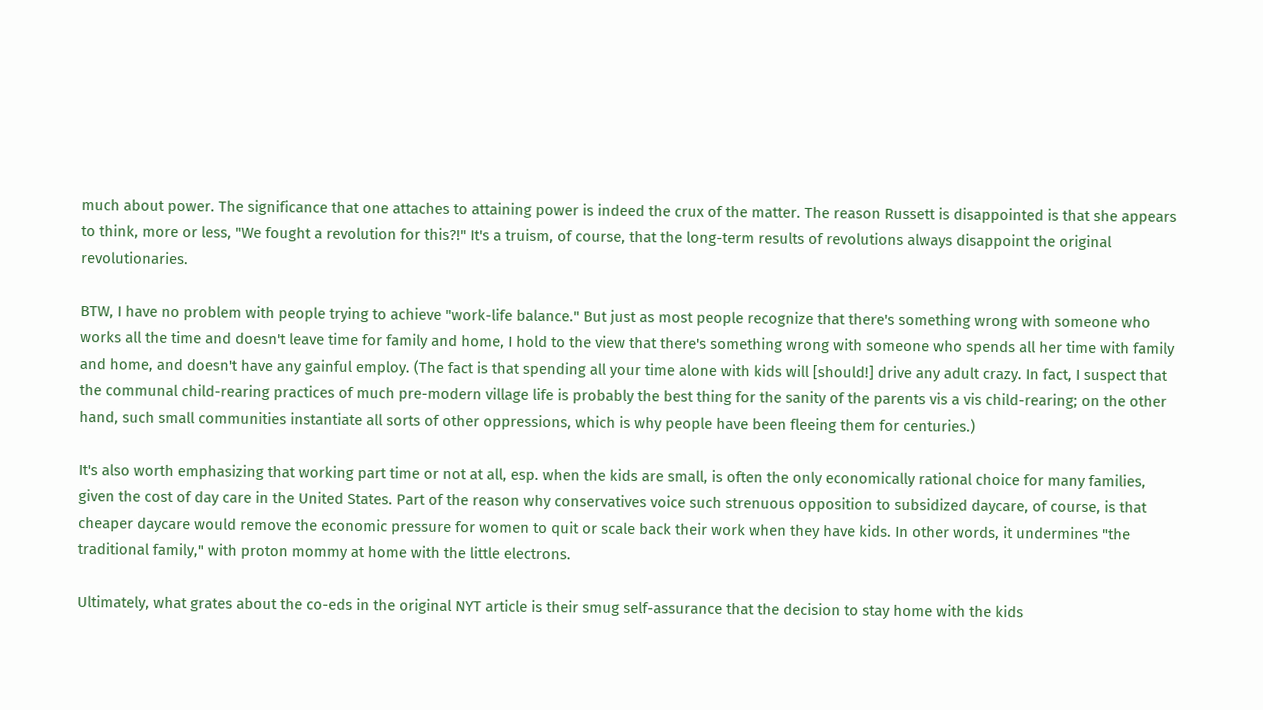much about power. The significance that one attaches to attaining power is indeed the crux of the matter. The reason Russett is disappointed is that she appears to think, more or less, "We fought a revolution for this?!" It's a truism, of course, that the long-term results of revolutions always disappoint the original revolutionaries.

BTW, I have no problem with people trying to achieve "work-life balance." But just as most people recognize that there's something wrong with someone who works all the time and doesn't leave time for family and home, I hold to the view that there's something wrong with someone who spends all her time with family and home, and doesn't have any gainful employ. (The fact is that spending all your time alone with kids will [should!] drive any adult crazy. In fact, I suspect that the communal child-rearing practices of much pre-modern village life is probably the best thing for the sanity of the parents vis a vis child-rearing; on the other hand, such small communities instantiate all sorts of other oppressions, which is why people have been fleeing them for centuries.)

It's also worth emphasizing that working part time or not at all, esp. when the kids are small, is often the only economically rational choice for many families, given the cost of day care in the United States. Part of the reason why conservatives voice such strenuous opposition to subsidized daycare, of course, is that cheaper daycare would remove the economic pressure for women to quit or scale back their work when they have kids. In other words, it undermines "the traditional family," with proton mommy at home with the little electrons.

Ultimately, what grates about the co-eds in the original NYT article is their smug self-assurance that the decision to stay home with the kids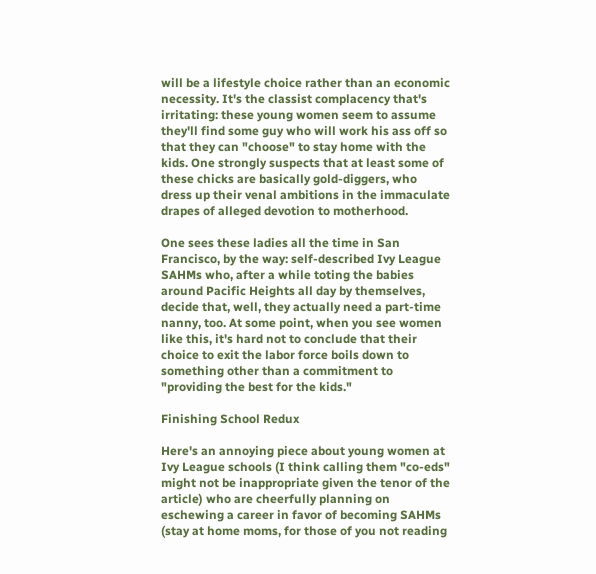will be a lifestyle choice rather than an economic necessity. It's the classist complacency that's irritating: these young women seem to assume they'll find some guy who will work his ass off so that they can "choose" to stay home with the kids. One strongly suspects that at least some of these chicks are basically gold-diggers, who dress up their venal ambitions in the immaculate drapes of alleged devotion to motherhood.

One sees these ladies all the time in San Francisco, by the way: self-described Ivy League SAHMs who, after a while toting the babies around Pacific Heights all day by themselves, decide that, well, they actually need a part-time nanny, too. At some point, when you see women like this, it's hard not to conclude that their choice to exit the labor force boils down to something other than a commitment to "providing the best for the kids."

Finishing School Redux

Here's an annoying piece about young women at Ivy League schools (I think calling them "co-eds" might not be inappropriate given the tenor of the article) who are cheerfully planning on eschewing a career in favor of becoming SAHMs (stay at home moms, for those of you not reading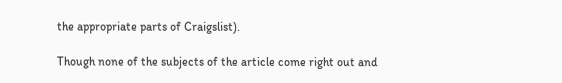the appropriate parts of Craigslist).

Though none of the subjects of the article come right out and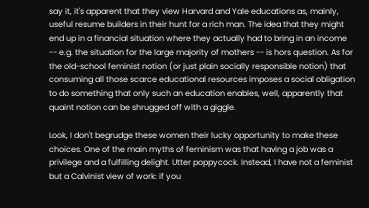say it, it's apparent that they view Harvard and Yale educations as, mainly, useful resume builders in their hunt for a rich man. The idea that they might end up in a financial situation where they actually had to bring in an income -- e.g. the situation for the large majority of mothers -- is hors question. As for the old-school feminist notion (or just plain socially responsible notion) that consuming all those scarce educational resources imposes a social obligation to do something that only such an education enables, well, apparently that quaint notion can be shrugged off with a giggle.

Look, I don't begrudge these women their lucky opportunity to make these choices. One of the main myths of feminism was that having a job was a privilege and a fulfilling delight. Utter poppycock. Instead, I have not a feminist but a Calvinist view of work: if you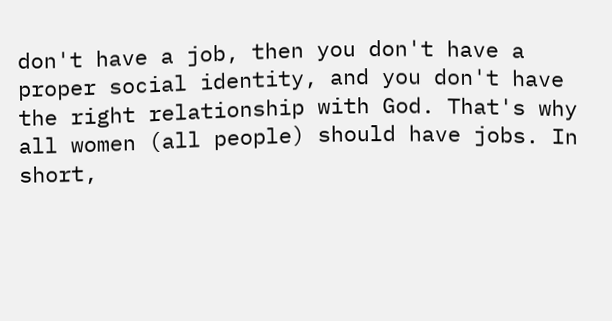don't have a job, then you don't have a proper social identity, and you don't have the right relationship with God. That's why all women (all people) should have jobs. In short,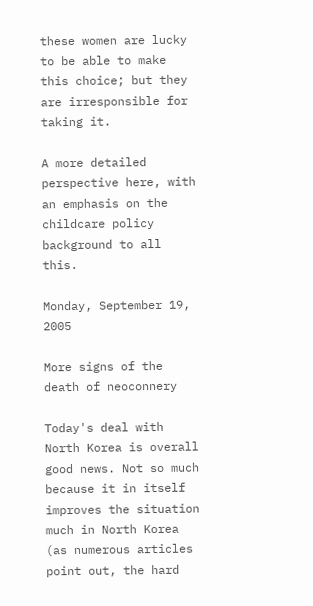these women are lucky to be able to make this choice; but they are irresponsible for taking it.

A more detailed perspective here, with an emphasis on the childcare policy background to all this.

Monday, September 19, 2005

More signs of the death of neoconnery

Today's deal with North Korea is overall good news. Not so much because it in itself improves the situation much in North Korea (as numerous articles point out, the hard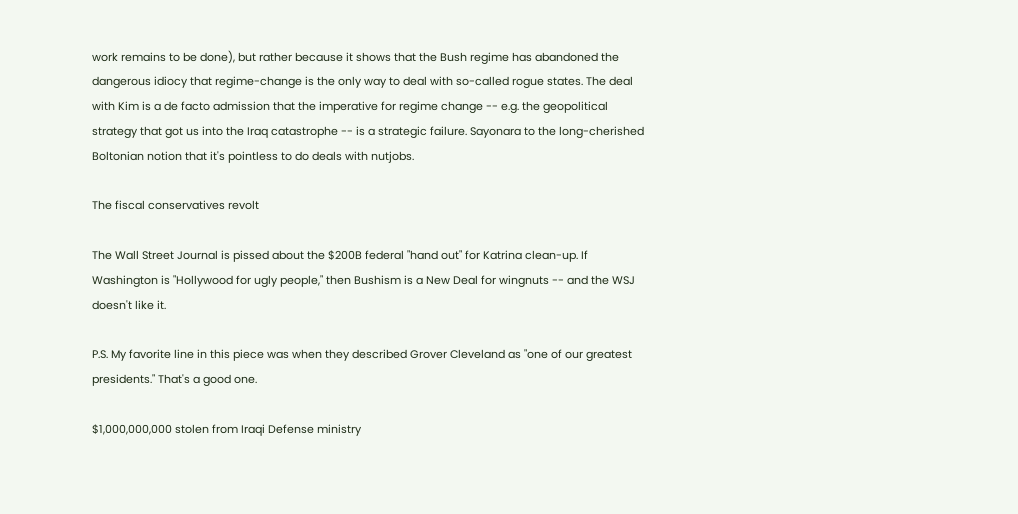work remains to be done), but rather because it shows that the Bush regime has abandoned the dangerous idiocy that regime-change is the only way to deal with so-called rogue states. The deal with Kim is a de facto admission that the imperative for regime change -- e.g. the geopolitical strategy that got us into the Iraq catastrophe -- is a strategic failure. Sayonara to the long-cherished Boltonian notion that it's pointless to do deals with nutjobs.

The fiscal conservatives revolt

The Wall Street Journal is pissed about the $200B federal "hand out" for Katrina clean-up. If Washington is "Hollywood for ugly people," then Bushism is a New Deal for wingnuts -- and the WSJ doesn't like it.

P.S. My favorite line in this piece was when they described Grover Cleveland as "one of our greatest presidents." That's a good one.

$1,000,000,000 stolen from Iraqi Defense ministry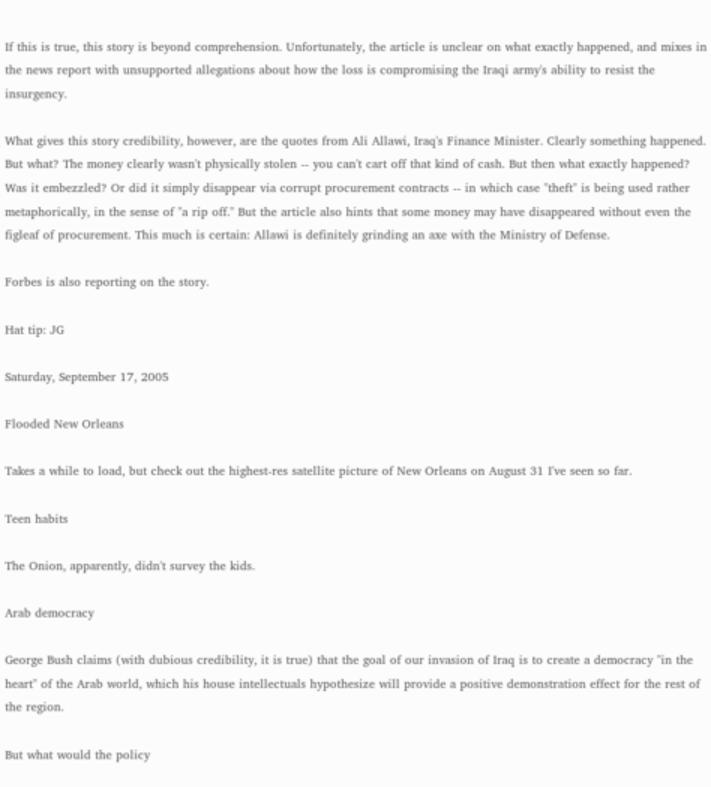If this is true, this story is beyond comprehension. Unfortunately, the article is unclear on what exactly happened, and mixes in the news report with unsupported allegations about how the loss is compromising the Iraqi army's ability to resist the insurgency.

What gives this story credibility, however, are the quotes from Ali Allawi, Iraq's Finance Minister. Clearly something happened. But what? The money clearly wasn't physically stolen -- you can't cart off that kind of cash. But then what exactly happened? Was it embezzled? Or did it simply disappear via corrupt procurement contracts -- in which case "theft" is being used rather metaphorically, in the sense of "a rip off." But the article also hints that some money may have disappeared without even the figleaf of procurement. This much is certain: Allawi is definitely grinding an axe with the Ministry of Defense.

Forbes is also reporting on the story.

Hat tip: JG

Saturday, September 17, 2005

Flooded New Orleans

Takes a while to load, but check out the highest-res satellite picture of New Orleans on August 31 I've seen so far.

Teen habits

The Onion, apparently, didn't survey the kids.

Arab democracy

George Bush claims (with dubious credibility, it is true) that the goal of our invasion of Iraq is to create a democracy "in the heart" of the Arab world, which his house intellectuals hypothesize will provide a positive demonstration effect for the rest of the region.

But what would the policy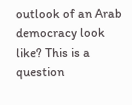outlook of an Arab democracy look like? This is a question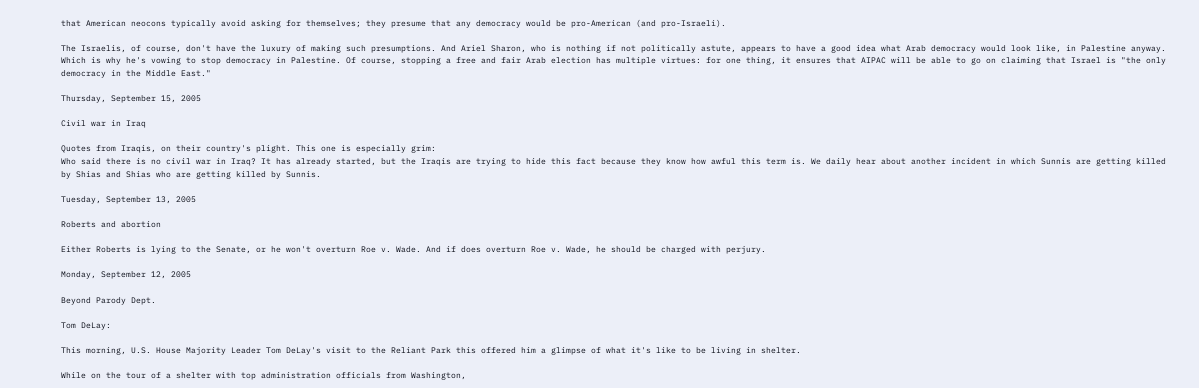that American neocons typically avoid asking for themselves; they presume that any democracy would be pro-American (and pro-Israeli).

The Israelis, of course, don't have the luxury of making such presumptions. And Ariel Sharon, who is nothing if not politically astute, appears to have a good idea what Arab democracy would look like, in Palestine anyway. Which is why he's vowing to stop democracy in Palestine. Of course, stopping a free and fair Arab election has multiple virtues: for one thing, it ensures that AIPAC will be able to go on claiming that Israel is "the only democracy in the Middle East."

Thursday, September 15, 2005

Civil war in Iraq

Quotes from Iraqis, on their country's plight. This one is especially grim:
Who said there is no civil war in Iraq? It has already started, but the Iraqis are trying to hide this fact because they know how awful this term is. We daily hear about another incident in which Sunnis are getting killed by Shias and Shias who are getting killed by Sunnis.

Tuesday, September 13, 2005

Roberts and abortion

Either Roberts is lying to the Senate, or he won't overturn Roe v. Wade. And if does overturn Roe v. Wade, he should be charged with perjury.

Monday, September 12, 2005

Beyond Parody Dept.

Tom DeLay:

This morning, U.S. House Majority Leader Tom DeLay's visit to the Reliant Park this offered him a glimpse of what it's like to be living in shelter.

While on the tour of a shelter with top administration officials from Washington,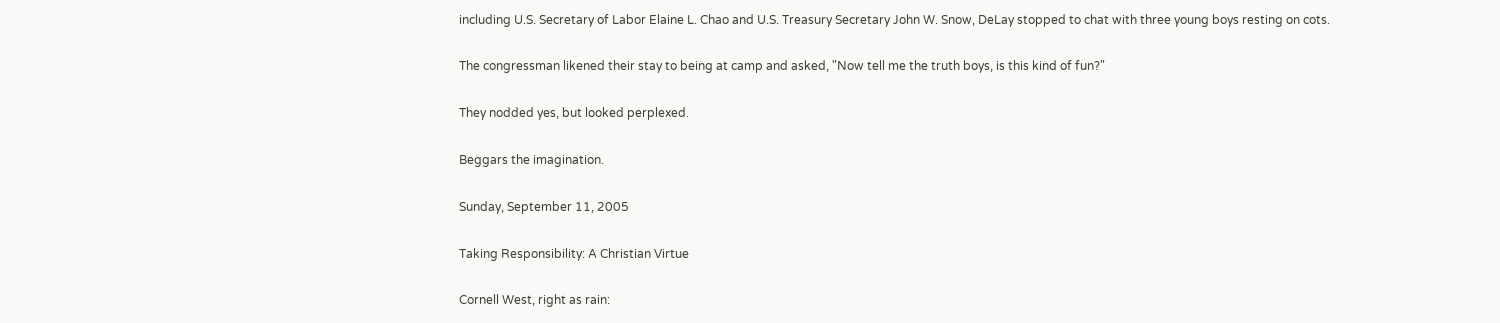including U.S. Secretary of Labor Elaine L. Chao and U.S. Treasury Secretary John W. Snow, DeLay stopped to chat with three young boys resting on cots.

The congressman likened their stay to being at camp and asked, "Now tell me the truth boys, is this kind of fun?"

They nodded yes, but looked perplexed.

Beggars the imagination.

Sunday, September 11, 2005

Taking Responsibility: A Christian Virtue

Cornell West, right as rain: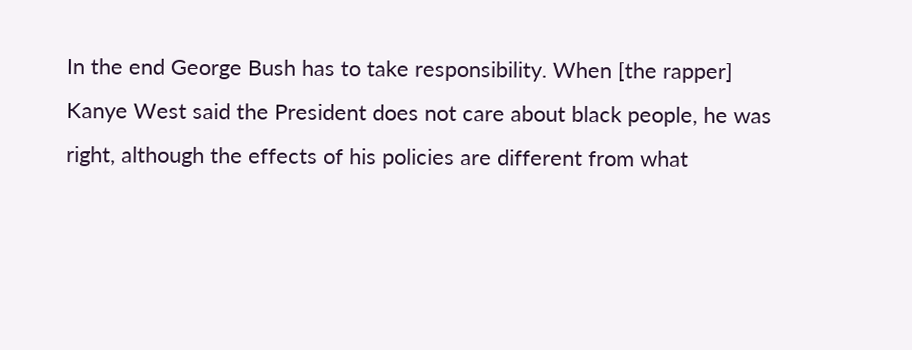In the end George Bush has to take responsibility. When [the rapper] Kanye West said the President does not care about black people, he was right, although the effects of his policies are different from what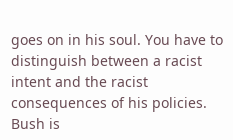goes on in his soul. You have to distinguish between a racist intent and the racist consequences of his policies. Bush is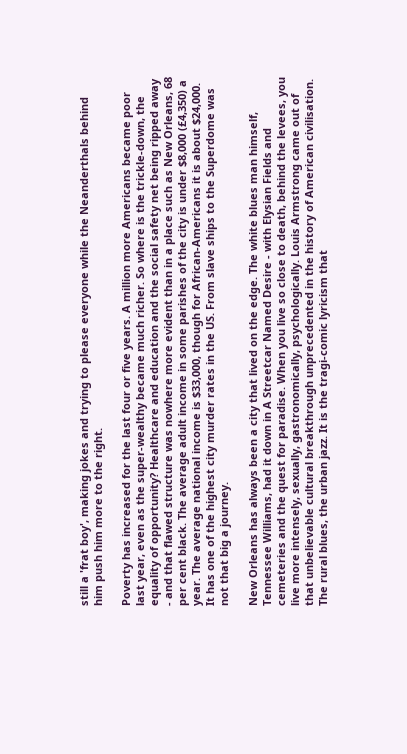still a 'frat boy', making jokes and trying to please everyone while the Neanderthals behind him push him more to the right.

Poverty has increased for the last four or five years. A million more Americans became poor last year, even as the super-wealthy became much richer. So where is the trickle-down, the equality of opportunity? Healthcare and education and the social safety net being ripped away - and that flawed structure was nowhere more evident than in a place such as New Orleans, 68 per cent black. The average adult income in some parishes of the city is under $8,000 (£4,350) a year. The average national income is $33,000, though for African-Americans it is about $24,000. It has one of the highest city murder rates in the US. From slave ships to the Superdome was not that big a journey.

New Orleans has always been a city that lived on the edge. The white blues man himself, Tennessee Williams, had it down in A Streetcar Named Desire - with Elysian Fields and cemeteries and the quest for paradise. When you live so close to death, behind the levees, you live more intensely, sexually, gastronomically, psychologically. Louis Armstrong came out of that unbelievable cultural breakthrough unprecedented in the history of American civilisation. The rural blues, the urban jazz. It is the tragi-comic lyricism that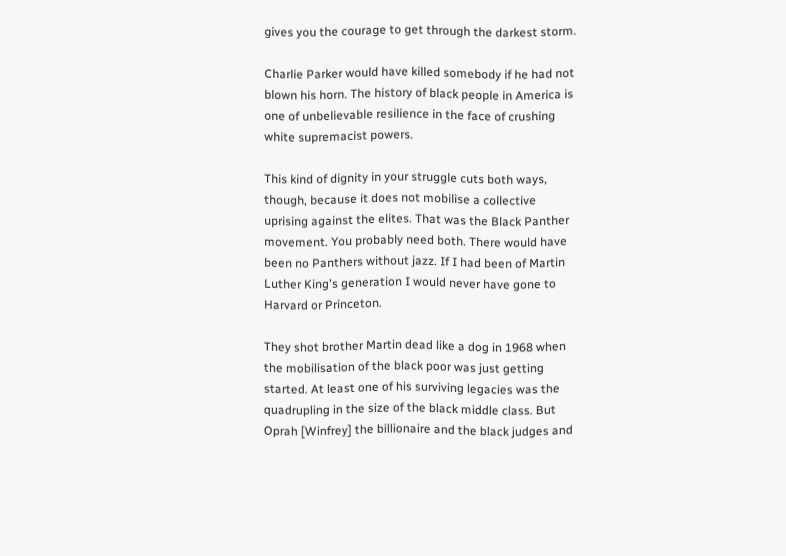gives you the courage to get through the darkest storm.

Charlie Parker would have killed somebody if he had not blown his horn. The history of black people in America is one of unbelievable resilience in the face of crushing white supremacist powers.

This kind of dignity in your struggle cuts both ways, though, because it does not mobilise a collective uprising against the elites. That was the Black Panther movement. You probably need both. There would have been no Panthers without jazz. If I had been of Martin Luther King's generation I would never have gone to Harvard or Princeton.

They shot brother Martin dead like a dog in 1968 when the mobilisation of the black poor was just getting started. At least one of his surviving legacies was the quadrupling in the size of the black middle class. But Oprah [Winfrey] the billionaire and the black judges and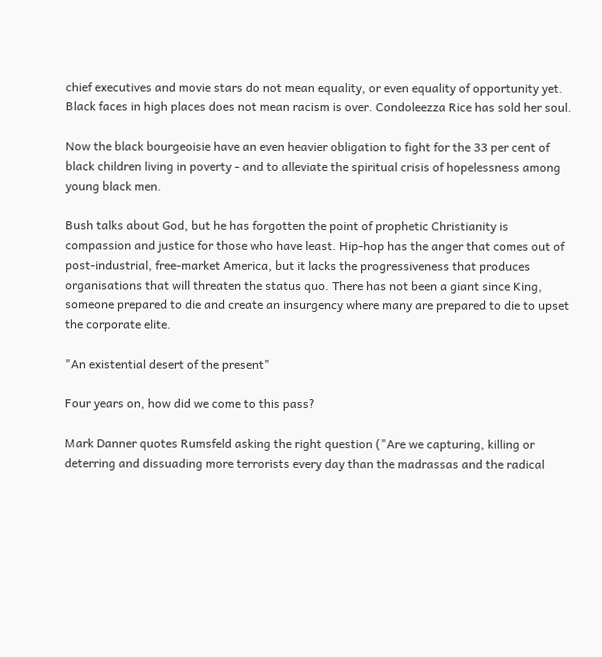chief executives and movie stars do not mean equality, or even equality of opportunity yet. Black faces in high places does not mean racism is over. Condoleezza Rice has sold her soul.

Now the black bourgeoisie have an even heavier obligation to fight for the 33 per cent of black children living in poverty - and to alleviate the spiritual crisis of hopelessness among young black men.

Bush talks about God, but he has forgotten the point of prophetic Christianity is compassion and justice for those who have least. Hip-hop has the anger that comes out of post-industrial, free-market America, but it lacks the progressiveness that produces organisations that will threaten the status quo. There has not been a giant since King, someone prepared to die and create an insurgency where many are prepared to die to upset the corporate elite.

"An existential desert of the present"

Four years on, how did we come to this pass?

Mark Danner quotes Rumsfeld asking the right question ("Are we capturing, killing or deterring and dissuading more terrorists every day than the madrassas and the radical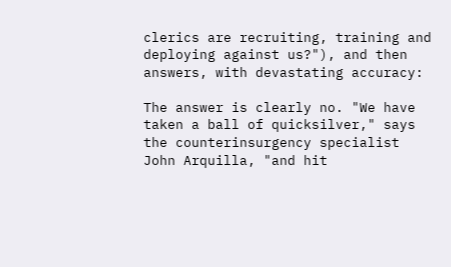clerics are recruiting, training and deploying against us?"), and then answers, with devastating accuracy:

The answer is clearly no. "We have taken a ball of quicksilver," says the counterinsurgency specialist John Arquilla, "and hit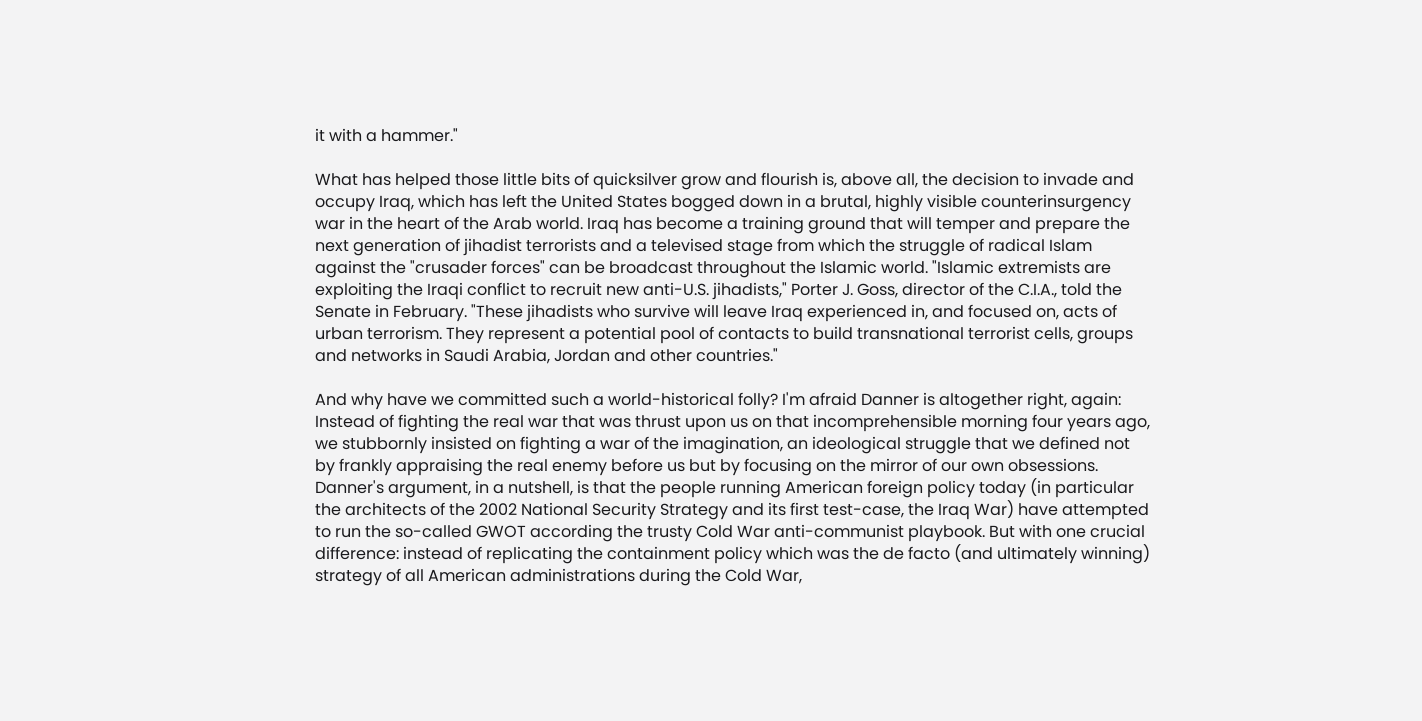it with a hammer."

What has helped those little bits of quicksilver grow and flourish is, above all, the decision to invade and occupy Iraq, which has left the United States bogged down in a brutal, highly visible counterinsurgency war in the heart of the Arab world. Iraq has become a training ground that will temper and prepare the next generation of jihadist terrorists and a televised stage from which the struggle of radical Islam against the "crusader forces" can be broadcast throughout the Islamic world. "Islamic extremists are exploiting the Iraqi conflict to recruit new anti-U.S. jihadists," Porter J. Goss, director of the C.I.A., told the Senate in February. "These jihadists who survive will leave Iraq experienced in, and focused on, acts of urban terrorism. They represent a potential pool of contacts to build transnational terrorist cells, groups and networks in Saudi Arabia, Jordan and other countries."

And why have we committed such a world-historical folly? I'm afraid Danner is altogether right, again:
Instead of fighting the real war that was thrust upon us on that incomprehensible morning four years ago, we stubbornly insisted on fighting a war of the imagination, an ideological struggle that we defined not by frankly appraising the real enemy before us but by focusing on the mirror of our own obsessions.
Danner's argument, in a nutshell, is that the people running American foreign policy today (in particular the architects of the 2002 National Security Strategy and its first test-case, the Iraq War) have attempted to run the so-called GWOT according the trusty Cold War anti-communist playbook. But with one crucial difference: instead of replicating the containment policy which was the de facto (and ultimately winning) strategy of all American administrations during the Cold War,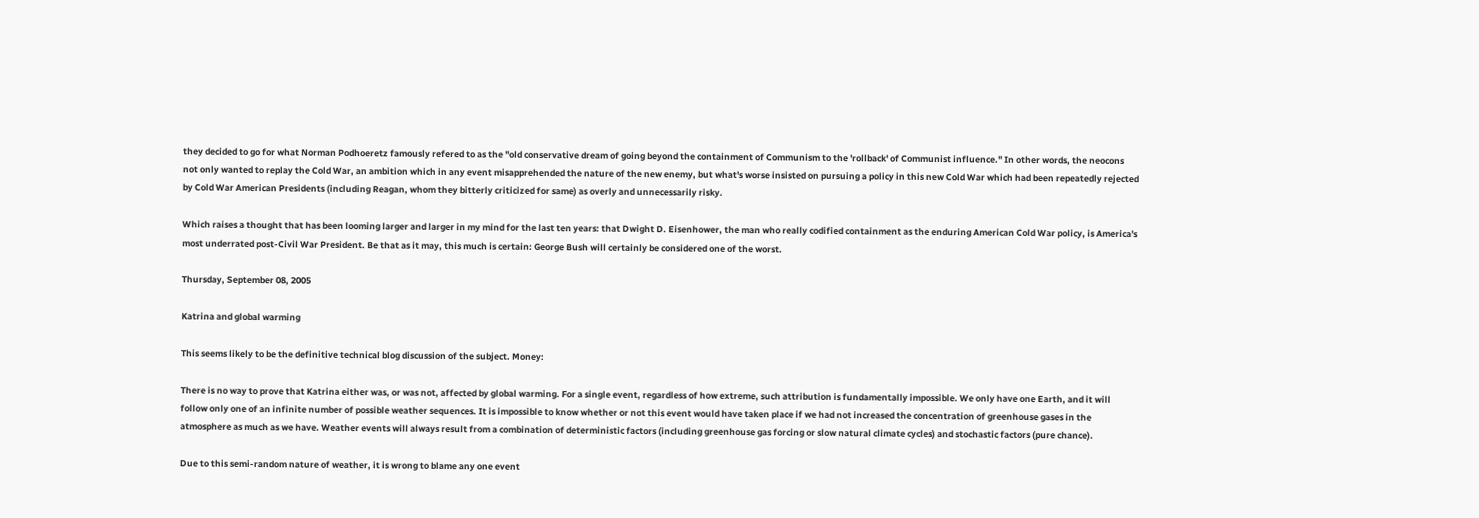they decided to go for what Norman Podhoeretz famously refered to as the "old conservative dream of going beyond the containment of Communism to the 'rollback' of Communist influence." In other words, the neocons not only wanted to replay the Cold War, an ambition which in any event misapprehended the nature of the new enemy, but what's worse insisted on pursuing a policy in this new Cold War which had been repeatedly rejected by Cold War American Presidents (including Reagan, whom they bitterly criticized for same) as overly and unnecessarily risky.

Which raises a thought that has been looming larger and larger in my mind for the last ten years: that Dwight D. Eisenhower, the man who really codified containment as the enduring American Cold War policy, is America's most underrated post-Civil War President. Be that as it may, this much is certain: George Bush will certainly be considered one of the worst.

Thursday, September 08, 2005

Katrina and global warming

This seems likely to be the definitive technical blog discussion of the subject. Money:

There is no way to prove that Katrina either was, or was not, affected by global warming. For a single event, regardless of how extreme, such attribution is fundamentally impossible. We only have one Earth, and it will follow only one of an infinite number of possible weather sequences. It is impossible to know whether or not this event would have taken place if we had not increased the concentration of greenhouse gases in the atmosphere as much as we have. Weather events will always result from a combination of deterministic factors (including greenhouse gas forcing or slow natural climate cycles) and stochastic factors (pure chance).

Due to this semi-random nature of weather, it is wrong to blame any one event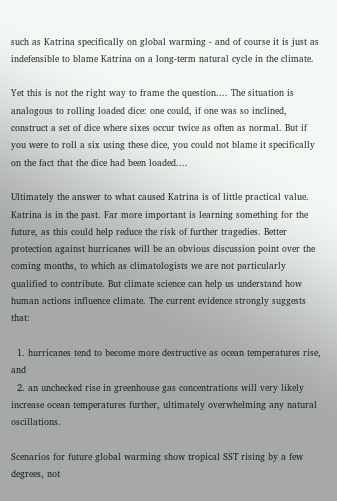such as Katrina specifically on global warming - and of course it is just as indefensible to blame Katrina on a long-term natural cycle in the climate.

Yet this is not the right way to frame the question.... The situation is analogous to rolling loaded dice: one could, if one was so inclined, construct a set of dice where sixes occur twice as often as normal. But if you were to roll a six using these dice, you could not blame it specifically on the fact that the dice had been loaded....

Ultimately the answer to what caused Katrina is of little practical value. Katrina is in the past. Far more important is learning something for the future, as this could help reduce the risk of further tragedies. Better protection against hurricanes will be an obvious discussion point over the coming months, to which as climatologists we are not particularly qualified to contribute. But climate science can help us understand how human actions influence climate. The current evidence strongly suggests that:

  1. hurricanes tend to become more destructive as ocean temperatures rise, and
  2. an unchecked rise in greenhouse gas concentrations will very likely increase ocean temperatures further, ultimately overwhelming any natural oscillations.

Scenarios for future global warming show tropical SST rising by a few degrees, not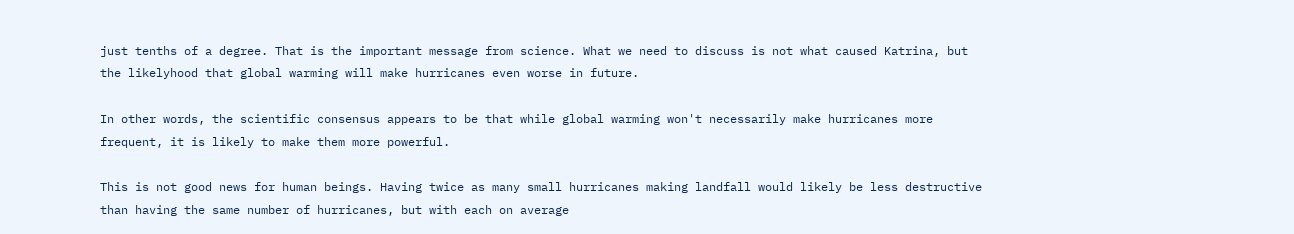just tenths of a degree. That is the important message from science. What we need to discuss is not what caused Katrina, but the likelyhood that global warming will make hurricanes even worse in future.

In other words, the scientific consensus appears to be that while global warming won't necessarily make hurricanes more frequent, it is likely to make them more powerful.

This is not good news for human beings. Having twice as many small hurricanes making landfall would likely be less destructive than having the same number of hurricanes, but with each on average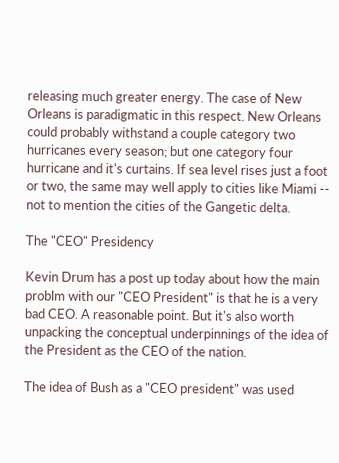releasing much greater energy. The case of New Orleans is paradigmatic in this respect. New Orleans could probably withstand a couple category two hurricanes every season; but one category four hurricane and it's curtains. If sea level rises just a foot or two, the same may well apply to cities like Miami -- not to mention the cities of the Gangetic delta.

The "CEO" Presidency

Kevin Drum has a post up today about how the main problm with our "CEO President" is that he is a very bad CEO. A reasonable point. But it's also worth unpacking the conceptual underpinnings of the idea of the President as the CEO of the nation.

The idea of Bush as a "CEO president" was used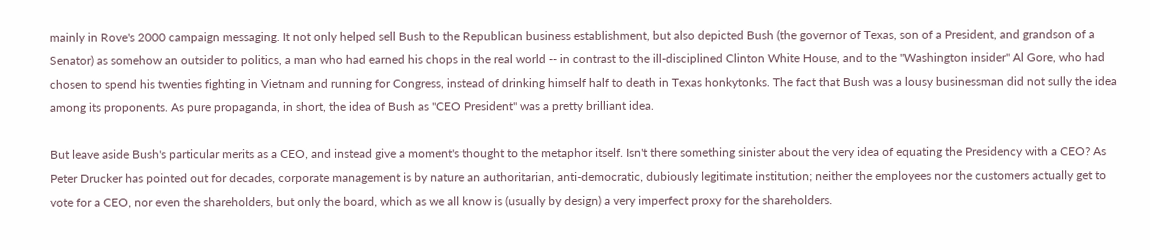mainly in Rove's 2000 campaign messaging. It not only helped sell Bush to the Republican business establishment, but also depicted Bush (the governor of Texas, son of a President, and grandson of a Senator) as somehow an outsider to politics, a man who had earned his chops in the real world -- in contrast to the ill-disciplined Clinton White House, and to the "Washington insider" Al Gore, who had chosen to spend his twenties fighting in Vietnam and running for Congress, instead of drinking himself half to death in Texas honkytonks. The fact that Bush was a lousy businessman did not sully the idea among its proponents. As pure propaganda, in short, the idea of Bush as "CEO President" was a pretty brilliant idea.

But leave aside Bush's particular merits as a CEO, and instead give a moment's thought to the metaphor itself. Isn't there something sinister about the very idea of equating the Presidency with a CEO? As Peter Drucker has pointed out for decades, corporate management is by nature an authoritarian, anti-democratic, dubiously legitimate institution; neither the employees nor the customers actually get to vote for a CEO, nor even the shareholders, but only the board, which as we all know is (usually by design) a very imperfect proxy for the shareholders.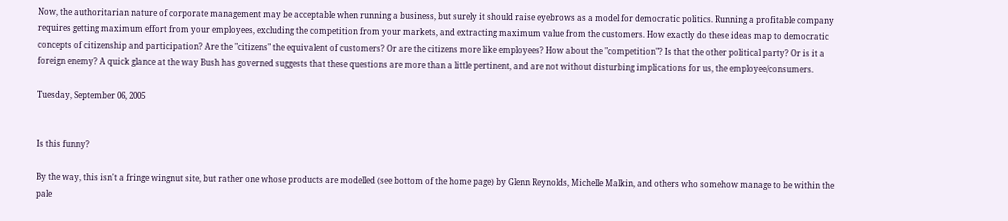Now, the authoritarian nature of corporate management may be acceptable when running a business, but surely it should raise eyebrows as a model for democratic politics. Running a profitable company requires getting maximum effort from your employees, excluding the competition from your markets, and extracting maximum value from the customers. How exactly do these ideas map to democratic concepts of citizenship and participation? Are the "citizens" the equivalent of customers? Or are the citizens more like employees? How about the "competition"? Is that the other political party? Or is it a foreign enemy? A quick glance at the way Bush has governed suggests that these questions are more than a little pertinent, and are not without disturbing implications for us, the employee/consumers.

Tuesday, September 06, 2005


Is this funny?

By the way, this isn't a fringe wingnut site, but rather one whose products are modelled (see bottom of the home page) by Glenn Reynolds, Michelle Malkin, and others who somehow manage to be within the pale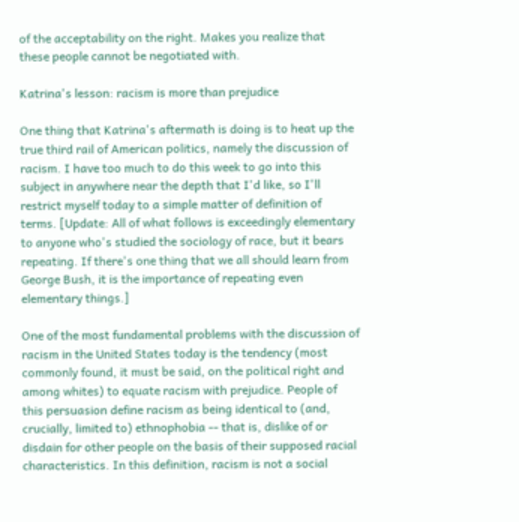of the acceptability on the right. Makes you realize that these people cannot be negotiated with.

Katrina's lesson: racism is more than prejudice

One thing that Katrina's aftermath is doing is to heat up the true third rail of American politics, namely the discussion of racism. I have too much to do this week to go into this subject in anywhere near the depth that I'd like, so I'll restrict myself today to a simple matter of definition of terms. [Update: All of what follows is exceedingly elementary to anyone who's studied the sociology of race, but it bears repeating. If there's one thing that we all should learn from George Bush, it is the importance of repeating even elementary things.]

One of the most fundamental problems with the discussion of racism in the United States today is the tendency (most commonly found, it must be said, on the political right and among whites) to equate racism with prejudice. People of this persuasion define racism as being identical to (and, crucially, limited to) ethnophobia -- that is, dislike of or disdain for other people on the basis of their supposed racial characteristics. In this definition, racism is not a social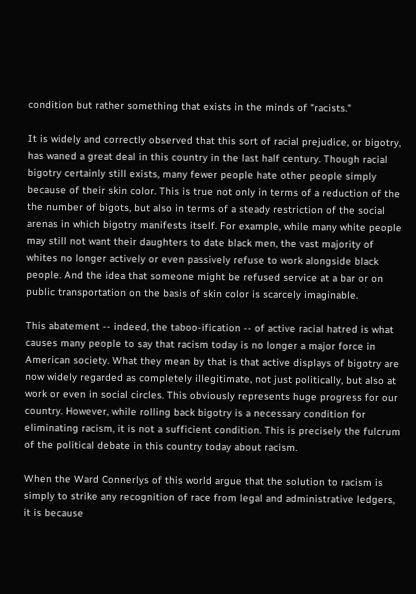condition but rather something that exists in the minds of "racists."

It is widely and correctly observed that this sort of racial prejudice, or bigotry, has waned a great deal in this country in the last half century. Though racial bigotry certainly still exists, many fewer people hate other people simply because of their skin color. This is true not only in terms of a reduction of the the number of bigots, but also in terms of a steady restriction of the social arenas in which bigotry manifests itself. For example, while many white people may still not want their daughters to date black men, the vast majority of whites no longer actively or even passively refuse to work alongside black people. And the idea that someone might be refused service at a bar or on public transportation on the basis of skin color is scarcely imaginable.

This abatement -- indeed, the taboo-ification -- of active racial hatred is what causes many people to say that racism today is no longer a major force in American society. What they mean by that is that active displays of bigotry are now widely regarded as completely illegitimate, not just politically, but also at work or even in social circles. This obviously represents huge progress for our country. However, while rolling back bigotry is a necessary condition for eliminating racism, it is not a sufficient condition. This is precisely the fulcrum of the political debate in this country today about racism.

When the Ward Connerlys of this world argue that the solution to racism is simply to strike any recognition of race from legal and administrative ledgers, it is because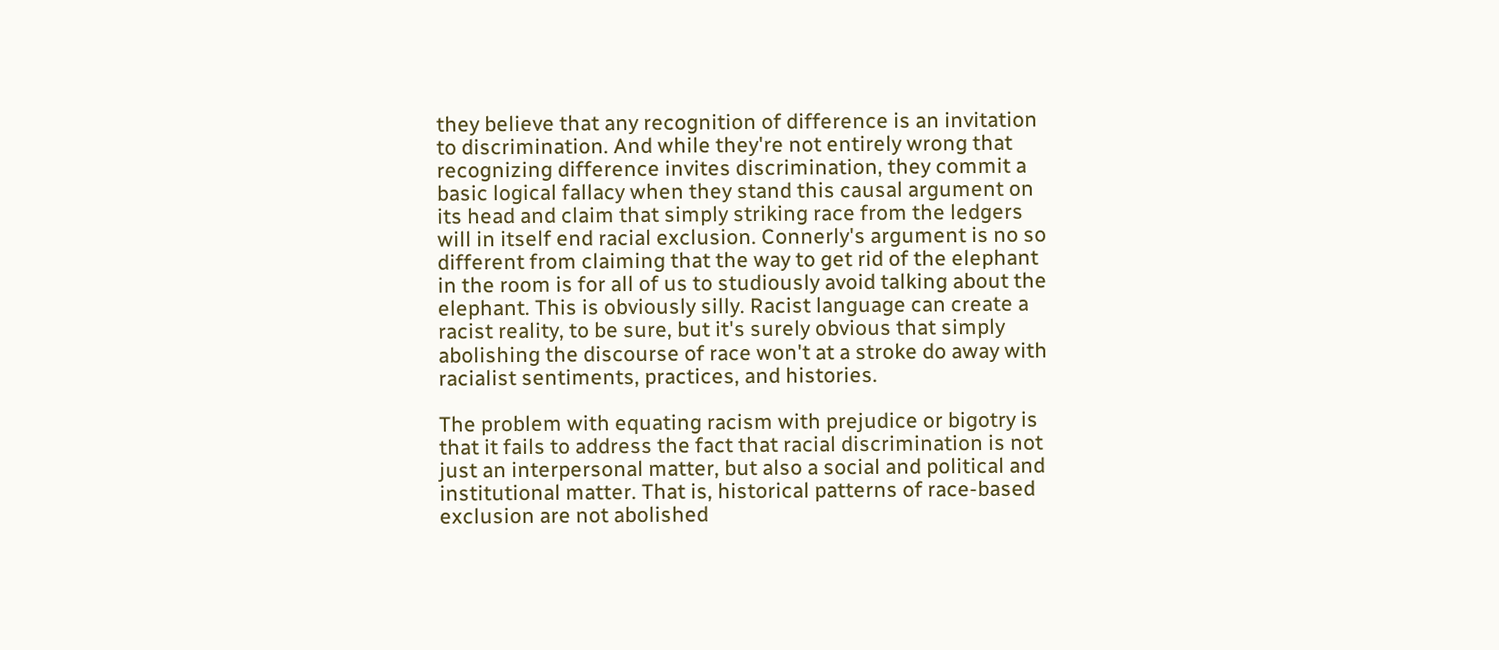they believe that any recognition of difference is an invitation to discrimination. And while they're not entirely wrong that recognizing difference invites discrimination, they commit a basic logical fallacy when they stand this causal argument on its head and claim that simply striking race from the ledgers will in itself end racial exclusion. Connerly's argument is no so different from claiming that the way to get rid of the elephant in the room is for all of us to studiously avoid talking about the elephant. This is obviously silly. Racist language can create a racist reality, to be sure, but it's surely obvious that simply abolishing the discourse of race won't at a stroke do away with racialist sentiments, practices, and histories.

The problem with equating racism with prejudice or bigotry is that it fails to address the fact that racial discrimination is not just an interpersonal matter, but also a social and political and institutional matter. That is, historical patterns of race-based exclusion are not abolished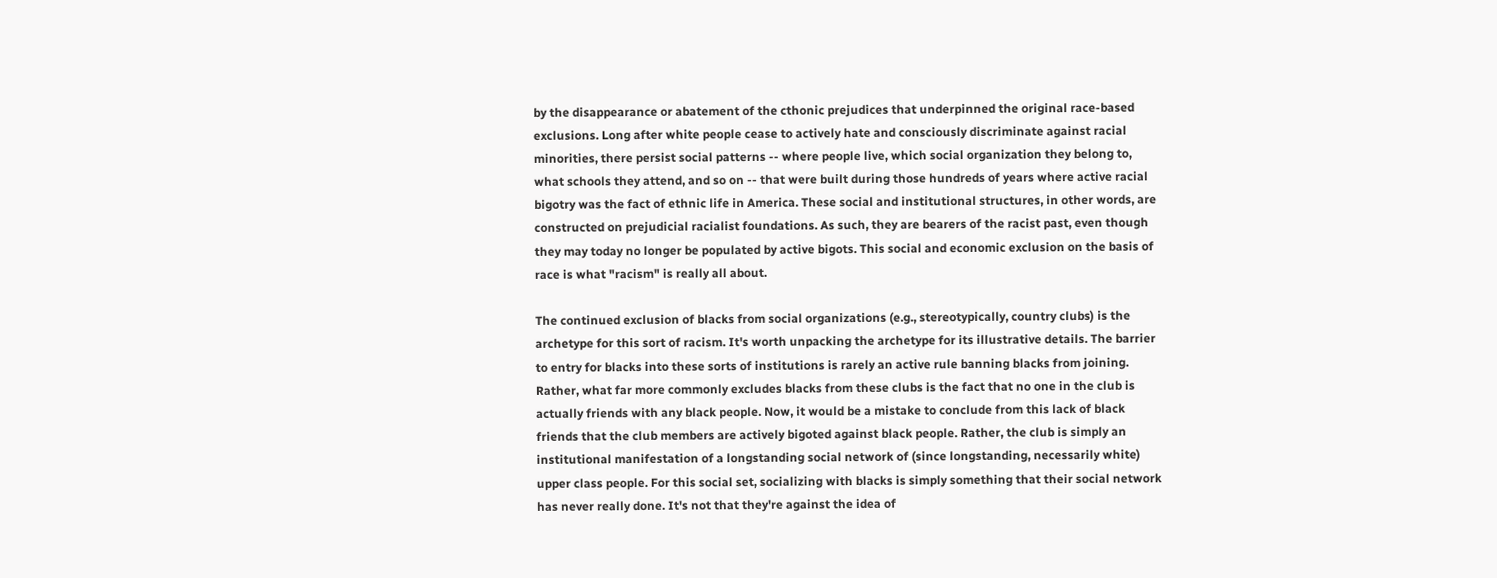by the disappearance or abatement of the cthonic prejudices that underpinned the original race-based exclusions. Long after white people cease to actively hate and consciously discriminate against racial minorities, there persist social patterns -- where people live, which social organization they belong to, what schools they attend, and so on -- that were built during those hundreds of years where active racial bigotry was the fact of ethnic life in America. These social and institutional structures, in other words, are constructed on prejudicial racialist foundations. As such, they are bearers of the racist past, even though they may today no longer be populated by active bigots. This social and economic exclusion on the basis of race is what "racism" is really all about.

The continued exclusion of blacks from social organizations (e.g., stereotypically, country clubs) is the archetype for this sort of racism. It's worth unpacking the archetype for its illustrative details. The barrier to entry for blacks into these sorts of institutions is rarely an active rule banning blacks from joining. Rather, what far more commonly excludes blacks from these clubs is the fact that no one in the club is actually friends with any black people. Now, it would be a mistake to conclude from this lack of black friends that the club members are actively bigoted against black people. Rather, the club is simply an institutional manifestation of a longstanding social network of (since longstanding, necessarily white) upper class people. For this social set, socializing with blacks is simply something that their social network has never really done. It's not that they're against the idea of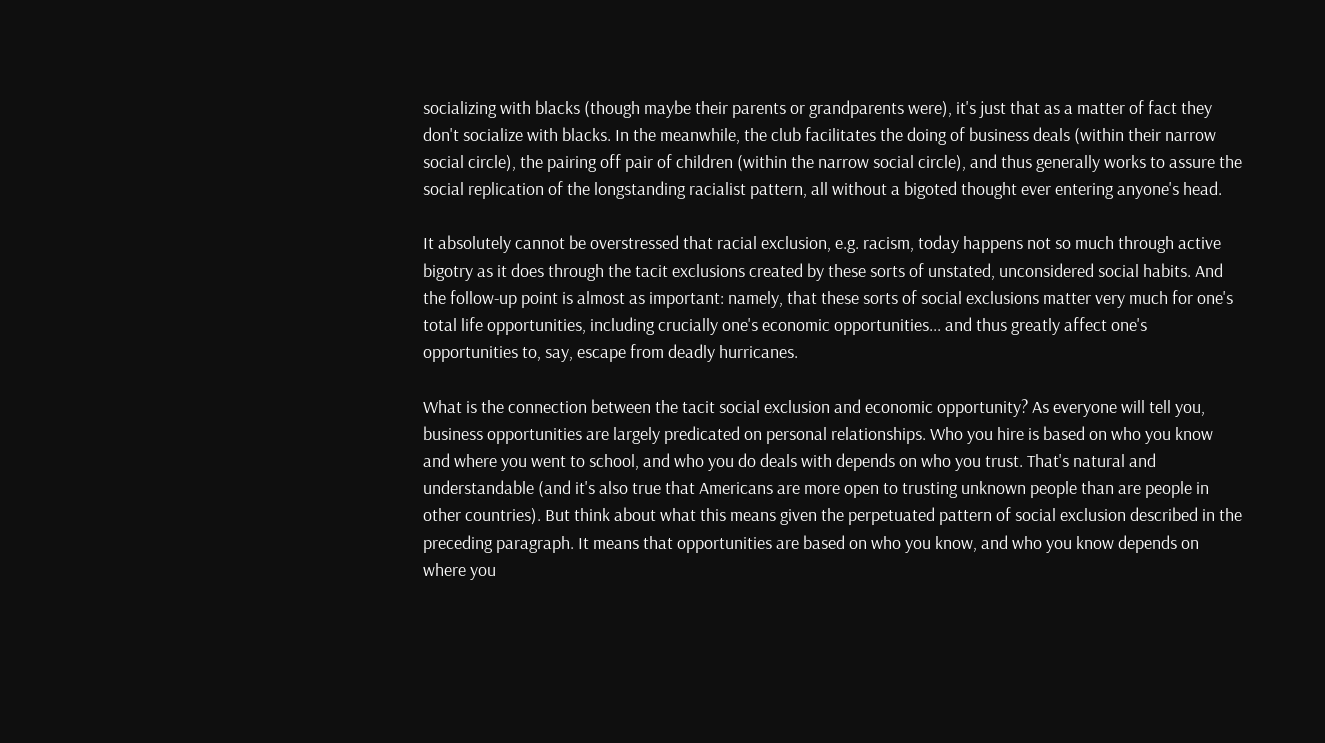socializing with blacks (though maybe their parents or grandparents were), it's just that as a matter of fact they don't socialize with blacks. In the meanwhile, the club facilitates the doing of business deals (within their narrow social circle), the pairing off pair of children (within the narrow social circle), and thus generally works to assure the social replication of the longstanding racialist pattern, all without a bigoted thought ever entering anyone's head.

It absolutely cannot be overstressed that racial exclusion, e.g. racism, today happens not so much through active bigotry as it does through the tacit exclusions created by these sorts of unstated, unconsidered social habits. And the follow-up point is almost as important: namely, that these sorts of social exclusions matter very much for one's total life opportunities, including crucially one's economic opportunities... and thus greatly affect one's opportunities to, say, escape from deadly hurricanes.

What is the connection between the tacit social exclusion and economic opportunity? As everyone will tell you, business opportunities are largely predicated on personal relationships. Who you hire is based on who you know and where you went to school, and who you do deals with depends on who you trust. That's natural and understandable (and it's also true that Americans are more open to trusting unknown people than are people in other countries). But think about what this means given the perpetuated pattern of social exclusion described in the preceding paragraph. It means that opportunities are based on who you know, and who you know depends on where you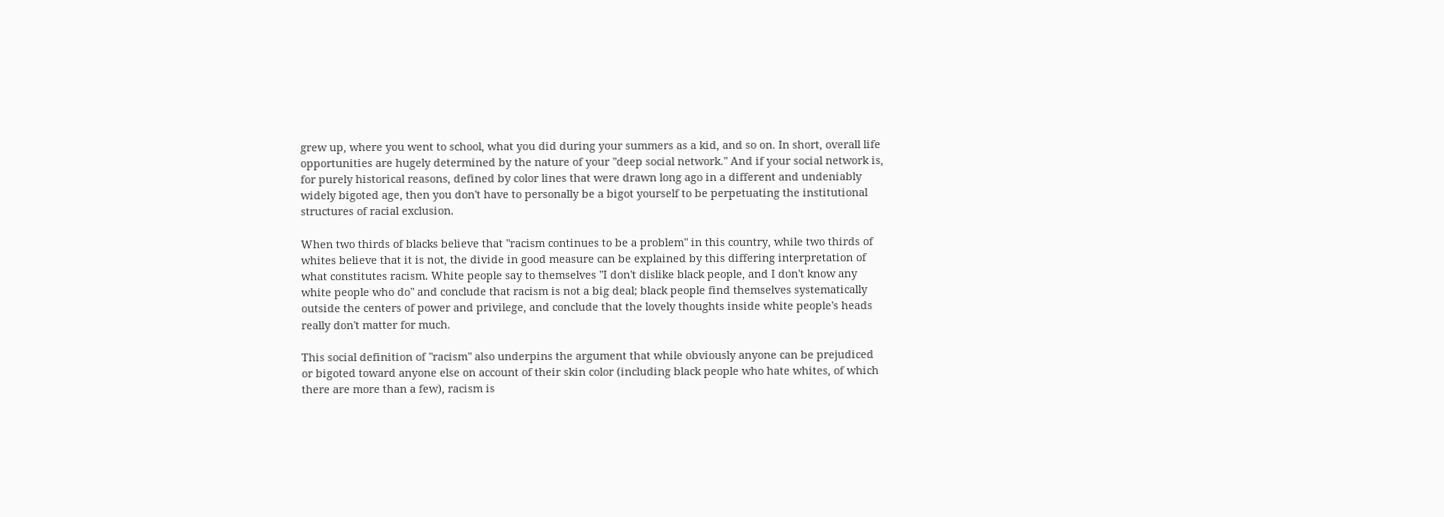grew up, where you went to school, what you did during your summers as a kid, and so on. In short, overall life opportunities are hugely determined by the nature of your "deep social network." And if your social network is, for purely historical reasons, defined by color lines that were drawn long ago in a different and undeniably widely bigoted age, then you don't have to personally be a bigot yourself to be perpetuating the institutional structures of racial exclusion.

When two thirds of blacks believe that "racism continues to be a problem" in this country, while two thirds of whites believe that it is not, the divide in good measure can be explained by this differing interpretation of what constitutes racism. White people say to themselves "I don't dislike black people, and I don't know any white people who do" and conclude that racism is not a big deal; black people find themselves systematically outside the centers of power and privilege, and conclude that the lovely thoughts inside white people's heads really don't matter for much.

This social definition of "racism" also underpins the argument that while obviously anyone can be prejudiced or bigoted toward anyone else on account of their skin color (including black people who hate whites, of which there are more than a few), racism is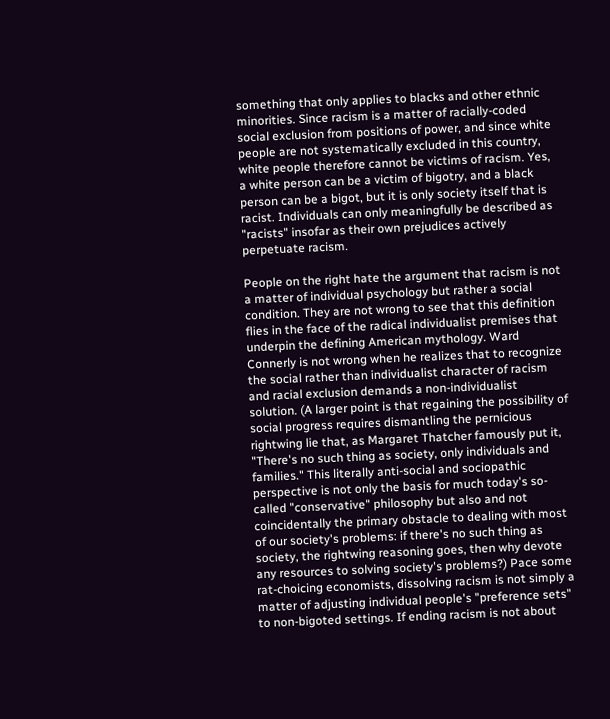something that only applies to blacks and other ethnic minorities. Since racism is a matter of racially-coded social exclusion from positions of power, and since white people are not systematically excluded in this country, white people therefore cannot be victims of racism. Yes, a white person can be a victim of bigotry, and a black person can be a bigot, but it is only society itself that is racist. Individuals can only meaningfully be described as "racists" insofar as their own prejudices actively perpetuate racism.

People on the right hate the argument that racism is not a matter of individual psychology but rather a social condition. They are not wrong to see that this definition flies in the face of the radical individualist premises that underpin the defining American mythology. Ward Connerly is not wrong when he realizes that to recognize the social rather than individualist character of racism and racial exclusion demands a non-individualist solution. (A larger point is that regaining the possibility of social progress requires dismantling the pernicious rightwing lie that, as Margaret Thatcher famously put it, "There's no such thing as society, only individuals and families." This literally anti-social and sociopathic perspective is not only the basis for much today's so-called "conservative" philosophy but also and not coincidentally the primary obstacle to dealing with most of our society's problems: if there's no such thing as society, the rightwing reasoning goes, then why devote any resources to solving society's problems?) Pace some rat-choicing economists, dissolving racism is not simply a matter of adjusting individual people's "preference sets" to non-bigoted settings. If ending racism is not about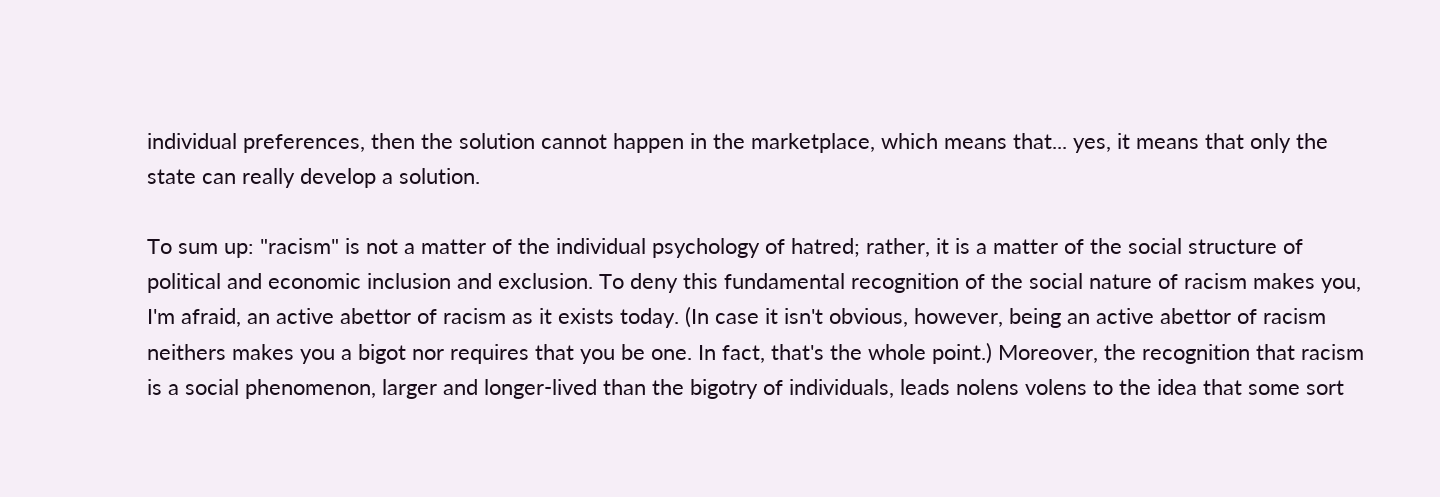individual preferences, then the solution cannot happen in the marketplace, which means that... yes, it means that only the state can really develop a solution.

To sum up: "racism" is not a matter of the individual psychology of hatred; rather, it is a matter of the social structure of political and economic inclusion and exclusion. To deny this fundamental recognition of the social nature of racism makes you, I'm afraid, an active abettor of racism as it exists today. (In case it isn't obvious, however, being an active abettor of racism neithers makes you a bigot nor requires that you be one. In fact, that's the whole point.) Moreover, the recognition that racism is a social phenomenon, larger and longer-lived than the bigotry of individuals, leads nolens volens to the idea that some sort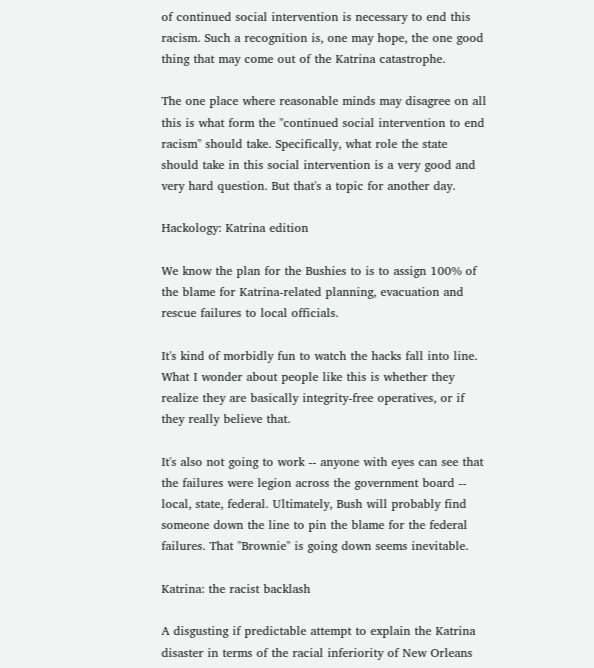of continued social intervention is necessary to end this racism. Such a recognition is, one may hope, the one good thing that may come out of the Katrina catastrophe.

The one place where reasonable minds may disagree on all this is what form the "continued social intervention to end racism" should take. Specifically, what role the state should take in this social intervention is a very good and very hard question. But that's a topic for another day.

Hackology: Katrina edition

We know the plan for the Bushies to is to assign 100% of the blame for Katrina-related planning, evacuation and rescue failures to local officials.

It's kind of morbidly fun to watch the hacks fall into line. What I wonder about people like this is whether they realize they are basically integrity-free operatives, or if they really believe that.

It's also not going to work -- anyone with eyes can see that the failures were legion across the government board -- local, state, federal. Ultimately, Bush will probably find someone down the line to pin the blame for the federal failures. That "Brownie" is going down seems inevitable.

Katrina: the racist backlash

A disgusting if predictable attempt to explain the Katrina disaster in terms of the racial inferiority of New Orleans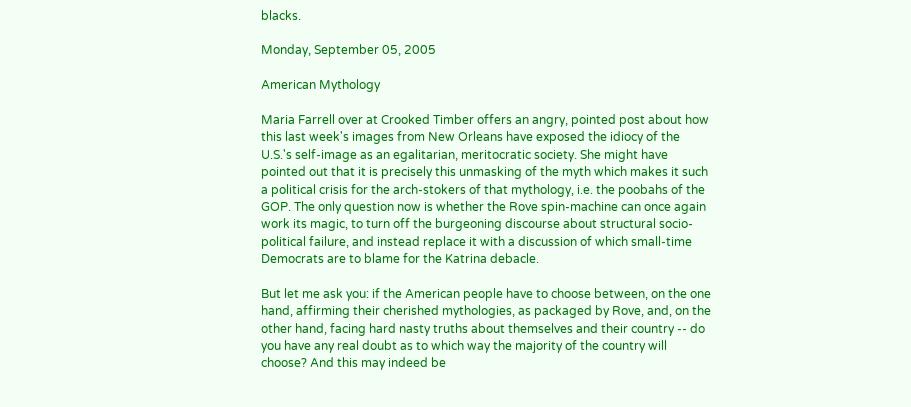blacks.

Monday, September 05, 2005

American Mythology

Maria Farrell over at Crooked Timber offers an angry, pointed post about how this last week's images from New Orleans have exposed the idiocy of the U.S.'s self-image as an egalitarian, meritocratic society. She might have pointed out that it is precisely this unmasking of the myth which makes it such a political crisis for the arch-stokers of that mythology, i.e. the poobahs of the GOP. The only question now is whether the Rove spin-machine can once again work its magic, to turn off the burgeoning discourse about structural socio-political failure, and instead replace it with a discussion of which small-time Democrats are to blame for the Katrina debacle.

But let me ask you: if the American people have to choose between, on the one hand, affirming their cherished mythologies, as packaged by Rove, and, on the other hand, facing hard nasty truths about themselves and their country -- do you have any real doubt as to which way the majority of the country will choose? And this may indeed be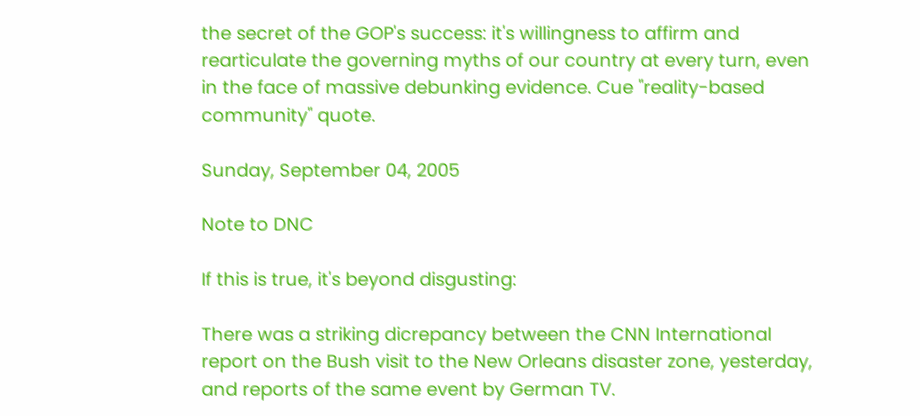the secret of the GOP's success: it's willingness to affirm and rearticulate the governing myths of our country at every turn, even in the face of massive debunking evidence. Cue "reality-based community" quote.

Sunday, September 04, 2005

Note to DNC

If this is true, it's beyond disgusting:

There was a striking dicrepancy between the CNN International report on the Bush visit to the New Orleans disaster zone, yesterday, and reports of the same event by German TV.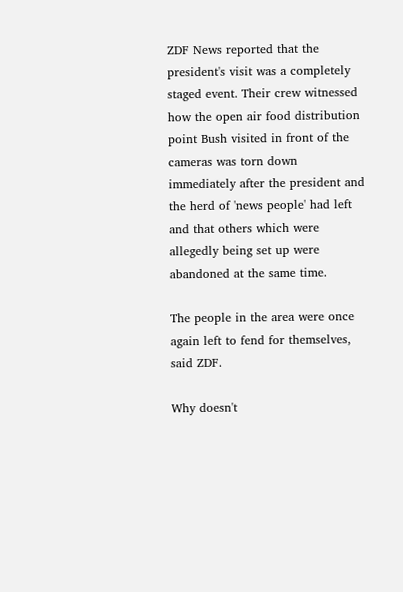ZDF News reported that the president's visit was a completely staged event. Their crew witnessed how the open air food distribution point Bush visited in front of the cameras was torn down immediately after the president and the herd of 'news people' had left and that others which were allegedly being set up were abandoned at the same time.

The people in the area were once again left to fend for themselves, said ZDF.

Why doesn't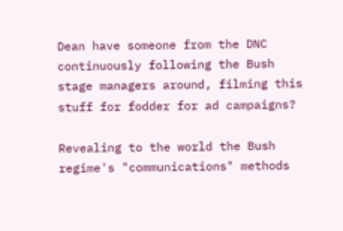Dean have someone from the DNC continuously following the Bush stage managers around, filming this stuff for fodder for ad campaigns?

Revealing to the world the Bush regime's "communications" methods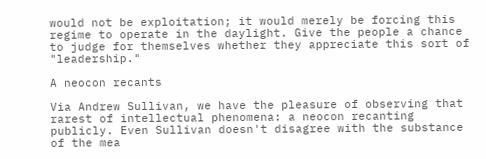would not be exploitation; it would merely be forcing this regime to operate in the daylight. Give the people a chance to judge for themselves whether they appreciate this sort of "leadership."

A neocon recants

Via Andrew Sullivan, we have the pleasure of observing that rarest of intellectual phenomena: a neocon recanting publicly. Even Sullivan doesn't disagree with the substance of the mea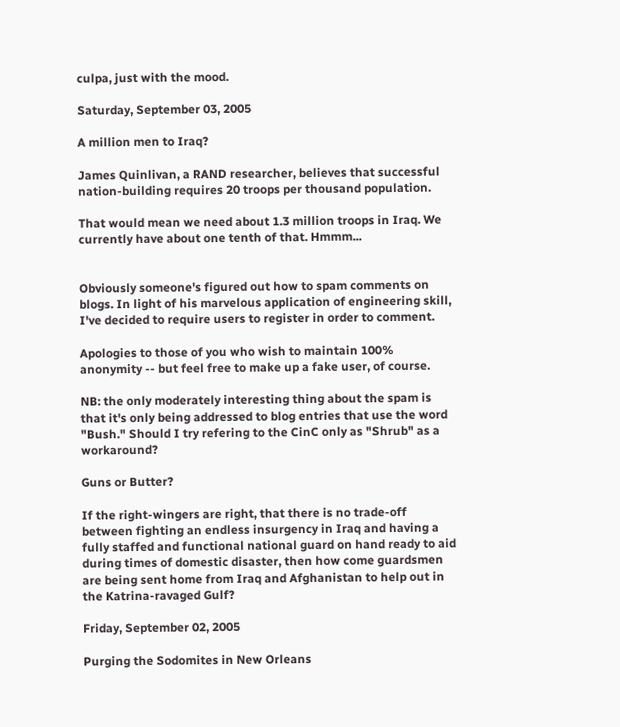culpa, just with the mood.

Saturday, September 03, 2005

A million men to Iraq?

James Quinlivan, a RAND researcher, believes that successful nation-building requires 20 troops per thousand population.

That would mean we need about 1.3 million troops in Iraq. We currently have about one tenth of that. Hmmm...


Obviously someone's figured out how to spam comments on blogs. In light of his marvelous application of engineering skill, I've decided to require users to register in order to comment.

Apologies to those of you who wish to maintain 100% anonymity -- but feel free to make up a fake user, of course.

NB: the only moderately interesting thing about the spam is that it's only being addressed to blog entries that use the word "Bush." Should I try refering to the CinC only as "Shrub" as a workaround?

Guns or Butter?

If the right-wingers are right, that there is no trade-off between fighting an endless insurgency in Iraq and having a fully staffed and functional national guard on hand ready to aid during times of domestic disaster, then how come guardsmen are being sent home from Iraq and Afghanistan to help out in the Katrina-ravaged Gulf?

Friday, September 02, 2005

Purging the Sodomites in New Orleans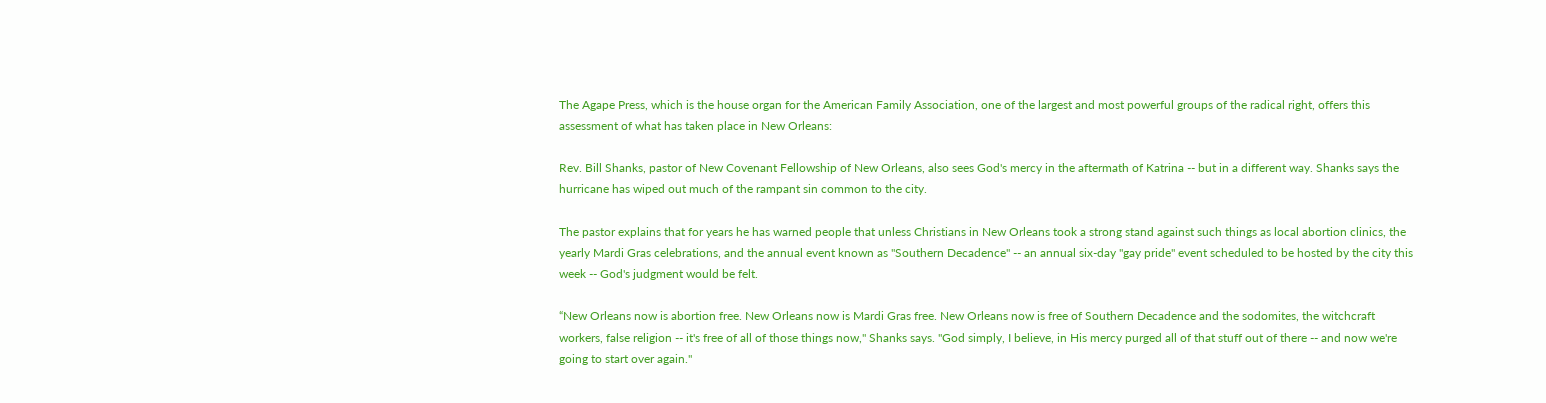The Agape Press, which is the house organ for the American Family Association, one of the largest and most powerful groups of the radical right, offers this assessment of what has taken place in New Orleans:

Rev. Bill Shanks, pastor of New Covenant Fellowship of New Orleans, also sees God's mercy in the aftermath of Katrina -- but in a different way. Shanks says the hurricane has wiped out much of the rampant sin common to the city.

The pastor explains that for years he has warned people that unless Christians in New Orleans took a strong stand against such things as local abortion clinics, the yearly Mardi Gras celebrations, and the annual event known as "Southern Decadence" -- an annual six-day "gay pride" event scheduled to be hosted by the city this week -- God's judgment would be felt.

“New Orleans now is abortion free. New Orleans now is Mardi Gras free. New Orleans now is free of Southern Decadence and the sodomites, the witchcraft workers, false religion -- it's free of all of those things now," Shanks says. "God simply, I believe, in His mercy purged all of that stuff out of there -- and now we're going to start over again."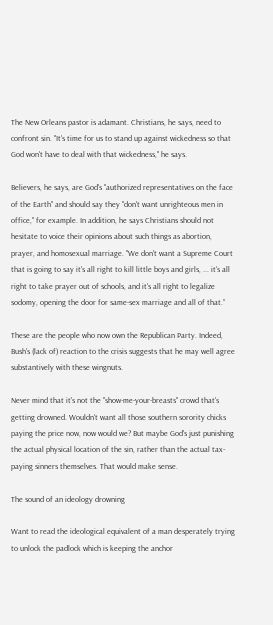The New Orleans pastor is adamant. Christians, he says, need to confront sin. "It's time for us to stand up against wickedness so that God won't have to deal with that wickedness," he says.

Believers, he says, are God's "authorized representatives on the face of the Earth" and should say they "don't want unrighteous men in office," for example. In addition, he says Christians should not hesitate to voice their opinions about such things as abortion, prayer, and homosexual marriage. "We don't want a Supreme Court that is going to say it's all right to kill little boys and girls, ... it's all right to take prayer out of schools, and it's all right to legalize sodomy, opening the door for same-sex marriage and all of that.”

These are the people who now own the Republican Party. Indeed, Bush's (lack of) reaction to the crisis suggests that he may well agree substantively with these wingnuts.

Never mind that it's not the "show-me-your-breasts" crowd that's getting drowned. Wouldn't want all those southern sorority chicks paying the price now, now would we? But maybe God's just punishing the actual physical location of the sin, rather than the actual tax-paying sinners themselves. That would make sense.

The sound of an ideology drowning

Want to read the ideological equivalent of a man desperately trying to unlock the padlock which is keeping the anchor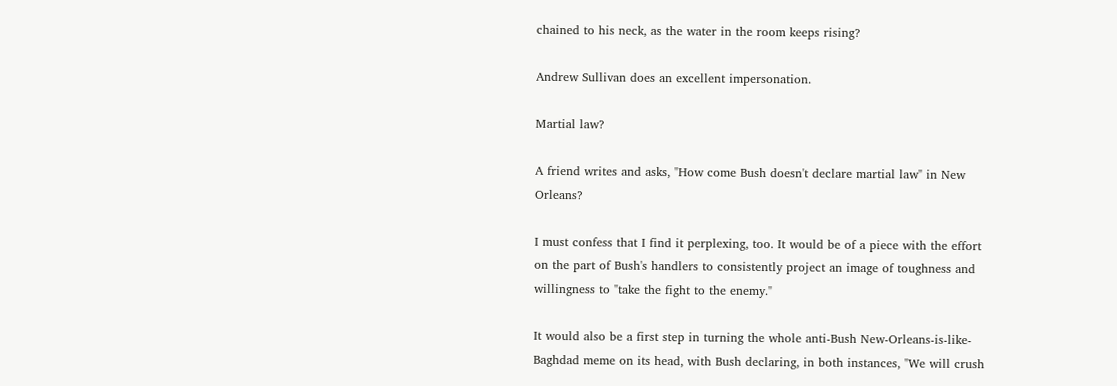chained to his neck, as the water in the room keeps rising?

Andrew Sullivan does an excellent impersonation.

Martial law?

A friend writes and asks, "How come Bush doesn't declare martial law" in New Orleans?

I must confess that I find it perplexing, too. It would be of a piece with the effort on the part of Bush's handlers to consistently project an image of toughness and willingness to "take the fight to the enemy."

It would also be a first step in turning the whole anti-Bush New-Orleans-is-like-Baghdad meme on its head, with Bush declaring, in both instances, "We will crush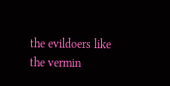the evildoers like the vermin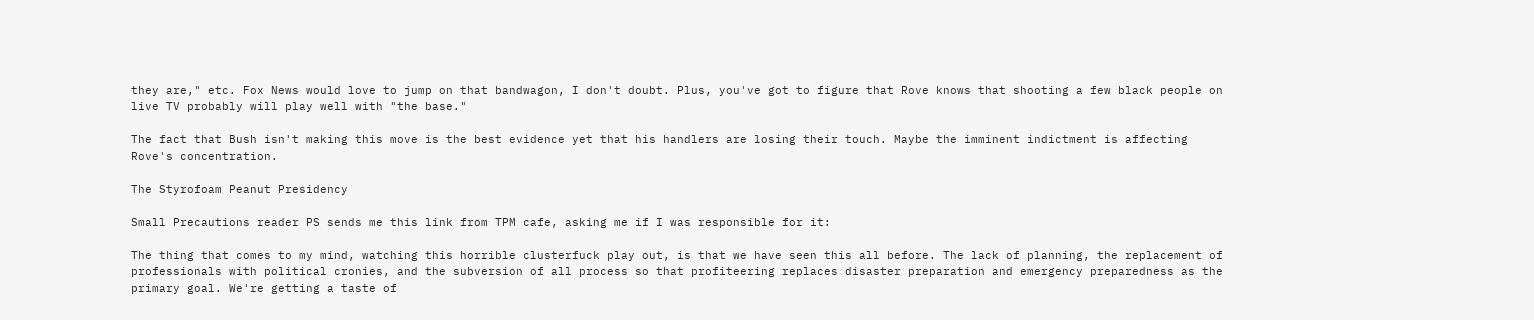they are," etc. Fox News would love to jump on that bandwagon, I don't doubt. Plus, you've got to figure that Rove knows that shooting a few black people on live TV probably will play well with "the base."

The fact that Bush isn't making this move is the best evidence yet that his handlers are losing their touch. Maybe the imminent indictment is affecting Rove's concentration.

The Styrofoam Peanut Presidency

Small Precautions reader PS sends me this link from TPM cafe, asking me if I was responsible for it:

The thing that comes to my mind, watching this horrible clusterfuck play out, is that we have seen this all before. The lack of planning, the replacement of professionals with political cronies, and the subversion of all process so that profiteering replaces disaster preparation and emergency preparedness as the primary goal. We're getting a taste of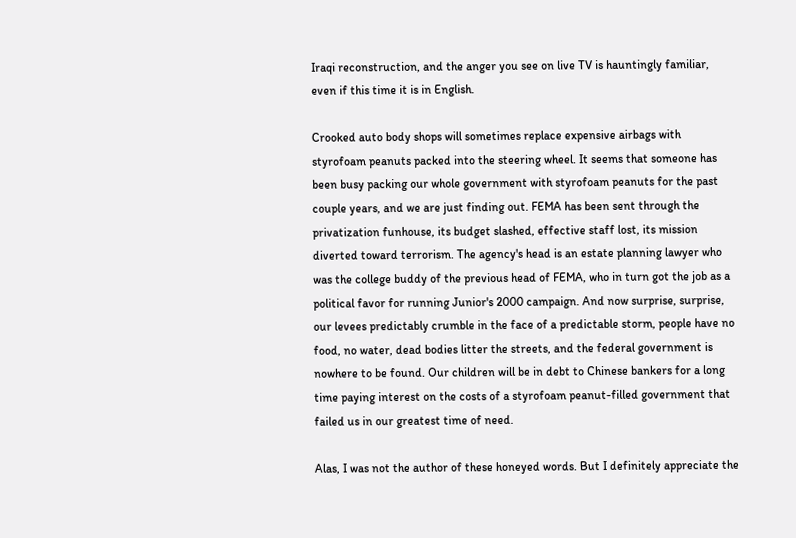Iraqi reconstruction, and the anger you see on live TV is hauntingly familiar, even if this time it is in English.

Crooked auto body shops will sometimes replace expensive airbags with styrofoam peanuts packed into the steering wheel. It seems that someone has been busy packing our whole government with styrofoam peanuts for the past couple years, and we are just finding out. FEMA has been sent through the privatization funhouse, its budget slashed, effective staff lost, its mission diverted toward terrorism. The agency's head is an estate planning lawyer who was the college buddy of the previous head of FEMA, who in turn got the job as a political favor for running Junior's 2000 campaign. And now surprise, surprise, our levees predictably crumble in the face of a predictable storm, people have no food, no water, dead bodies litter the streets, and the federal government is nowhere to be found. Our children will be in debt to Chinese bankers for a long time paying interest on the costs of a styrofoam peanut-filled government that failed us in our greatest time of need.

Alas, I was not the author of these honeyed words. But I definitely appreciate the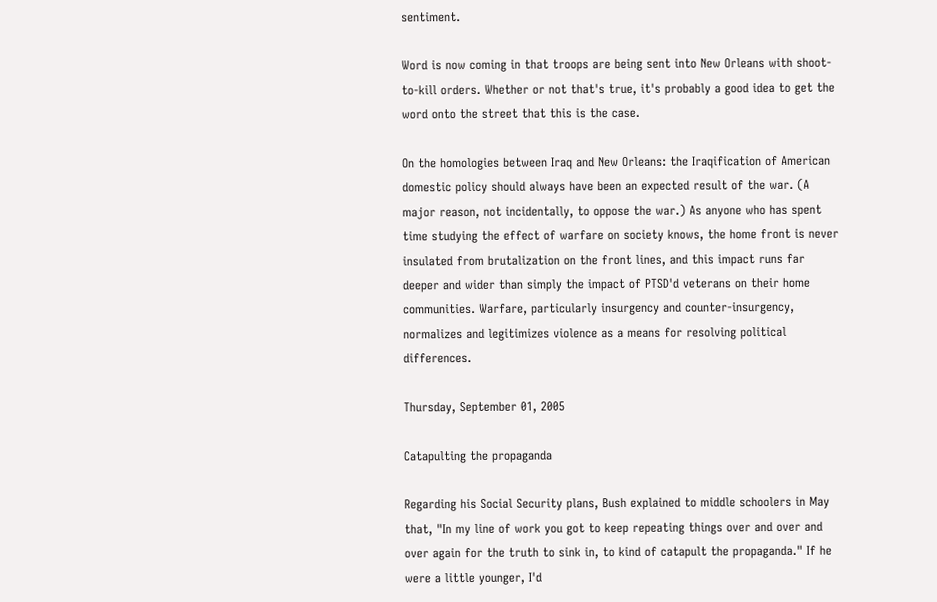sentiment.

Word is now coming in that troops are being sent into New Orleans with shoot-to-kill orders. Whether or not that's true, it's probably a good idea to get the word onto the street that this is the case.

On the homologies between Iraq and New Orleans: the Iraqification of American domestic policy should always have been an expected result of the war. (A major reason, not incidentally, to oppose the war.) As anyone who has spent time studying the effect of warfare on society knows, the home front is never insulated from brutalization on the front lines, and this impact runs far deeper and wider than simply the impact of PTSD'd veterans on their home communities. Warfare, particularly insurgency and counter-insurgency, normalizes and legitimizes violence as a means for resolving political differences.

Thursday, September 01, 2005

Catapulting the propaganda

Regarding his Social Security plans, Bush explained to middle schoolers in May that, "In my line of work you got to keep repeating things over and over and over again for the truth to sink in, to kind of catapult the propaganda." If he were a little younger, I'd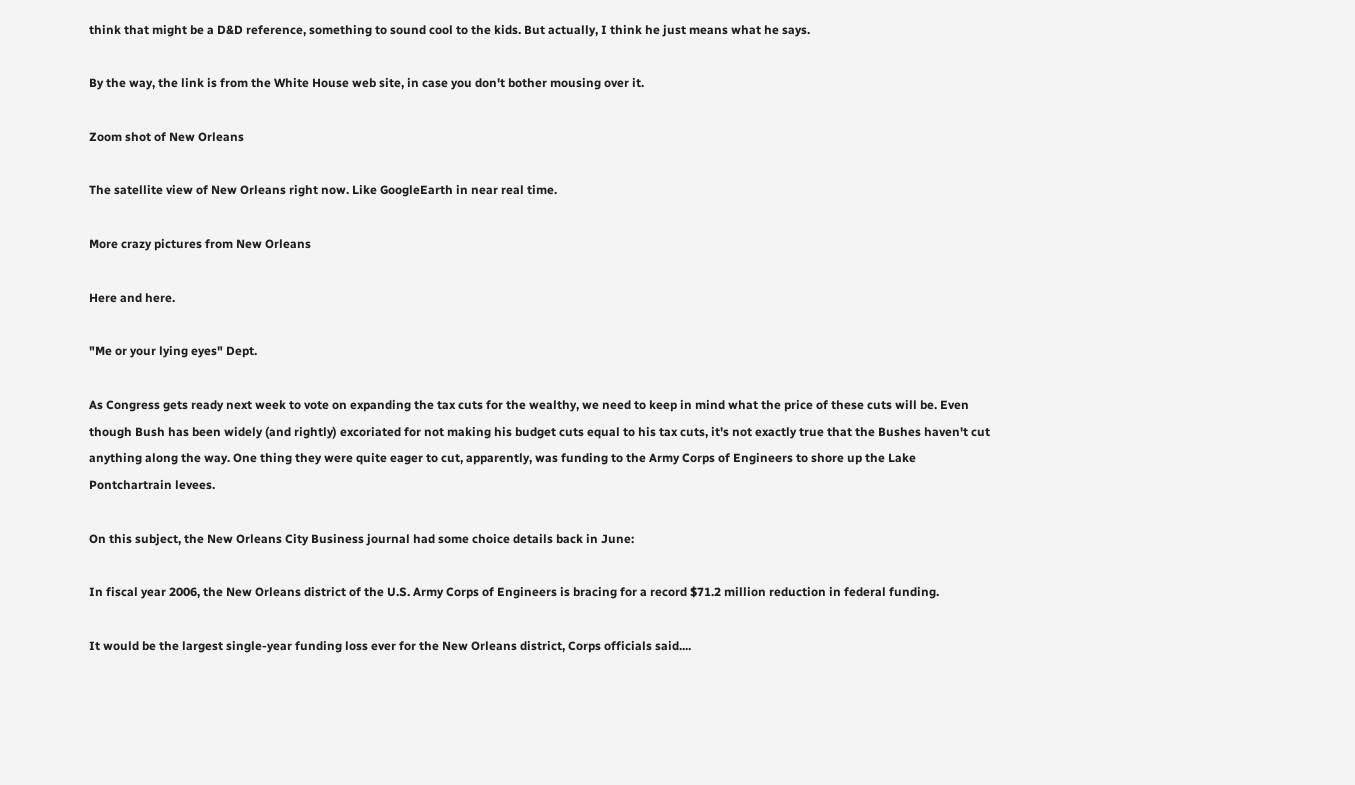think that might be a D&D reference, something to sound cool to the kids. But actually, I think he just means what he says.

By the way, the link is from the White House web site, in case you don't bother mousing over it.

Zoom shot of New Orleans

The satellite view of New Orleans right now. Like GoogleEarth in near real time.

More crazy pictures from New Orleans

Here and here.

"Me or your lying eyes" Dept.

As Congress gets ready next week to vote on expanding the tax cuts for the wealthy, we need to keep in mind what the price of these cuts will be. Even though Bush has been widely (and rightly) excoriated for not making his budget cuts equal to his tax cuts, it's not exactly true that the Bushes haven't cut anything along the way. One thing they were quite eager to cut, apparently, was funding to the Army Corps of Engineers to shore up the Lake Pontchartrain levees.

On this subject, the New Orleans City Business journal had some choice details back in June:

In fiscal year 2006, the New Orleans district of the U.S. Army Corps of Engineers is bracing for a record $71.2 million reduction in federal funding.

It would be the largest single-year funding loss ever for the New Orleans district, Corps officials said....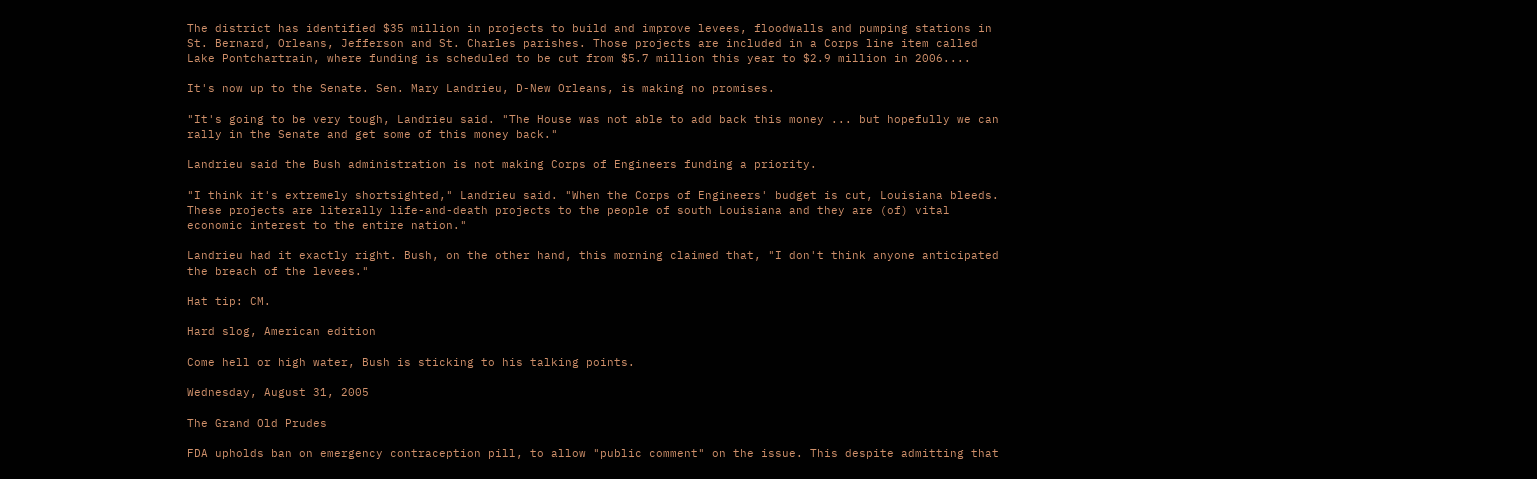The district has identified $35 million in projects to build and improve levees, floodwalls and pumping stations in St. Bernard, Orleans, Jefferson and St. Charles parishes. Those projects are included in a Corps line item called Lake Pontchartrain, where funding is scheduled to be cut from $5.7 million this year to $2.9 million in 2006....

It's now up to the Senate. Sen. Mary Landrieu, D-New Orleans, is making no promises.

"It's going to be very tough, Landrieu said. "The House was not able to add back this money ... but hopefully we can rally in the Senate and get some of this money back."

Landrieu said the Bush administration is not making Corps of Engineers funding a priority.

"I think it's extremely shortsighted," Landrieu said. "When the Corps of Engineers' budget is cut, Louisiana bleeds. These projects are literally life-and-death projects to the people of south Louisiana and they are (of) vital economic interest to the entire nation."

Landrieu had it exactly right. Bush, on the other hand, this morning claimed that, "I don't think anyone anticipated the breach of the levees."

Hat tip: CM.

Hard slog, American edition

Come hell or high water, Bush is sticking to his talking points.

Wednesday, August 31, 2005

The Grand Old Prudes

FDA upholds ban on emergency contraception pill, to allow "public comment" on the issue. This despite admitting that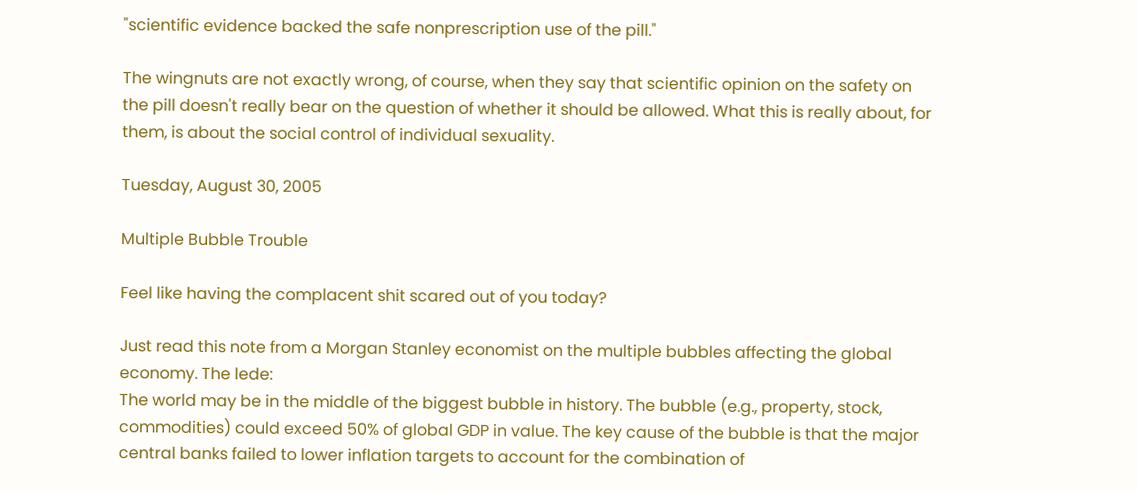"scientific evidence backed the safe nonprescription use of the pill."

The wingnuts are not exactly wrong, of course, when they say that scientific opinion on the safety on the pill doesn't really bear on the question of whether it should be allowed. What this is really about, for them, is about the social control of individual sexuality.

Tuesday, August 30, 2005

Multiple Bubble Trouble

Feel like having the complacent shit scared out of you today?

Just read this note from a Morgan Stanley economist on the multiple bubbles affecting the global economy. The lede:
The world may be in the middle of the biggest bubble in history. The bubble (e.g., property, stock, commodities) could exceed 50% of global GDP in value. The key cause of the bubble is that the major central banks failed to lower inflation targets to account for the combination of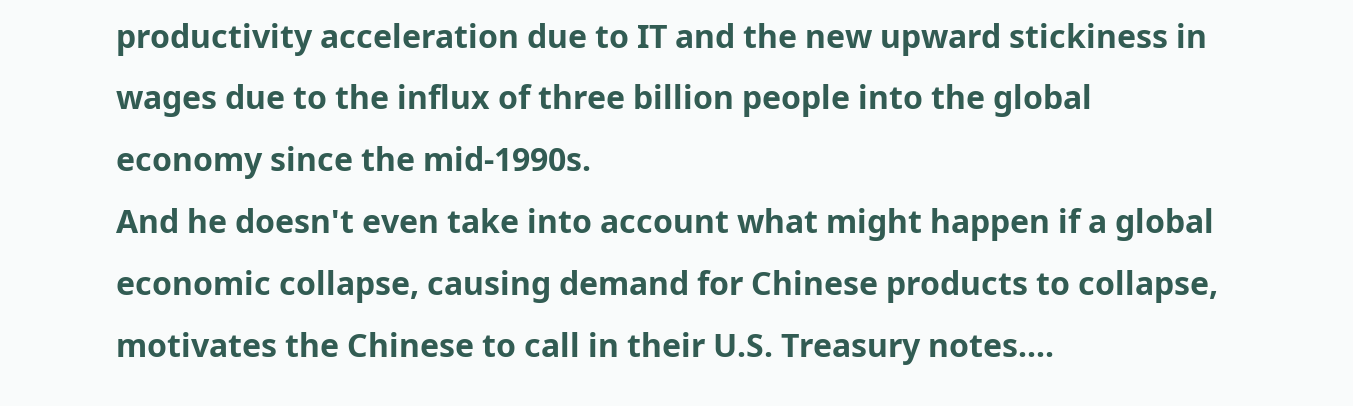productivity acceleration due to IT and the new upward stickiness in wages due to the influx of three billion people into the global economy since the mid-1990s.
And he doesn't even take into account what might happen if a global economic collapse, causing demand for Chinese products to collapse, motivates the Chinese to call in their U.S. Treasury notes....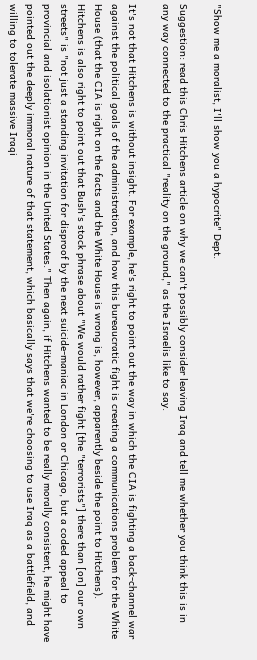"Show me a moralist, I'll show you a hypocrite" Dept.

Suggestion: read this Chris Hitchens article on why we can't possibly consider leaving Iraq and tell me whether you think this is in any way connected to the practical "reality on the ground," as the Israelis like to say.

It's not that Hitchens is without insight. For example, he's right to point out the way in which the CIA is fighting a back-channel war against the political goals of the administration, and how this bureaucratic fight is creating a communications problem for the White House (that the CIA is right on the facts and the White House is wrong is, however, apparently beside the point to Hitchens). Hitchens is also right to point out that Bush's stock phrase about "We would rather fight [the "terrorists"] there than [on] our own streets" is "not just a standing invitation for disproof by the next suicide-maniac in London or Chicago, but a coded appeal to provincial and isolationist opinion in the United States." Then again, if Hitchens wanted to be really morally consistent, he might have pointed out the deeply immoral nature of that statement, which basically says that we're choosing to use Iraq as a battlefield, and willing to tolerate massive Iraqi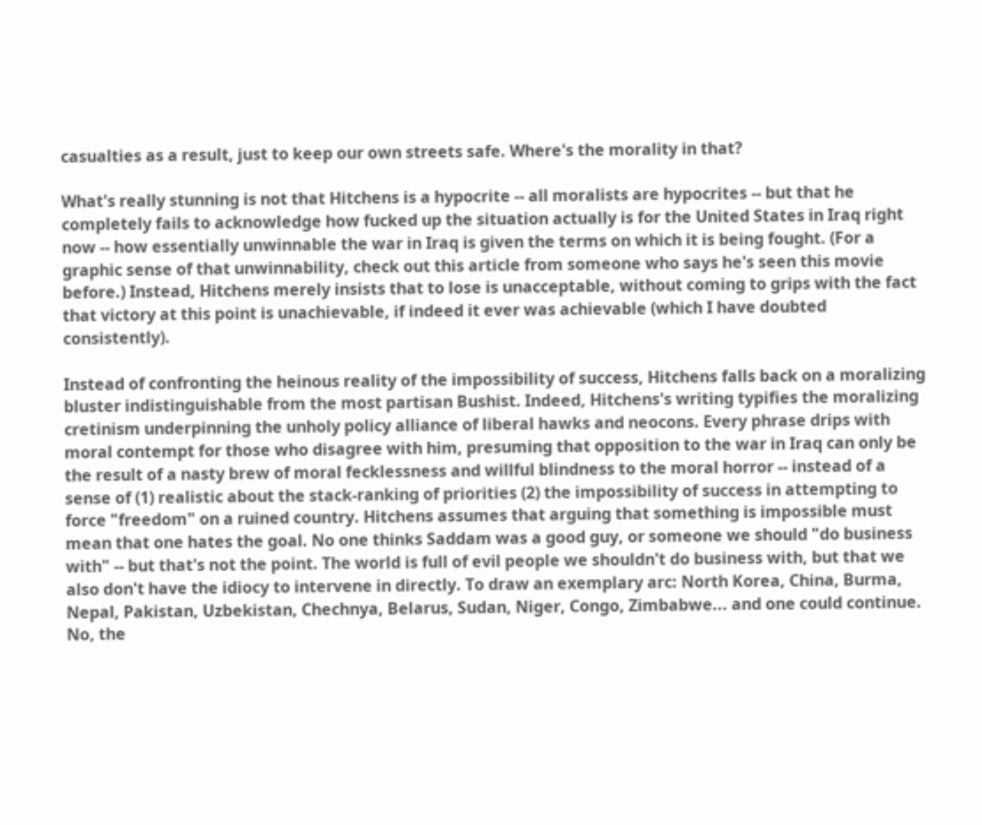casualties as a result, just to keep our own streets safe. Where's the morality in that?

What's really stunning is not that Hitchens is a hypocrite -- all moralists are hypocrites -- but that he completely fails to acknowledge how fucked up the situation actually is for the United States in Iraq right now -- how essentially unwinnable the war in Iraq is given the terms on which it is being fought. (For a graphic sense of that unwinnability, check out this article from someone who says he's seen this movie before.) Instead, Hitchens merely insists that to lose is unacceptable, without coming to grips with the fact that victory at this point is unachievable, if indeed it ever was achievable (which I have doubted consistently).

Instead of confronting the heinous reality of the impossibility of success, Hitchens falls back on a moralizing bluster indistinguishable from the most partisan Bushist. Indeed, Hitchens's writing typifies the moralizing cretinism underpinning the unholy policy alliance of liberal hawks and neocons. Every phrase drips with moral contempt for those who disagree with him, presuming that opposition to the war in Iraq can only be the result of a nasty brew of moral fecklessness and willful blindness to the moral horror -- instead of a sense of (1) realistic about the stack-ranking of priorities (2) the impossibility of success in attempting to force "freedom" on a ruined country. Hitchens assumes that arguing that something is impossible must mean that one hates the goal. No one thinks Saddam was a good guy, or someone we should "do business with" -- but that's not the point. The world is full of evil people we shouldn't do business with, but that we also don't have the idiocy to intervene in directly. To draw an exemplary arc: North Korea, China, Burma, Nepal, Pakistan, Uzbekistan, Chechnya, Belarus, Sudan, Niger, Congo, Zimbabwe... and one could continue. No, the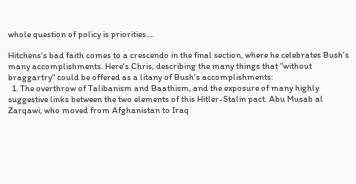whole question of policy is priorities....

Hitchens's bad faith comes to a crescendo in the final section, where he celebrates Bush's many accomplishments. Here's Chris, describing the many things that "without braggartry" could be offered as a litany of Bush's accomplishments:
  1. The overthrow of Talibanism and Baathism, and the exposure of many highly suggestive links between the two elements of this Hitler-Stalin pact. Abu Musab al Zarqawi, who moved from Afghanistan to Iraq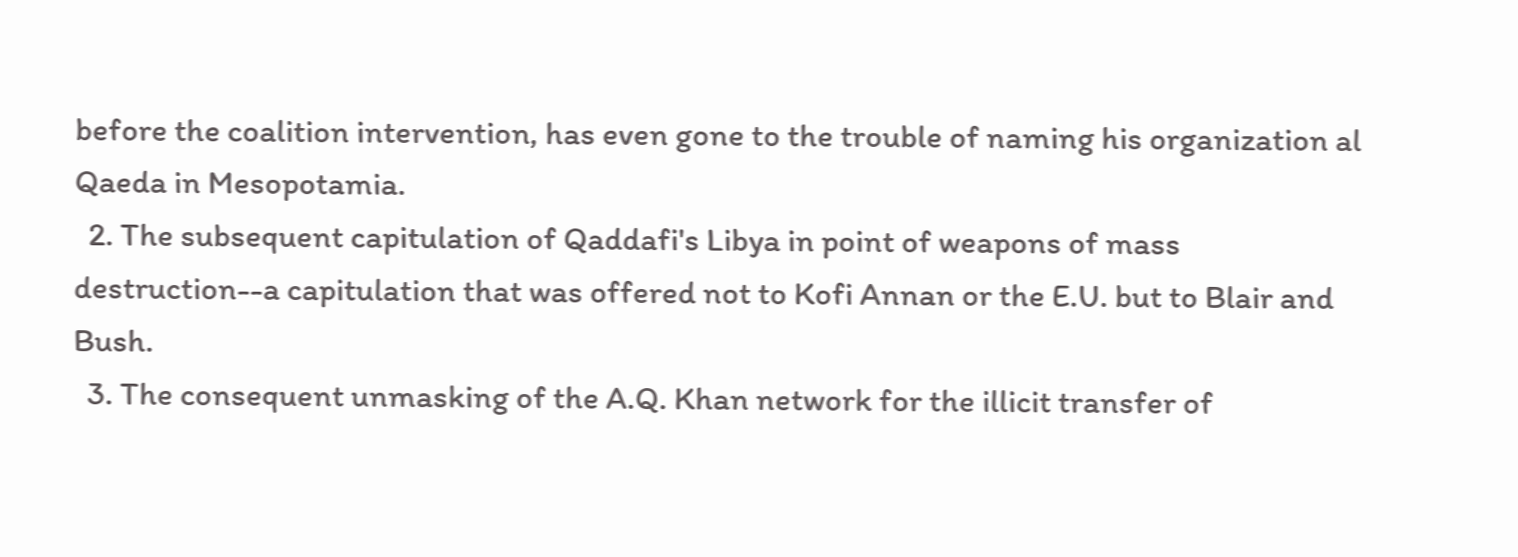before the coalition intervention, has even gone to the trouble of naming his organization al Qaeda in Mesopotamia.
  2. The subsequent capitulation of Qaddafi's Libya in point of weapons of mass destruction--a capitulation that was offered not to Kofi Annan or the E.U. but to Blair and Bush.
  3. The consequent unmasking of the A.Q. Khan network for the illicit transfer of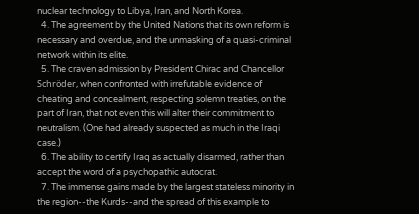nuclear technology to Libya, Iran, and North Korea.
  4. The agreement by the United Nations that its own reform is necessary and overdue, and the unmasking of a quasi-criminal network within its elite.
  5. The craven admission by President Chirac and Chancellor Schröder, when confronted with irrefutable evidence of cheating and concealment, respecting solemn treaties, on the part of Iran, that not even this will alter their commitment to neutralism. (One had already suspected as much in the Iraqi case.)
  6. The ability to certify Iraq as actually disarmed, rather than accept the word of a psychopathic autocrat.
  7. The immense gains made by the largest stateless minority in the region--the Kurds--and the spread of this example to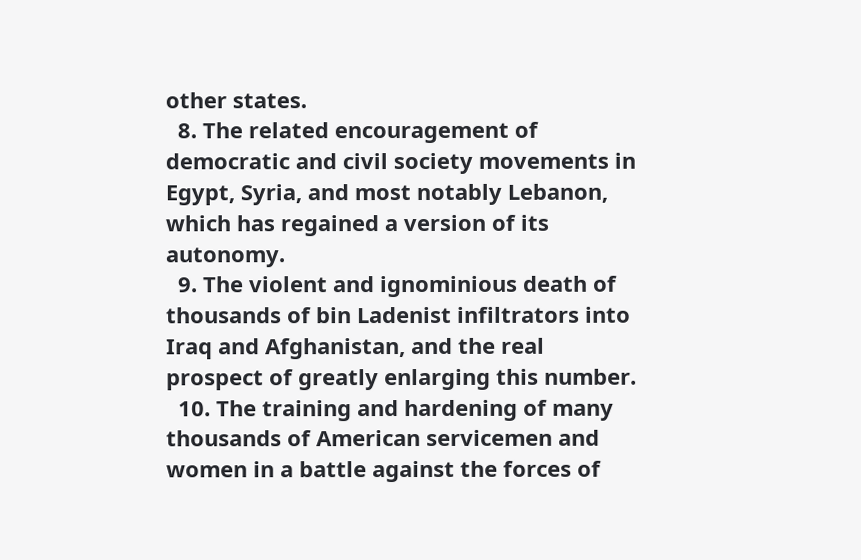other states.
  8. The related encouragement of democratic and civil society movements in Egypt, Syria, and most notably Lebanon, which has regained a version of its autonomy.
  9. The violent and ignominious death of thousands of bin Ladenist infiltrators into Iraq and Afghanistan, and the real prospect of greatly enlarging this number.
  10. The training and hardening of many thousands of American servicemen and women in a battle against the forces of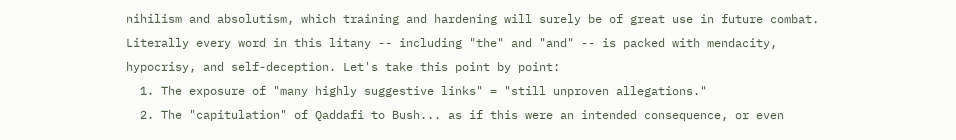nihilism and absolutism, which training and hardening will surely be of great use in future combat.
Literally every word in this litany -- including "the" and "and" -- is packed with mendacity, hypocrisy, and self-deception. Let's take this point by point:
  1. The exposure of "many highly suggestive links" = "still unproven allegations."
  2. The "capitulation" of Qaddafi to Bush... as if this were an intended consequence, or even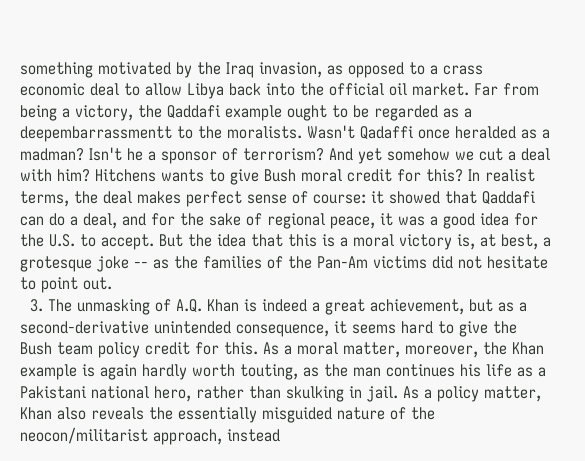something motivated by the Iraq invasion, as opposed to a crass economic deal to allow Libya back into the official oil market. Far from being a victory, the Qaddafi example ought to be regarded as a deepembarrassmentt to the moralists. Wasn't Qadaffi once heralded as a madman? Isn't he a sponsor of terrorism? And yet somehow we cut a deal with him? Hitchens wants to give Bush moral credit for this? In realist terms, the deal makes perfect sense of course: it showed that Qaddafi can do a deal, and for the sake of regional peace, it was a good idea for the U.S. to accept. But the idea that this is a moral victory is, at best, a grotesque joke -- as the families of the Pan-Am victims did not hesitate to point out.
  3. The unmasking of A.Q. Khan is indeed a great achievement, but as a second-derivative unintended consequence, it seems hard to give the Bush team policy credit for this. As a moral matter, moreover, the Khan example is again hardly worth touting, as the man continues his life as a Pakistani national hero, rather than skulking in jail. As a policy matter, Khan also reveals the essentially misguided nature of the neocon/militarist approach, instead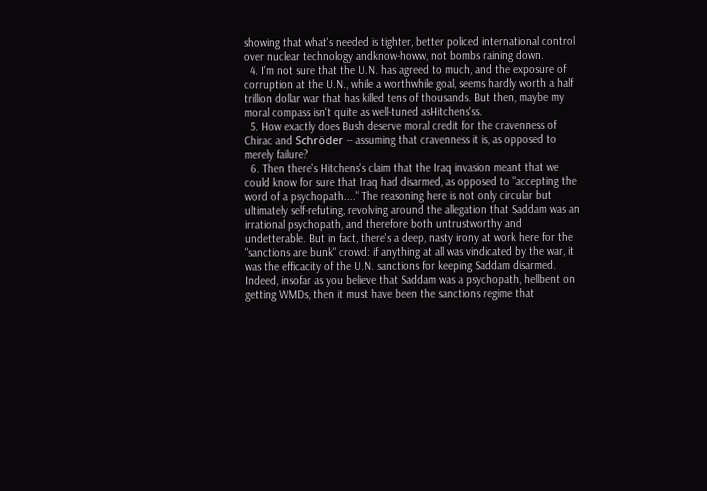showing that what's needed is tighter, better policed international control over nuclear technology andknow-howw, not bombs raining down.
  4. I'm not sure that the U.N. has agreed to much, and the exposure of corruption at the U.N., while a worthwhile goal, seems hardly worth a half trillion dollar war that has killed tens of thousands. But then, maybe my moral compass isn't quite as well-tuned asHitchens'ss.
  5. How exactly does Bush deserve moral credit for the cravenness of Chirac and Schröder -- assuming that cravenness it is, as opposed to merely failure?
  6. Then there's Hitchens's claim that the Iraq invasion meant that we could know for sure that Iraq had disarmed, as opposed to "accepting the word of a psychopath...." The reasoning here is not only circular but ultimately self-refuting, revolving around the allegation that Saddam was an irrational psychopath, and therefore both untrustworthy and undetterable. But in fact, there's a deep, nasty irony at work here for the "sanctions are bunk" crowd: if anything at all was vindicated by the war, it was the efficacity of the U.N. sanctions for keeping Saddam disarmed. Indeed, insofar as you believe that Saddam was a psychopath, hellbent on getting WMDs, then it must have been the sanctions regime that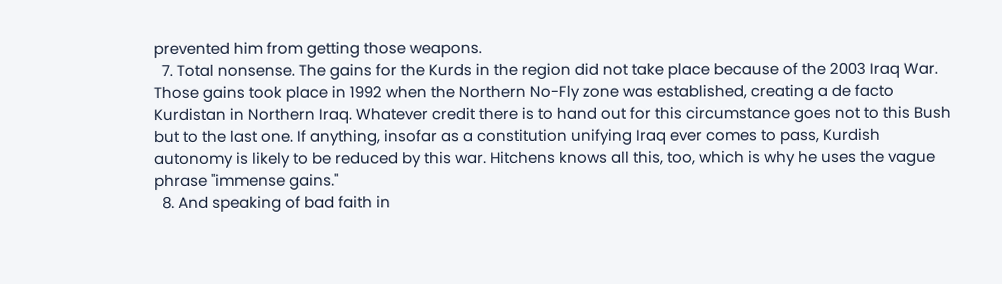prevented him from getting those weapons.
  7. Total nonsense. The gains for the Kurds in the region did not take place because of the 2003 Iraq War. Those gains took place in 1992 when the Northern No-Fly zone was established, creating a de facto Kurdistan in Northern Iraq. Whatever credit there is to hand out for this circumstance goes not to this Bush but to the last one. If anything, insofar as a constitution unifying Iraq ever comes to pass, Kurdish autonomy is likely to be reduced by this war. Hitchens knows all this, too, which is why he uses the vague phrase "immense gains."
  8. And speaking of bad faith in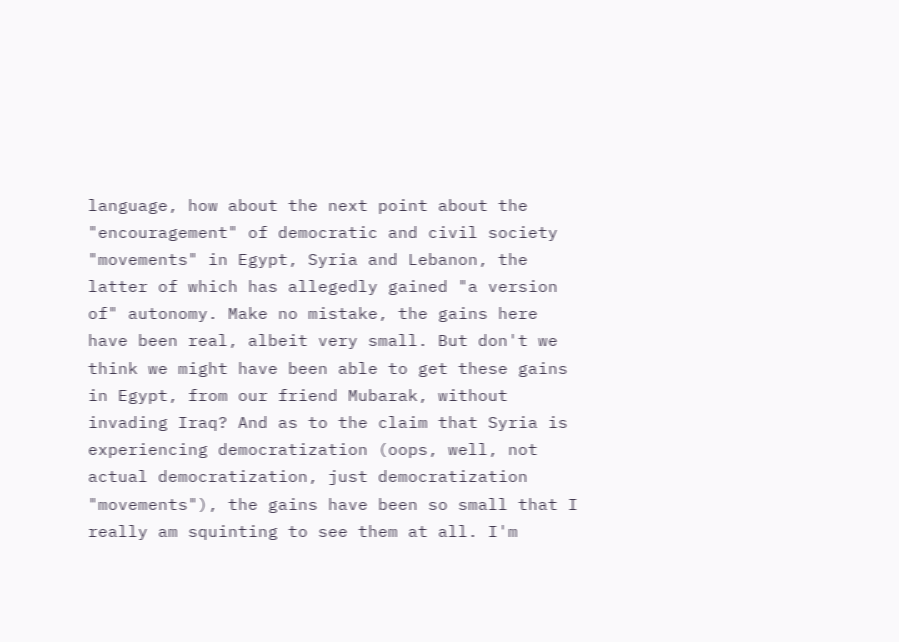language, how about the next point about the "encouragement" of democratic and civil society "movements" in Egypt, Syria and Lebanon, the latter of which has allegedly gained "a version of" autonomy. Make no mistake, the gains here have been real, albeit very small. But don't we think we might have been able to get these gains in Egypt, from our friend Mubarak, without invading Iraq? And as to the claim that Syria is experiencing democratization (oops, well, not actual democratization, just democratization "movements"), the gains have been so small that I really am squinting to see them at all. I'm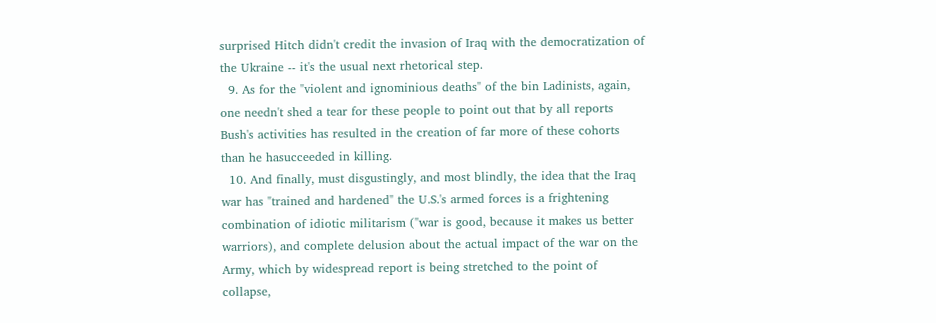surprised Hitch didn't credit the invasion of Iraq with the democratization of the Ukraine -- it's the usual next rhetorical step.
  9. As for the "violent and ignominious deaths" of the bin Ladinists, again, one needn't shed a tear for these people to point out that by all reports Bush's activities has resulted in the creation of far more of these cohorts than he hasucceeded in killing.
  10. And finally, must disgustingly, and most blindly, the idea that the Iraq war has "trained and hardened" the U.S.'s armed forces is a frightening combination of idiotic militarism ("war is good, because it makes us better warriors), and complete delusion about the actual impact of the war on the Army, which by widespread report is being stretched to the point of collapse,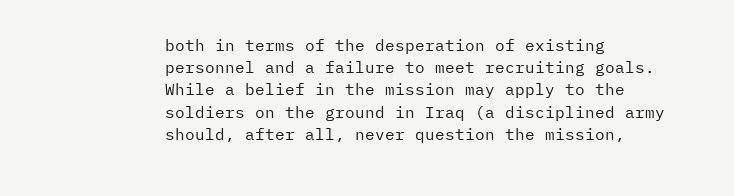both in terms of the desperation of existing personnel and a failure to meet recruiting goals. While a belief in the mission may apply to the soldiers on the ground in Iraq (a disciplined army should, after all, never question the mission,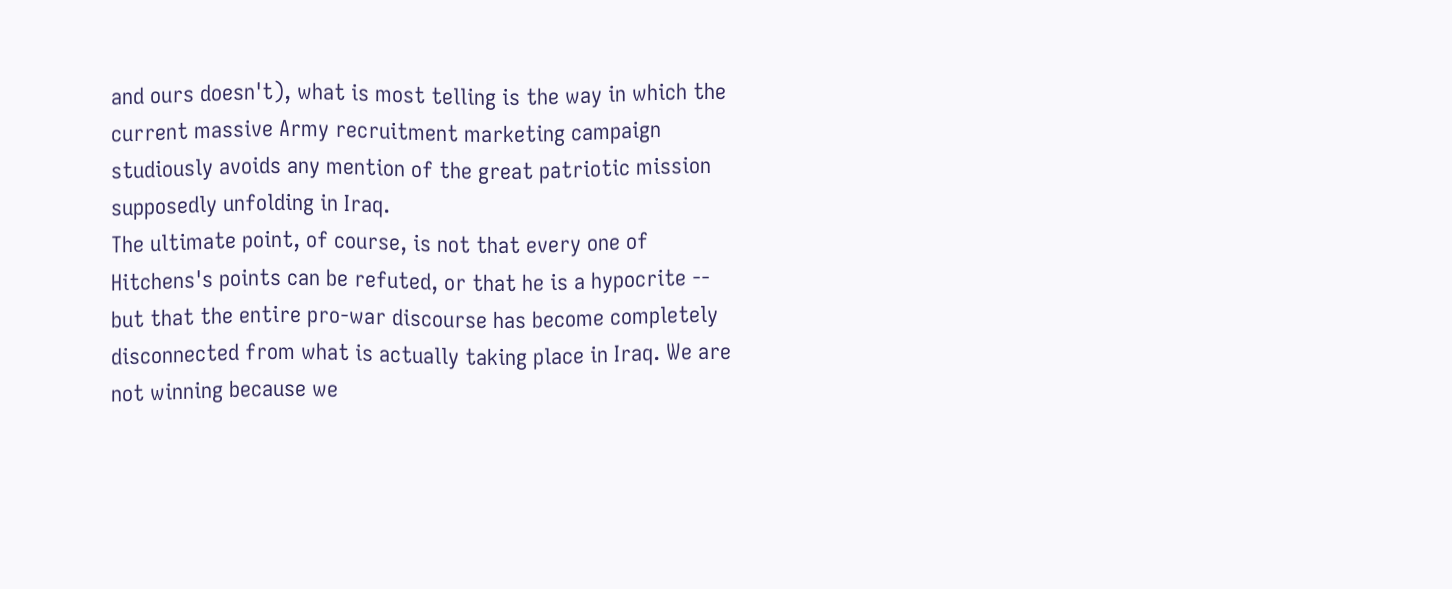and ours doesn't), what is most telling is the way in which the current massive Army recruitment marketing campaign studiously avoids any mention of the great patriotic mission supposedly unfolding in Iraq.
The ultimate point, of course, is not that every one of Hitchens's points can be refuted, or that he is a hypocrite -- but that the entire pro-war discourse has become completely disconnected from what is actually taking place in Iraq. We are not winning because we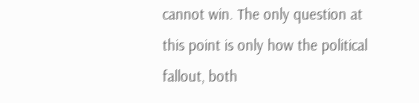cannot win. The only question at this point is only how the political fallout, both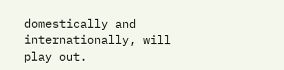domestically and internationally, will play out.